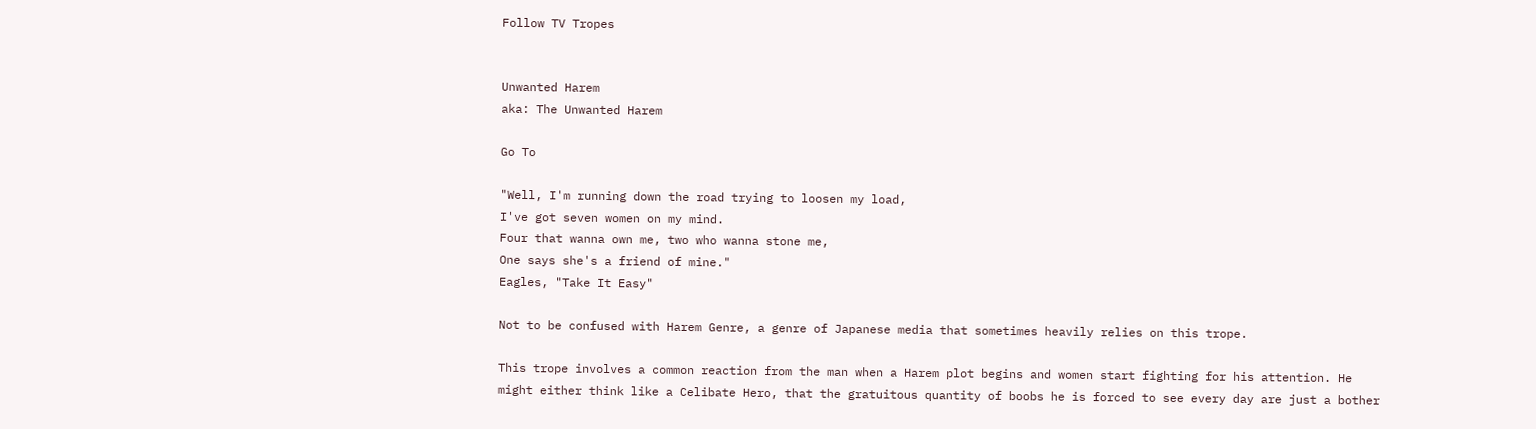Follow TV Tropes


Unwanted Harem
aka: The Unwanted Harem

Go To

"Well, I'm running down the road trying to loosen my load,
I've got seven women on my mind.
Four that wanna own me, two who wanna stone me,
One says she's a friend of mine."
Eagles, "Take It Easy"

Not to be confused with Harem Genre, a genre of Japanese media that sometimes heavily relies on this trope.

This trope involves a common reaction from the man when a Harem plot begins and women start fighting for his attention. He might either think like a Celibate Hero, that the gratuitous quantity of boobs he is forced to see every day are just a bother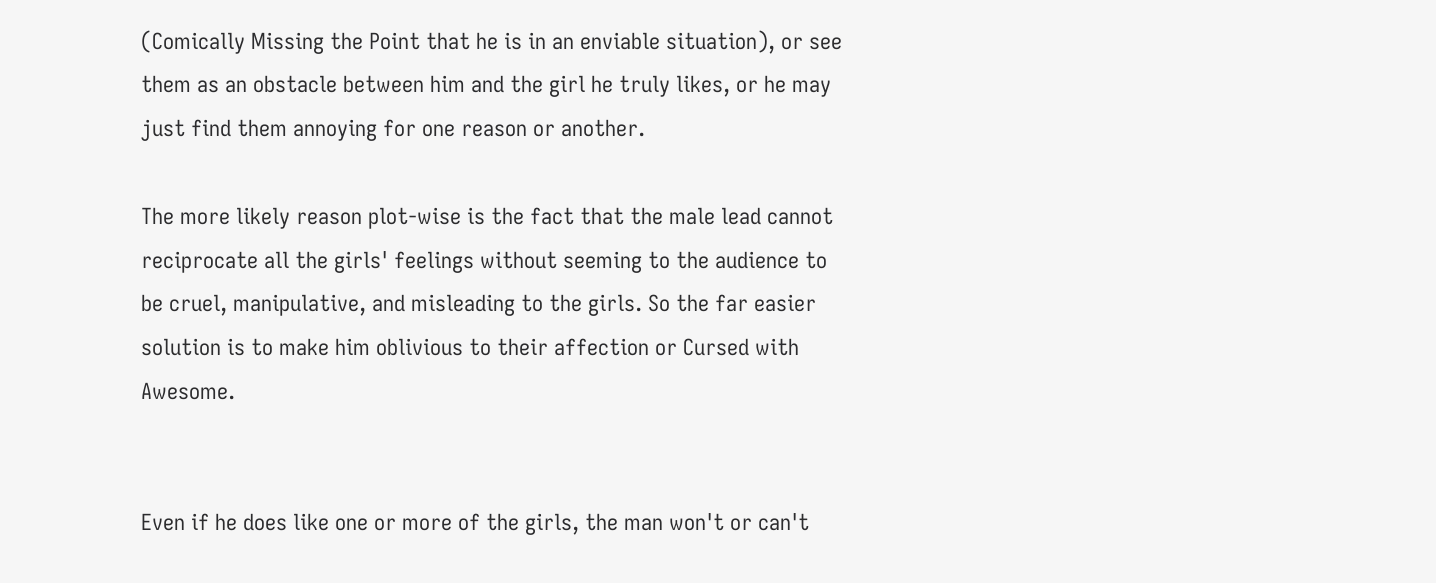(Comically Missing the Point that he is in an enviable situation), or see them as an obstacle between him and the girl he truly likes, or he may just find them annoying for one reason or another.

The more likely reason plot-wise is the fact that the male lead cannot reciprocate all the girls' feelings without seeming to the audience to be cruel, manipulative, and misleading to the girls. So the far easier solution is to make him oblivious to their affection or Cursed with Awesome.


Even if he does like one or more of the girls, the man won't or can't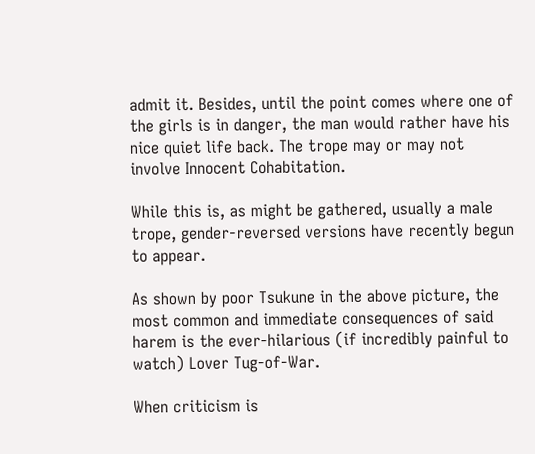admit it. Besides, until the point comes where one of the girls is in danger, the man would rather have his nice quiet life back. The trope may or may not involve Innocent Cohabitation.

While this is, as might be gathered, usually a male trope, gender-reversed versions have recently begun to appear.

As shown by poor Tsukune in the above picture, the most common and immediate consequences of said harem is the ever-hilarious (if incredibly painful to watch) Lover Tug-of-War.

When criticism is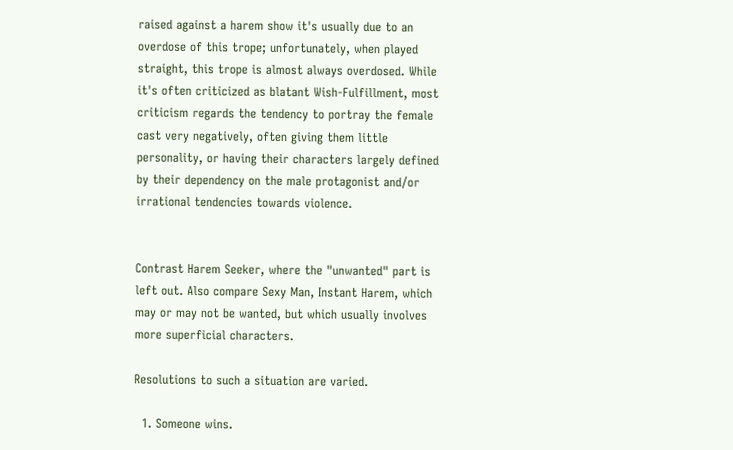raised against a harem show it's usually due to an overdose of this trope; unfortunately, when played straight, this trope is almost always overdosed. While it's often criticized as blatant Wish-Fulfillment, most criticism regards the tendency to portray the female cast very negatively, often giving them little personality, or having their characters largely defined by their dependency on the male protagonist and/or irrational tendencies towards violence.


Contrast Harem Seeker, where the "unwanted" part is left out. Also compare Sexy Man, Instant Harem, which may or may not be wanted, but which usually involves more superficial characters.

Resolutions to such a situation are varied.

  1. Someone wins.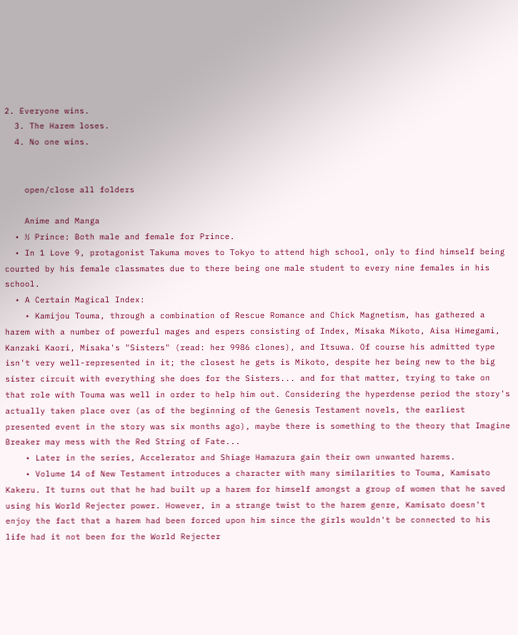2. Everyone wins.
  3. The Harem loses.
  4. No one wins.


    open/close all folders

    Anime and Manga
  • ½ Prince: Both male and female for Prince.
  • In 1 Love 9, protagonist Takuma moves to Tokyo to attend high school, only to find himself being courted by his female classmates due to there being one male student to every nine females in his school.
  • A Certain Magical Index:
    • Kamijou Touma, through a combination of Rescue Romance and Chick Magnetism, has gathered a harem with a number of powerful mages and espers consisting of Index, Misaka Mikoto, Aisa Himegami, Kanzaki Kaori, Misaka's "Sisters" (read: her 9986 clones), and Itsuwa. Of course his admitted type isn't very well-represented in it; the closest he gets is Mikoto, despite her being new to the big sister circuit with everything she does for the Sisters... and for that matter, trying to take on that role with Touma was well in order to help him out. Considering the hyperdense period the story's actually taken place over (as of the beginning of the Genesis Testament novels, the earliest presented event in the story was six months ago), maybe there is something to the theory that Imagine Breaker may mess with the Red String of Fate...
    • Later in the series, Accelerator and Shiage Hamazura gain their own unwanted harems.
    • Volume 14 of New Testament introduces a character with many similarities to Touma, Kamisato Kakeru. It turns out that he had built up a harem for himself amongst a group of women that he saved using his World Rejecter power. However, in a strange twist to the harem genre, Kamisato doesn't enjoy the fact that a harem had been forced upon him since the girls wouldn't be connected to his life had it not been for the World Rejecter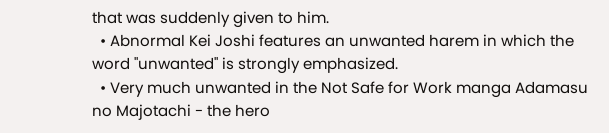that was suddenly given to him.
  • Abnormal Kei Joshi features an unwanted harem in which the word "unwanted" is strongly emphasized.
  • Very much unwanted in the Not Safe for Work manga Adamasu no Majotachi - the hero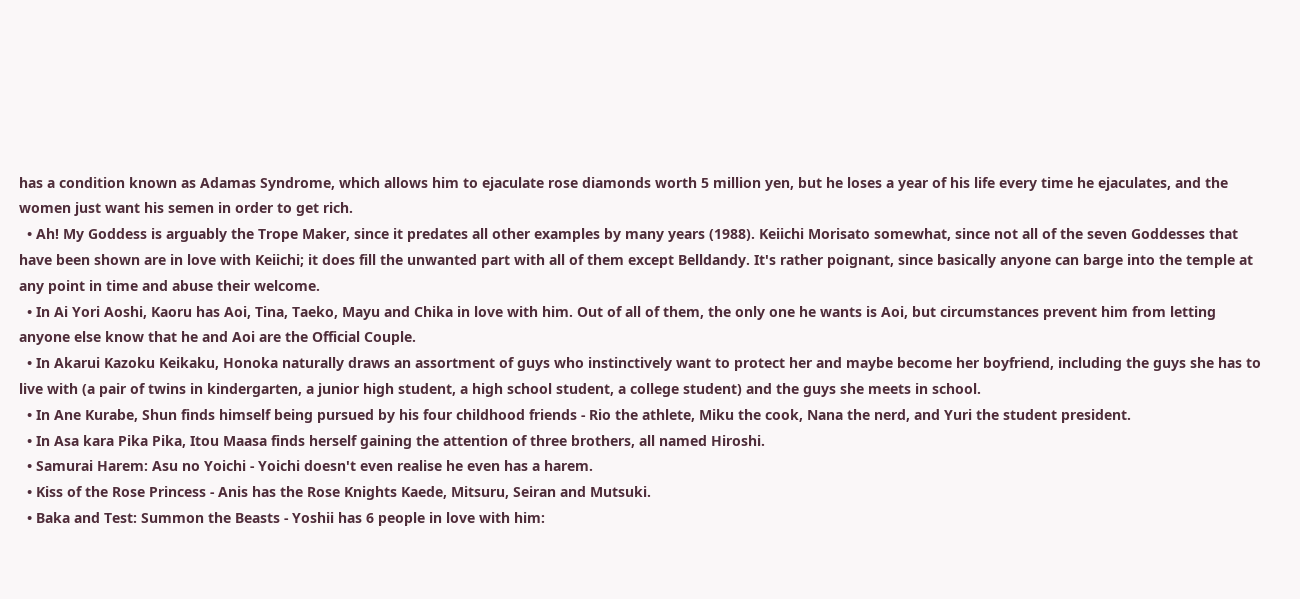has a condition known as Adamas Syndrome, which allows him to ejaculate rose diamonds worth 5 million yen, but he loses a year of his life every time he ejaculates, and the women just want his semen in order to get rich.
  • Ah! My Goddess is arguably the Trope Maker, since it predates all other examples by many years (1988). Keiichi Morisato somewhat, since not all of the seven Goddesses that have been shown are in love with Keiichi; it does fill the unwanted part with all of them except Belldandy. It's rather poignant, since basically anyone can barge into the temple at any point in time and abuse their welcome.
  • In Ai Yori Aoshi, Kaoru has Aoi, Tina, Taeko, Mayu and Chika in love with him. Out of all of them, the only one he wants is Aoi, but circumstances prevent him from letting anyone else know that he and Aoi are the Official Couple.
  • In Akarui Kazoku Keikaku, Honoka naturally draws an assortment of guys who instinctively want to protect her and maybe become her boyfriend, including the guys she has to live with (a pair of twins in kindergarten, a junior high student, a high school student, a college student) and the guys she meets in school.
  • In Ane Kurabe, Shun finds himself being pursued by his four childhood friends - Rio the athlete, Miku the cook, Nana the nerd, and Yuri the student president.
  • In Asa kara Pika Pika, Itou Maasa finds herself gaining the attention of three brothers, all named Hiroshi.
  • Samurai Harem: Asu no Yoichi - Yoichi doesn't even realise he even has a harem.
  • Kiss of the Rose Princess - Anis has the Rose Knights Kaede, Mitsuru, Seiran and Mutsuki.
  • Baka and Test: Summon the Beasts - Yoshii has 6 people in love with him: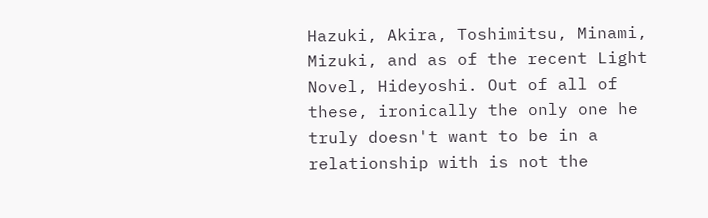Hazuki, Akira, Toshimitsu, Minami, Mizuki, and as of the recent Light Novel, Hideyoshi. Out of all of these, ironically the only one he truly doesn't want to be in a relationship with is not the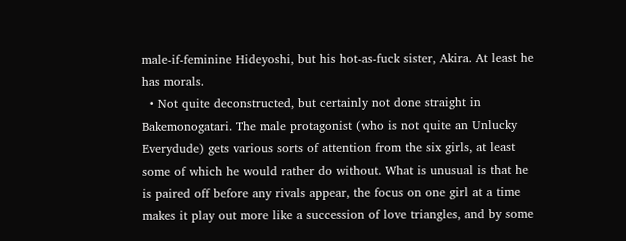male-if-feminine Hideyoshi, but his hot-as-fuck sister, Akira. At least he has morals.
  • Not quite deconstructed, but certainly not done straight in Bakemonogatari. The male protagonist (who is not quite an Unlucky Everydude) gets various sorts of attention from the six girls, at least some of which he would rather do without. What is unusual is that he is paired off before any rivals appear, the focus on one girl at a time makes it play out more like a succession of love triangles, and by some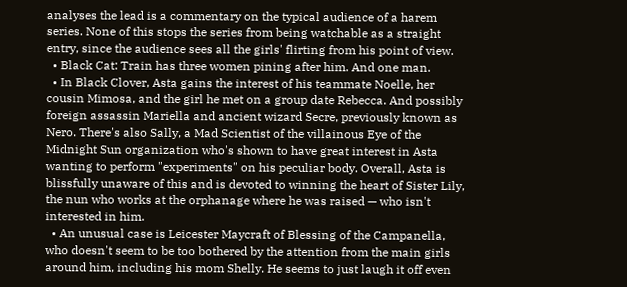analyses the lead is a commentary on the typical audience of a harem series. None of this stops the series from being watchable as a straight entry, since the audience sees all the girls' flirting from his point of view.
  • Black Cat: Train has three women pining after him. And one man.
  • In Black Clover, Asta gains the interest of his teammate Noelle, her cousin Mimosa, and the girl he met on a group date Rebecca. And possibly foreign assassin Mariella and ancient wizard Secre, previously known as Nero. There's also Sally, a Mad Scientist of the villainous Eye of the Midnight Sun organization who's shown to have great interest in Asta wanting to perform "experiments" on his peculiar body. Overall, Asta is blissfully unaware of this and is devoted to winning the heart of Sister Lily, the nun who works at the orphanage where he was raised — who isn't interested in him.
  • An unusual case is Leicester Maycraft of Blessing of the Campanella, who doesn't seem to be too bothered by the attention from the main girls around him, including his mom Shelly. He seems to just laugh it off even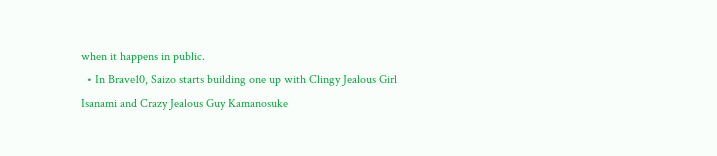when it happens in public.
  • In Brave10, Saizo starts building one up with Clingy Jealous Girl Isanami and Crazy Jealous Guy Kamanosuke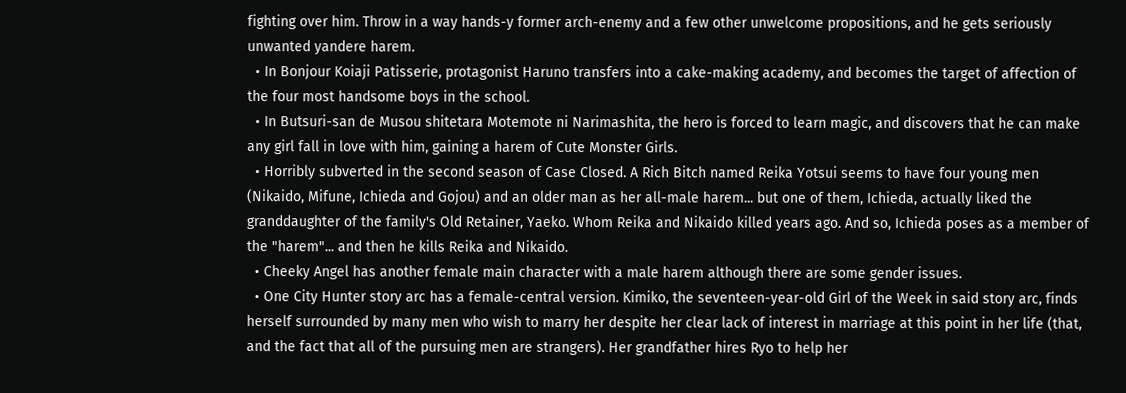fighting over him. Throw in a way hands-y former arch-enemy and a few other unwelcome propositions, and he gets seriously unwanted yandere harem.
  • In Bonjour Koiaji Patisserie, protagonist Haruno transfers into a cake-making academy, and becomes the target of affection of the four most handsome boys in the school.
  • In Butsuri-san de Musou shitetara Motemote ni Narimashita, the hero is forced to learn magic, and discovers that he can make any girl fall in love with him, gaining a harem of Cute Monster Girls.
  • Horribly subverted in the second season of Case Closed. A Rich Bitch named Reika Yotsui seems to have four young men (Nikaido, Mifune, Ichieda and Gojou) and an older man as her all-male harem... but one of them, Ichieda, actually liked the granddaughter of the family's Old Retainer, Yaeko. Whom Reika and Nikaido killed years ago. And so, Ichieda poses as a member of the "harem"... and then he kills Reika and Nikaido.
  • Cheeky Angel has another female main character with a male harem although there are some gender issues.
  • One City Hunter story arc has a female-central version. Kimiko, the seventeen-year-old Girl of the Week in said story arc, finds herself surrounded by many men who wish to marry her despite her clear lack of interest in marriage at this point in her life (that, and the fact that all of the pursuing men are strangers). Her grandfather hires Ryo to help her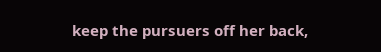keep the pursuers off her back,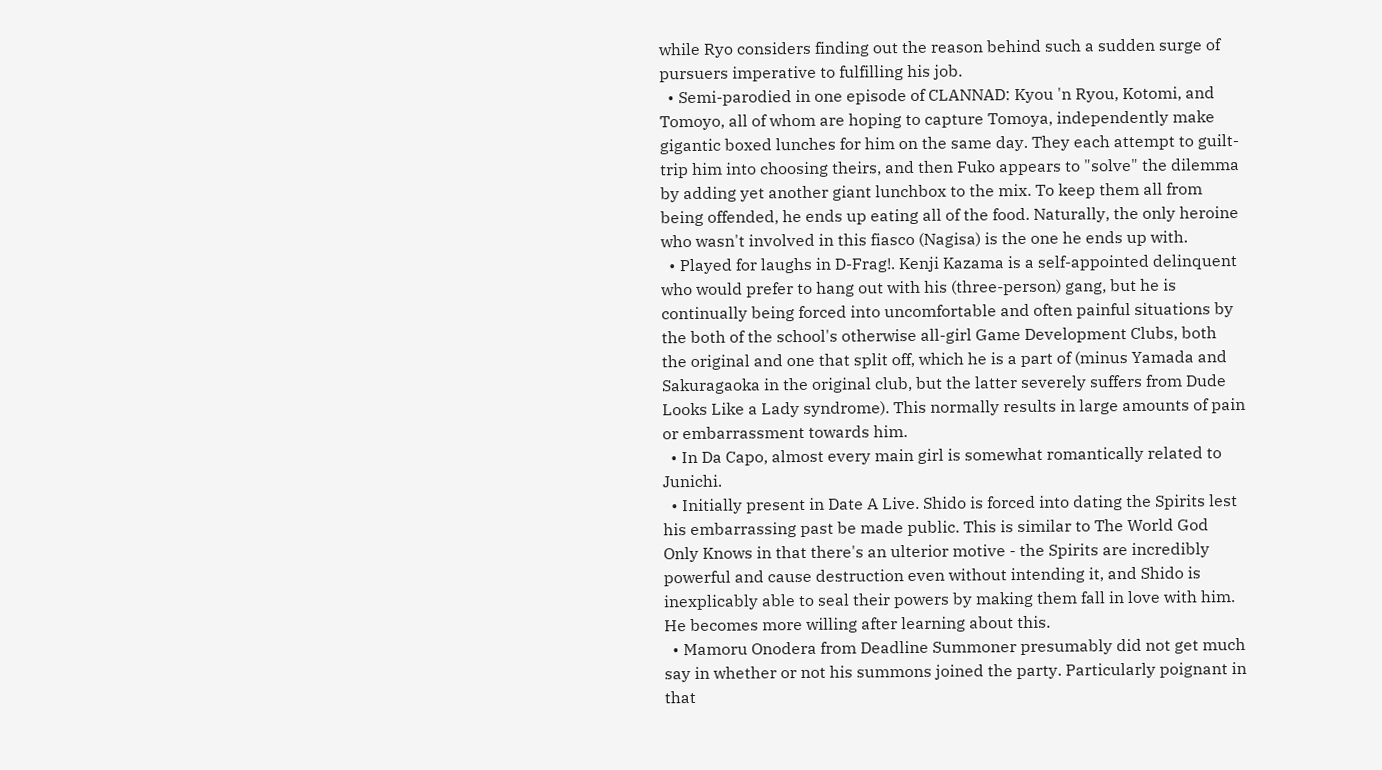while Ryo considers finding out the reason behind such a sudden surge of pursuers imperative to fulfilling his job.
  • Semi-parodied in one episode of CLANNAD: Kyou 'n Ryou, Kotomi, and Tomoyo, all of whom are hoping to capture Tomoya, independently make gigantic boxed lunches for him on the same day. They each attempt to guilt-trip him into choosing theirs, and then Fuko appears to "solve" the dilemma by adding yet another giant lunchbox to the mix. To keep them all from being offended, he ends up eating all of the food. Naturally, the only heroine who wasn't involved in this fiasco (Nagisa) is the one he ends up with.
  • Played for laughs in D-Frag!. Kenji Kazama is a self-appointed delinquent who would prefer to hang out with his (three-person) gang, but he is continually being forced into uncomfortable and often painful situations by the both of the school's otherwise all-girl Game Development Clubs, both the original and one that split off, which he is a part of (minus Yamada and Sakuragaoka in the original club, but the latter severely suffers from Dude Looks Like a Lady syndrome). This normally results in large amounts of pain or embarrassment towards him.
  • In Da Capo, almost every main girl is somewhat romantically related to Junichi.
  • Initially present in Date A Live. Shido is forced into dating the Spirits lest his embarrassing past be made public. This is similar to The World God Only Knows in that there's an ulterior motive - the Spirits are incredibly powerful and cause destruction even without intending it, and Shido is inexplicably able to seal their powers by making them fall in love with him. He becomes more willing after learning about this.
  • Mamoru Onodera from Deadline Summoner presumably did not get much say in whether or not his summons joined the party. Particularly poignant in that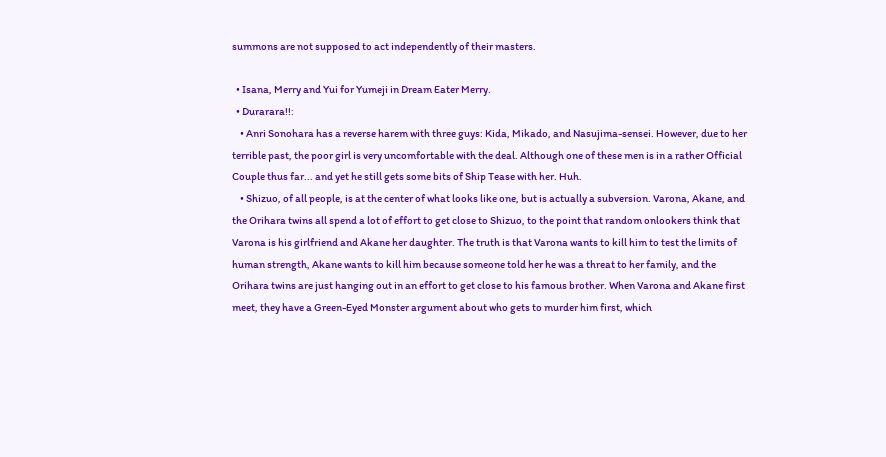summons are not supposed to act independently of their masters.

  • Isana, Merry and Yui for Yumeji in Dream Eater Merry.
  • Durarara!!:
    • Anri Sonohara has a reverse harem with three guys: Kida, Mikado, and Nasujima-sensei. However, due to her terrible past, the poor girl is very uncomfortable with the deal. Although one of these men is in a rather Official Couple thus far... and yet he still gets some bits of Ship Tease with her. Huh.
    • Shizuo, of all people, is at the center of what looks like one, but is actually a subversion. Varona, Akane, and the Orihara twins all spend a lot of effort to get close to Shizuo, to the point that random onlookers think that Varona is his girlfriend and Akane her daughter. The truth is that Varona wants to kill him to test the limits of human strength, Akane wants to kill him because someone told her he was a threat to her family, and the Orihara twins are just hanging out in an effort to get close to his famous brother. When Varona and Akane first meet, they have a Green-Eyed Monster argument about who gets to murder him first, which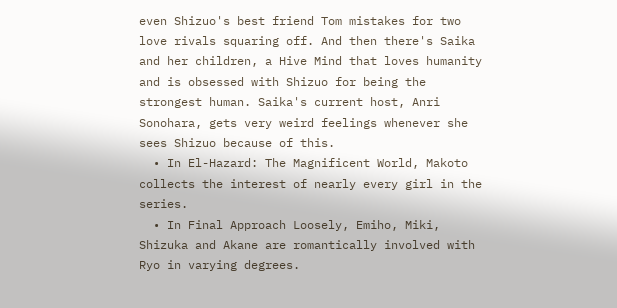even Shizuo's best friend Tom mistakes for two love rivals squaring off. And then there's Saika and her children, a Hive Mind that loves humanity and is obsessed with Shizuo for being the strongest human. Saika's current host, Anri Sonohara, gets very weird feelings whenever she sees Shizuo because of this.
  • In El-Hazard: The Magnificent World, Makoto collects the interest of nearly every girl in the series.
  • In Final Approach Loosely, Emiho, Miki, Shizuka and Akane are romantically involved with Ryo in varying degrees.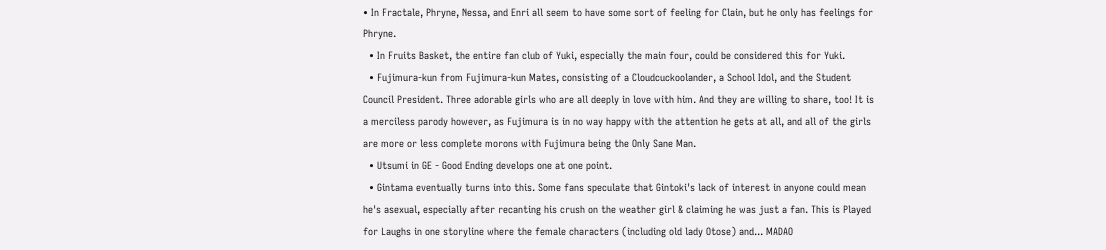• In Fractale, Phryne, Nessa, and Enri all seem to have some sort of feeling for Clain, but he only has feelings for Phryne.
  • In Fruits Basket, the entire fan club of Yuki, especially the main four, could be considered this for Yuki.
  • Fujimura-kun from Fujimura-kun Mates, consisting of a Cloudcuckoolander, a School Idol, and the Student Council President. Three adorable girls who are all deeply in love with him. And they are willing to share, too! It is a merciless parody however, as Fujimura is in no way happy with the attention he gets at all, and all of the girls are more or less complete morons with Fujimura being the Only Sane Man.
  • Utsumi in GE - Good Ending develops one at one point.
  • Gintama eventually turns into this. Some fans speculate that Gintoki's lack of interest in anyone could mean he's asexual, especially after recanting his crush on the weather girl & claiming he was just a fan. This is Played for Laughs in one storyline where the female characters (including old lady Otose) and... MADAO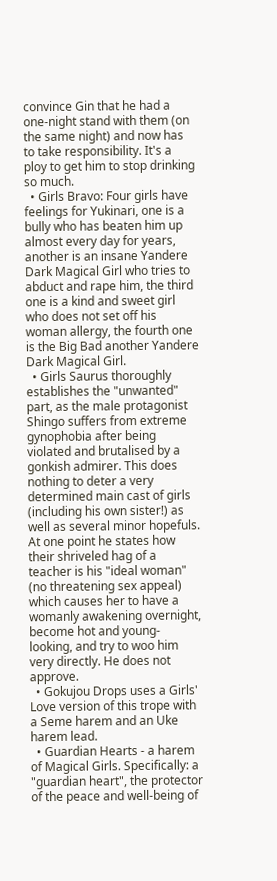convince Gin that he had a one-night stand with them (on the same night) and now has to take responsibility. It's a ploy to get him to stop drinking so much.
  • Girls Bravo: Four girls have feelings for Yukinari, one is a bully who has beaten him up almost every day for years, another is an insane Yandere Dark Magical Girl who tries to abduct and rape him, the third one is a kind and sweet girl who does not set off his woman allergy, the fourth one is the Big Bad another Yandere Dark Magical Girl.
  • Girls Saurus thoroughly establishes the "unwanted" part, as the male protagonist Shingo suffers from extreme gynophobia after being violated and brutalised by a gonkish admirer. This does nothing to deter a very determined main cast of girls (including his own sister!) as well as several minor hopefuls. At one point he states how their shriveled hag of a teacher is his "ideal woman" (no threatening sex appeal) which causes her to have a womanly awakening overnight, become hot and young-looking, and try to woo him very directly. He does not approve.
  • Gokujou Drops uses a Girls' Love version of this trope with a Seme harem and an Uke harem lead.
  • Guardian Hearts - a harem of Magical Girls. Specifically: a "guardian heart", the protector of the peace and well-being of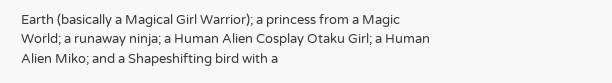Earth (basically a Magical Girl Warrior); a princess from a Magic World; a runaway ninja; a Human Alien Cosplay Otaku Girl; a Human Alien Miko; and a Shapeshifting bird with a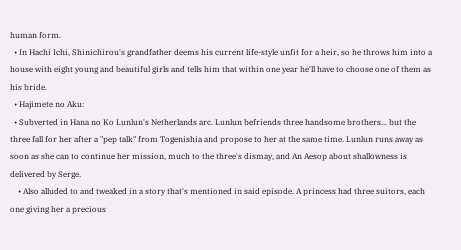human form.
  • In Hachi Ichi, Shinichirou's grandfather deems his current life-style unfit for a heir, so he throws him into a house with eight young and beautiful girls and tells him that within one year he'll have to choose one of them as his bride.
  • Hajimete no Aku:
  • Subverted in Hana no Ko Lunlun's Netherlands arc. Lunlun befriends three handsome brothers... but the three fall for her after a "pep talk" from Togenishia and propose to her at the same time. Lunlun runs away as soon as she can to continue her mission, much to the three's dismay, and An Aesop about shallowness is delivered by Serge.
    • Also alluded to and tweaked in a story that's mentioned in said episode. A princess had three suitors, each one giving her a precious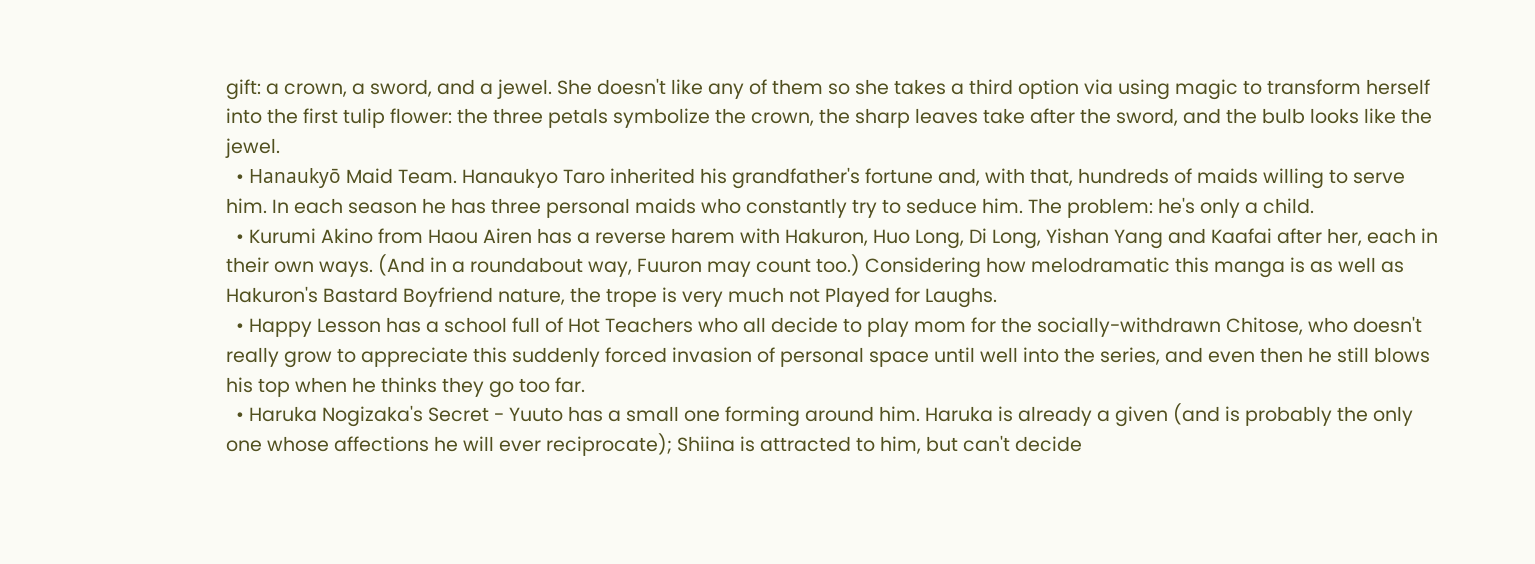gift: a crown, a sword, and a jewel. She doesn't like any of them so she takes a third option via using magic to transform herself into the first tulip flower: the three petals symbolize the crown, the sharp leaves take after the sword, and the bulb looks like the jewel.
  • Hanaukyō Maid Team. Hanaukyo Taro inherited his grandfather's fortune and, with that, hundreds of maids willing to serve him. In each season he has three personal maids who constantly try to seduce him. The problem: he's only a child.
  • Kurumi Akino from Haou Airen has a reverse harem with Hakuron, Huo Long, Di Long, Yishan Yang and Kaafai after her, each in their own ways. (And in a roundabout way, Fuuron may count too.) Considering how melodramatic this manga is as well as Hakuron's Bastard Boyfriend nature, the trope is very much not Played for Laughs.
  • Happy Lesson has a school full of Hot Teachers who all decide to play mom for the socially-withdrawn Chitose, who doesn't really grow to appreciate this suddenly forced invasion of personal space until well into the series, and even then he still blows his top when he thinks they go too far.
  • Haruka Nogizaka's Secret - Yuuto has a small one forming around him. Haruka is already a given (and is probably the only one whose affections he will ever reciprocate); Shiina is attracted to him, but can't decide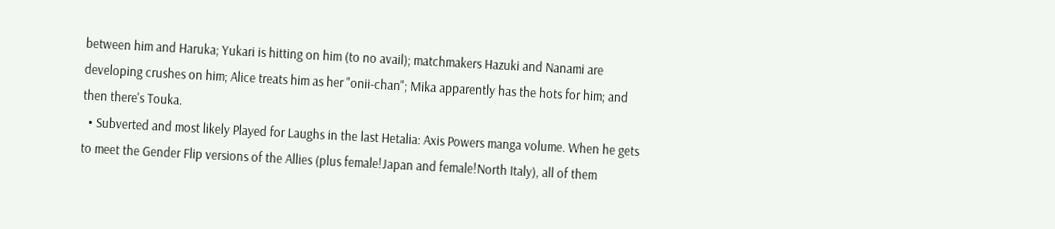between him and Haruka; Yukari is hitting on him (to no avail); matchmakers Hazuki and Nanami are developing crushes on him; Alice treats him as her "onii-chan"; Mika apparently has the hots for him; and then there's Touka.
  • Subverted and most likely Played for Laughs in the last Hetalia: Axis Powers manga volume. When he gets to meet the Gender Flip versions of the Allies (plus female!Japan and female!North Italy), all of them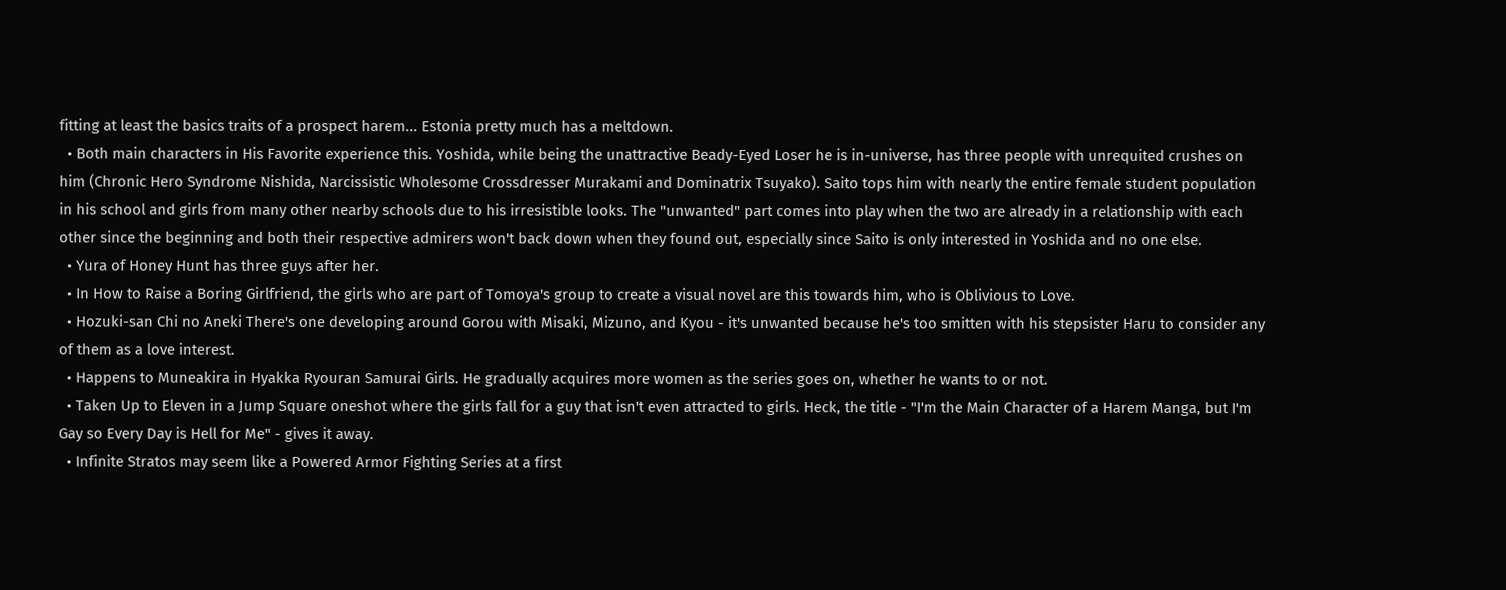fitting at least the basics traits of a prospect harem... Estonia pretty much has a meltdown.
  • Both main characters in His Favorite experience this. Yoshida, while being the unattractive Beady-Eyed Loser he is in-universe, has three people with unrequited crushes on him (Chronic Hero Syndrome Nishida, Narcissistic Wholesome Crossdresser Murakami and Dominatrix Tsuyako). Saito tops him with nearly the entire female student population in his school and girls from many other nearby schools due to his irresistible looks. The "unwanted" part comes into play when the two are already in a relationship with each other since the beginning and both their respective admirers won't back down when they found out, especially since Saito is only interested in Yoshida and no one else.
  • Yura of Honey Hunt has three guys after her.
  • In How to Raise a Boring Girlfriend, the girls who are part of Tomoya's group to create a visual novel are this towards him, who is Oblivious to Love.
  • Hozuki-san Chi no Aneki There's one developing around Gorou with Misaki, Mizuno, and Kyou - it's unwanted because he's too smitten with his stepsister Haru to consider any of them as a love interest.
  • Happens to Muneakira in Hyakka Ryouran Samurai Girls. He gradually acquires more women as the series goes on, whether he wants to or not.
  • Taken Up to Eleven in a Jump Square oneshot where the girls fall for a guy that isn't even attracted to girls. Heck, the title - "I'm the Main Character of a Harem Manga, but I'm Gay so Every Day is Hell for Me" - gives it away.
  • Infinite Stratos may seem like a Powered Armor Fighting Series at a first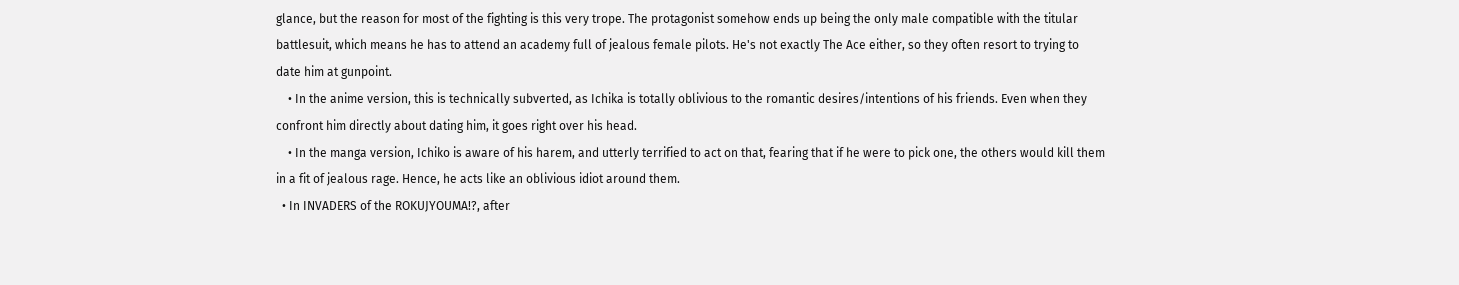glance, but the reason for most of the fighting is this very trope. The protagonist somehow ends up being the only male compatible with the titular battlesuit, which means he has to attend an academy full of jealous female pilots. He's not exactly The Ace either, so they often resort to trying to date him at gunpoint.
    • In the anime version, this is technically subverted, as Ichika is totally oblivious to the romantic desires/intentions of his friends. Even when they confront him directly about dating him, it goes right over his head.
    • In the manga version, Ichiko is aware of his harem, and utterly terrified to act on that, fearing that if he were to pick one, the others would kill them in a fit of jealous rage. Hence, he acts like an oblivious idiot around them.
  • In INVADERS of the ROKUJYOUMA!?, after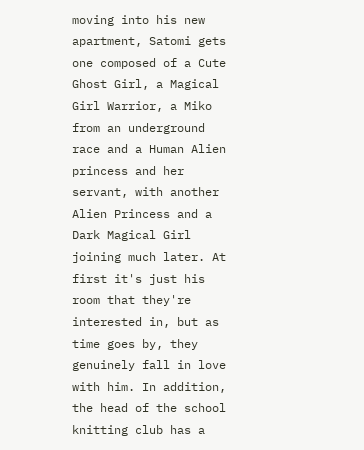moving into his new apartment, Satomi gets one composed of a Cute Ghost Girl, a Magical Girl Warrior, a Miko from an underground race and a Human Alien princess and her servant, with another Alien Princess and a Dark Magical Girl joining much later. At first it's just his room that they're interested in, but as time goes by, they genuinely fall in love with him. In addition, the head of the school knitting club has a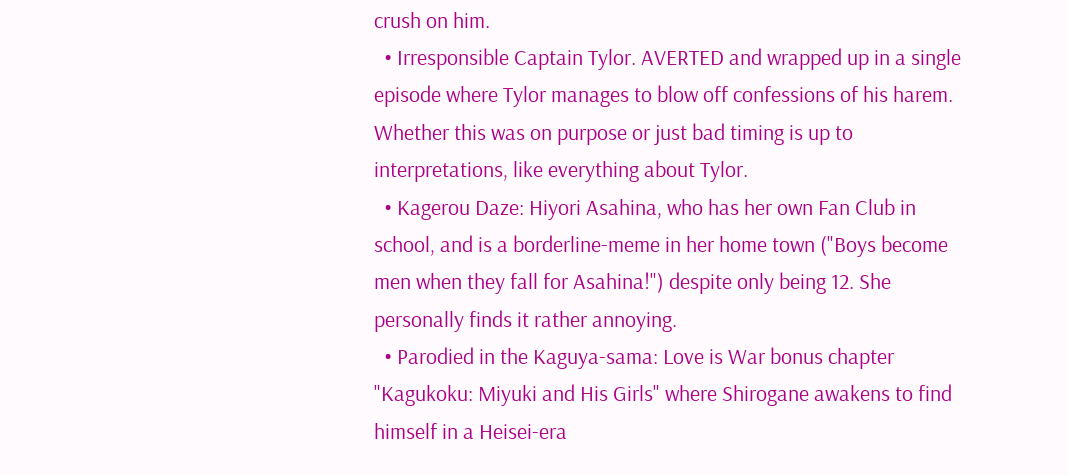crush on him.
  • Irresponsible Captain Tylor. AVERTED and wrapped up in a single episode where Tylor manages to blow off confessions of his harem. Whether this was on purpose or just bad timing is up to interpretations, like everything about Tylor.
  • Kagerou Daze: Hiyori Asahina, who has her own Fan Club in school, and is a borderline-meme in her home town ("Boys become men when they fall for Asahina!") despite only being 12. She personally finds it rather annoying.
  • Parodied in the Kaguya-sama: Love is War bonus chapter "Kagukoku: Miyuki and His Girls" where Shirogane awakens to find himself in a Heisei-era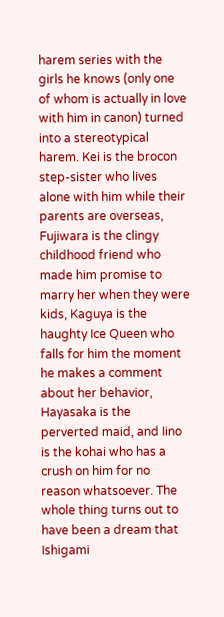harem series with the girls he knows (only one of whom is actually in love with him in canon) turned into a stereotypical harem. Kei is the brocon step-sister who lives alone with him while their parents are overseas, Fujiwara is the clingy childhood friend who made him promise to marry her when they were kids, Kaguya is the haughty Ice Queen who falls for him the moment he makes a comment about her behavior, Hayasaka is the perverted maid, and Iino is the kohai who has a crush on him for no reason whatsoever. The whole thing turns out to have been a dream that Ishigami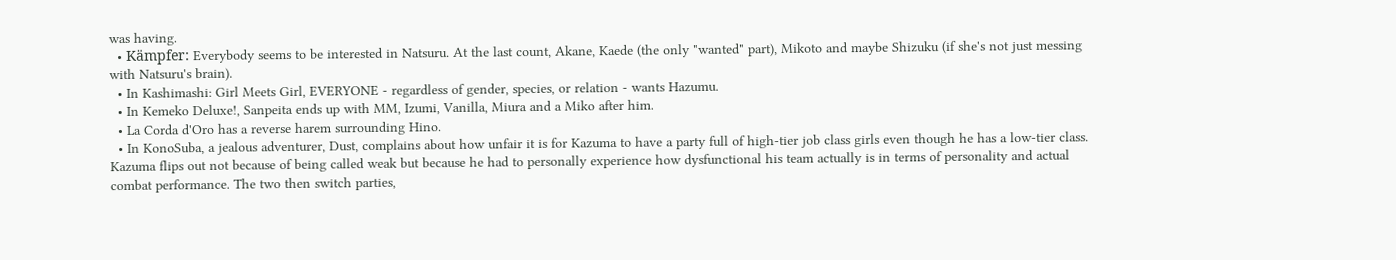was having.
  • Kämpfer: Everybody seems to be interested in Natsuru. At the last count, Akane, Kaede (the only "wanted" part), Mikoto and maybe Shizuku (if she's not just messing with Natsuru's brain).
  • In Kashimashi: Girl Meets Girl, EVERYONE - regardless of gender, species, or relation - wants Hazumu.
  • In Kemeko Deluxe!, Sanpeita ends up with MM, Izumi, Vanilla, Miura and a Miko after him.
  • La Corda d'Oro has a reverse harem surrounding Hino.
  • In KonoSuba, a jealous adventurer, Dust, complains about how unfair it is for Kazuma to have a party full of high-tier job class girls even though he has a low-tier class. Kazuma flips out not because of being called weak but because he had to personally experience how dysfunctional his team actually is in terms of personality and actual combat performance. The two then switch parties,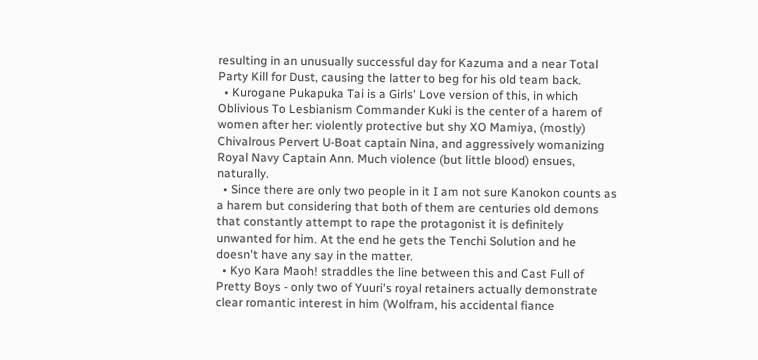resulting in an unusually successful day for Kazuma and a near Total Party Kill for Dust, causing the latter to beg for his old team back.
  • Kurogane Pukapuka Tai is a Girls' Love version of this, in which Oblivious To Lesbianism Commander Kuki is the center of a harem of women after her: violently protective but shy XO Mamiya, (mostly) Chivalrous Pervert U-Boat captain Nina, and aggressively womanizing Royal Navy Captain Ann. Much violence (but little blood) ensues, naturally.
  • Since there are only two people in it I am not sure Kanokon counts as a harem but considering that both of them are centuries old demons that constantly attempt to rape the protagonist it is definitely unwanted for him. At the end he gets the Tenchi Solution and he doesn't have any say in the matter.
  • Kyo Kara Maoh! straddles the line between this and Cast Full of Pretty Boys - only two of Yuuri's royal retainers actually demonstrate clear romantic interest in him (Wolfram, his accidental fiance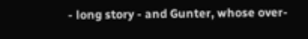- long story - and Gunter, whose over-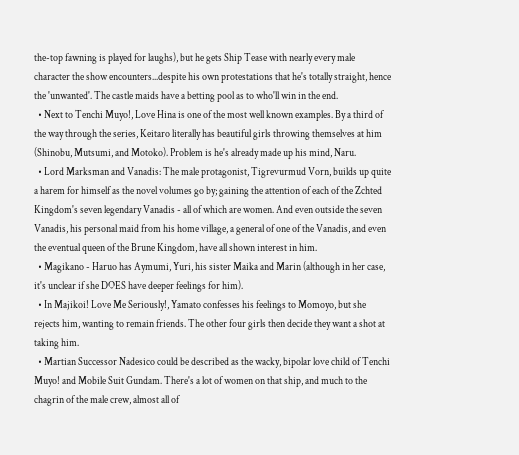the-top fawning is played for laughs), but he gets Ship Tease with nearly every male character the show encounters...despite his own protestations that he's totally straight, hence the 'unwanted'. The castle maids have a betting pool as to who'll win in the end.
  • Next to Tenchi Muyo!, Love Hina is one of the most well known examples. By a third of the way through the series, Keitaro literally has beautiful girls throwing themselves at him (Shinobu, Mutsumi, and Motoko). Problem is he's already made up his mind, Naru.
  • Lord Marksman and Vanadis: The male protagonist, Tigrevurmud Vorn, builds up quite a harem for himself as the novel volumes go by; gaining the attention of each of the Zchted Kingdom's seven legendary Vanadis - all of which are women. And even outside the seven Vanadis, his personal maid from his home village, a general of one of the Vanadis, and even the eventual queen of the Brune Kingdom, have all shown interest in him.
  • Magikano - Haruo has Aymumi, Yuri, his sister Maika and Marin (although in her case, it's unclear if she DOES have deeper feelings for him).
  • In Majikoi! Love Me Seriously!, Yamato confesses his feelings to Momoyo, but she rejects him, wanting to remain friends. The other four girls then decide they want a shot at taking him.
  • Martian Successor Nadesico could be described as the wacky, bipolar love child of Tenchi Muyo! and Mobile Suit Gundam. There's a lot of women on that ship, and much to the chagrin of the male crew, almost all of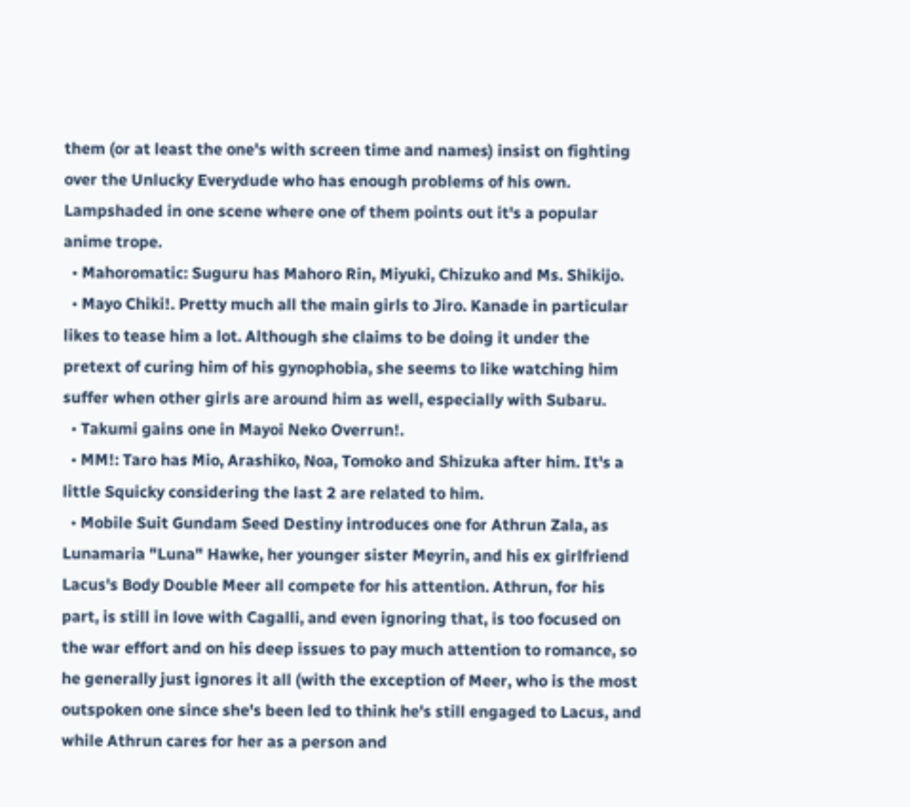them (or at least the one's with screen time and names) insist on fighting over the Unlucky Everydude who has enough problems of his own. Lampshaded in one scene where one of them points out it's a popular anime trope.
  • Mahoromatic: Suguru has Mahoro Rin, Miyuki, Chizuko and Ms. Shikijo.
  • Mayo Chiki!. Pretty much all the main girls to Jiro. Kanade in particular likes to tease him a lot. Although she claims to be doing it under the pretext of curing him of his gynophobia, she seems to like watching him suffer when other girls are around him as well, especially with Subaru.
  • Takumi gains one in Mayoi Neko Overrun!.
  • MM!: Taro has Mio, Arashiko, Noa, Tomoko and Shizuka after him. It's a little Squicky considering the last 2 are related to him.
  • Mobile Suit Gundam Seed Destiny introduces one for Athrun Zala, as Lunamaria "Luna" Hawke, her younger sister Meyrin, and his ex girlfriend Lacus's Body Double Meer all compete for his attention. Athrun, for his part, is still in love with Cagalli, and even ignoring that, is too focused on the war effort and on his deep issues to pay much attention to romance, so he generally just ignores it all (with the exception of Meer, who is the most outspoken one since she's been led to think he's still engaged to Lacus, and while Athrun cares for her as a person and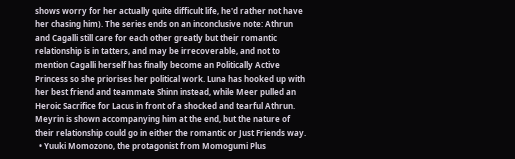shows worry for her actually quite difficult life, he'd rather not have her chasing him). The series ends on an inconclusive note: Athrun and Cagalli still care for each other greatly but their romantic relationship is in tatters, and may be irrecoverable, and not to mention Cagalli herself has finally become an Politically Active Princess so she priorises her political work. Luna has hooked up with her best friend and teammate Shinn instead, while Meer pulled an Heroic Sacrifice for Lacus in front of a shocked and tearful Athrun. Meyrin is shown accompanying him at the end, but the nature of their relationship could go in either the romantic or Just Friends way.
  • Yuuki Momozono, the protagonist from Momogumi Plus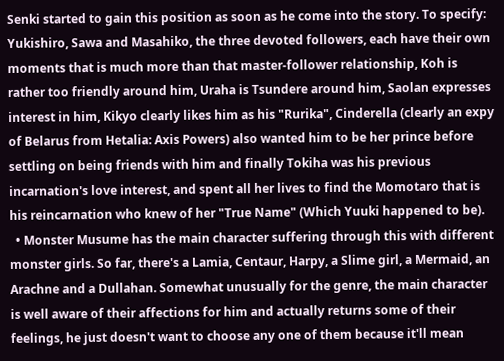Senki started to gain this position as soon as he come into the story. To specify: Yukishiro, Sawa and Masahiko, the three devoted followers, each have their own moments that is much more than that master-follower relationship, Koh is rather too friendly around him, Uraha is Tsundere around him, Saolan expresses interest in him, Kikyo clearly likes him as his "Rurika", Cinderella (clearly an expy of Belarus from Hetalia: Axis Powers) also wanted him to be her prince before settling on being friends with him and finally Tokiha was his previous incarnation's love interest, and spent all her lives to find the Momotaro that is his reincarnation who knew of her "True Name" (Which Yuuki happened to be).
  • Monster Musume has the main character suffering through this with different monster girls. So far, there's a Lamia, Centaur, Harpy, a Slime girl, a Mermaid, an Arachne and a Dullahan. Somewhat unusually for the genre, the main character is well aware of their affections for him and actually returns some of their feelings, he just doesn't want to choose any one of them because it'll mean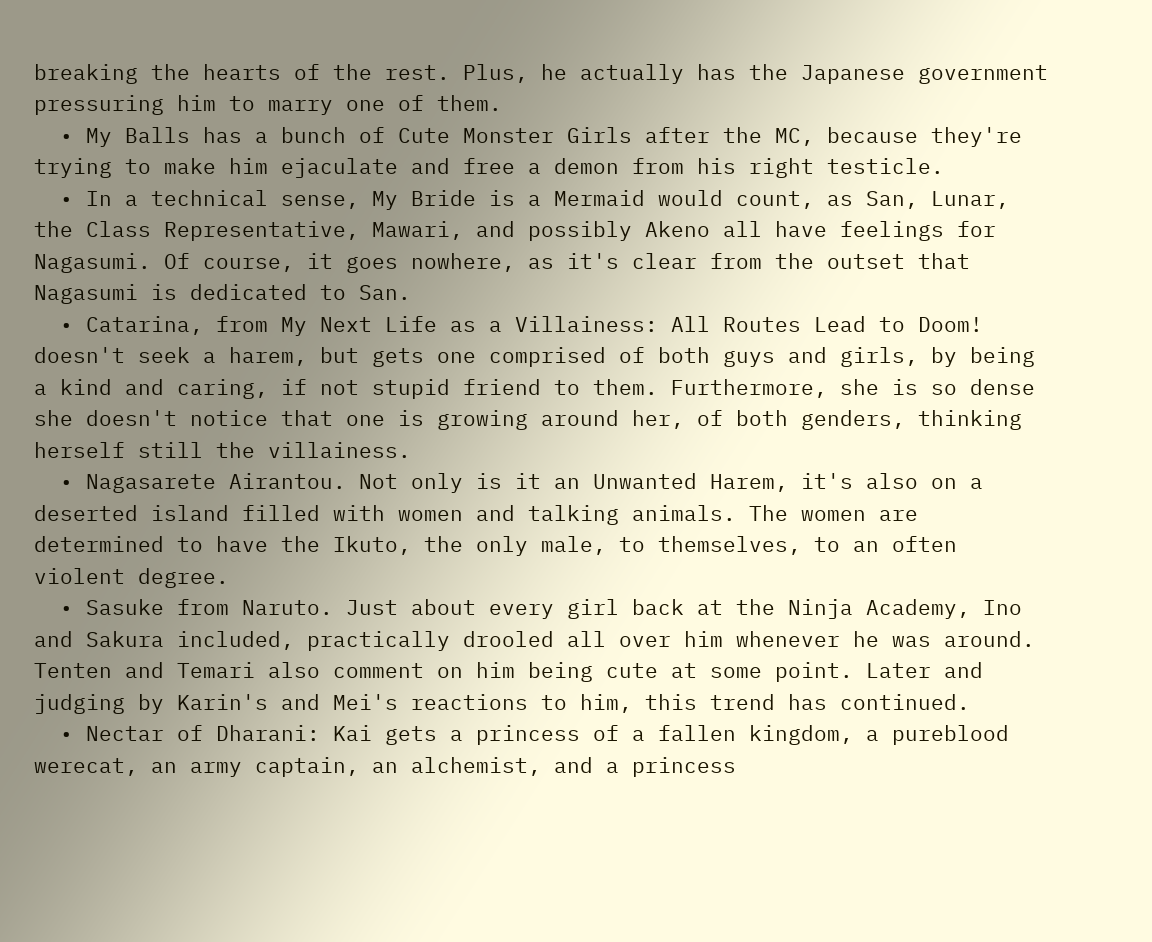breaking the hearts of the rest. Plus, he actually has the Japanese government pressuring him to marry one of them.
  • My Balls has a bunch of Cute Monster Girls after the MC, because they're trying to make him ejaculate and free a demon from his right testicle.
  • In a technical sense, My Bride is a Mermaid would count, as San, Lunar, the Class Representative, Mawari, and possibly Akeno all have feelings for Nagasumi. Of course, it goes nowhere, as it's clear from the outset that Nagasumi is dedicated to San.
  • Catarina, from My Next Life as a Villainess: All Routes Lead to Doom! doesn't seek a harem, but gets one comprised of both guys and girls, by being a kind and caring, if not stupid friend to them. Furthermore, she is so dense she doesn't notice that one is growing around her, of both genders, thinking herself still the villainess.
  • Nagasarete Airantou. Not only is it an Unwanted Harem, it's also on a deserted island filled with women and talking animals. The women are determined to have the Ikuto, the only male, to themselves, to an often violent degree.
  • Sasuke from Naruto. Just about every girl back at the Ninja Academy, Ino and Sakura included, practically drooled all over him whenever he was around. Tenten and Temari also comment on him being cute at some point. Later and judging by Karin's and Mei's reactions to him, this trend has continued.
  • Nectar of Dharani: Kai gets a princess of a fallen kingdom, a pureblood werecat, an army captain, an alchemist, and a princess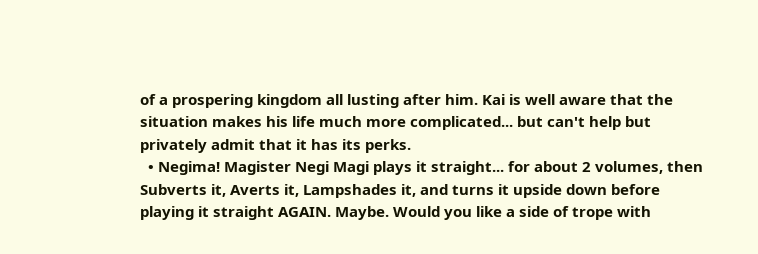of a prospering kingdom all lusting after him. Kai is well aware that the situation makes his life much more complicated... but can't help but privately admit that it has its perks.
  • Negima! Magister Negi Magi plays it straight... for about 2 volumes, then Subverts it, Averts it, Lampshades it, and turns it upside down before playing it straight AGAIN. Maybe. Would you like a side of trope with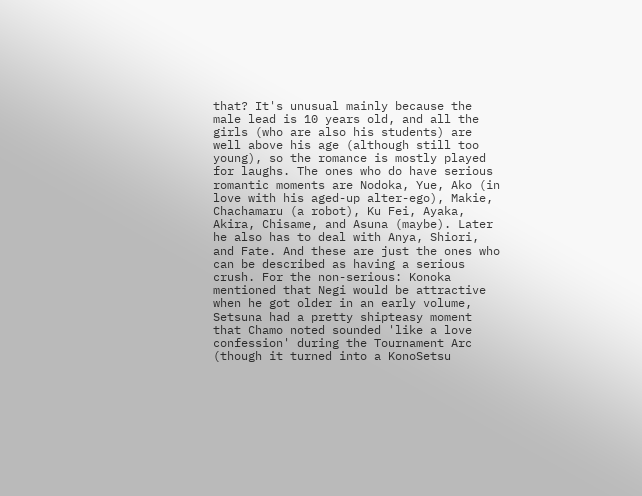that? It's unusual mainly because the male lead is 10 years old, and all the girls (who are also his students) are well above his age (although still too young), so the romance is mostly played for laughs. The ones who do have serious romantic moments are Nodoka, Yue, Ako (in love with his aged-up alter-ego), Makie, Chachamaru (a robot), Ku Fei, Ayaka, Akira, Chisame, and Asuna (maybe). Later he also has to deal with Anya, Shiori, and Fate. And these are just the ones who can be described as having a serious crush. For the non-serious: Konoka mentioned that Negi would be attractive when he got older in an early volume, Setsuna had a pretty shipteasy moment that Chamo noted sounded 'like a love confession' during the Tournament Arc (though it turned into a KonoSetsu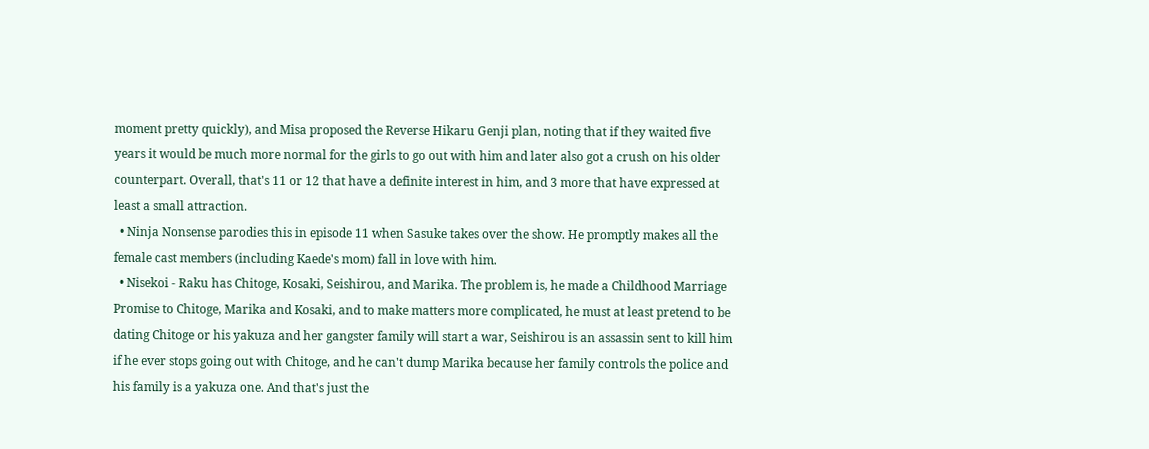moment pretty quickly), and Misa proposed the Reverse Hikaru Genji plan, noting that if they waited five years it would be much more normal for the girls to go out with him and later also got a crush on his older counterpart. Overall, that's 11 or 12 that have a definite interest in him, and 3 more that have expressed at least a small attraction.
  • Ninja Nonsense parodies this in episode 11 when Sasuke takes over the show. He promptly makes all the female cast members (including Kaede's mom) fall in love with him.
  • Nisekoi - Raku has Chitoge, Kosaki, Seishirou, and Marika. The problem is, he made a Childhood Marriage Promise to Chitoge, Marika and Kosaki, and to make matters more complicated, he must at least pretend to be dating Chitoge or his yakuza and her gangster family will start a war, Seishirou is an assassin sent to kill him if he ever stops going out with Chitoge, and he can't dump Marika because her family controls the police and his family is a yakuza one. And that's just the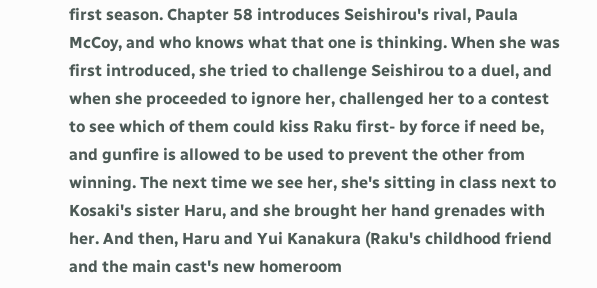first season. Chapter 58 introduces Seishirou's rival, Paula McCoy, and who knows what that one is thinking. When she was first introduced, she tried to challenge Seishirou to a duel, and when she proceeded to ignore her, challenged her to a contest to see which of them could kiss Raku first- by force if need be, and gunfire is allowed to be used to prevent the other from winning. The next time we see her, she's sitting in class next to Kosaki's sister Haru, and she brought her hand grenades with her. And then, Haru and Yui Kanakura (Raku's childhood friend and the main cast's new homeroom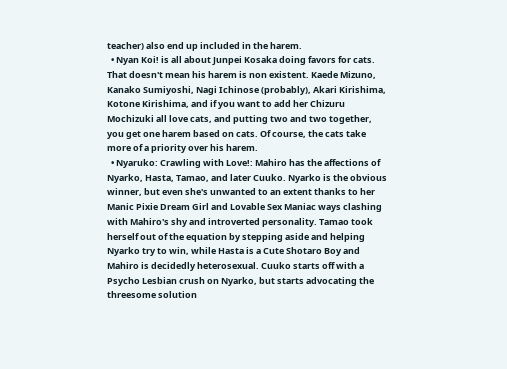teacher) also end up included in the harem.
  • Nyan Koi! is all about Junpei Kosaka doing favors for cats. That doesn't mean his harem is non existent. Kaede Mizuno, Kanako Sumiyoshi, Nagi Ichinose (probably), Akari Kirishima, Kotone Kirishima, and if you want to add her Chizuru Mochizuki all love cats, and putting two and two together, you get one harem based on cats. Of course, the cats take more of a priority over his harem.
  • Nyaruko: Crawling with Love!: Mahiro has the affections of Nyarko, Hasta, Tamao, and later Cuuko. Nyarko is the obvious winner, but even she's unwanted to an extent thanks to her Manic Pixie Dream Girl and Lovable Sex Maniac ways clashing with Mahiro's shy and introverted personality. Tamao took herself out of the equation by stepping aside and helping Nyarko try to win, while Hasta is a Cute Shotaro Boy and Mahiro is decidedly heterosexual. Cuuko starts off with a Psycho Lesbian crush on Nyarko, but starts advocating the threesome solution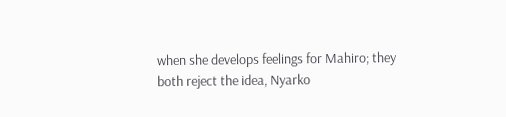when she develops feelings for Mahiro; they both reject the idea, Nyarko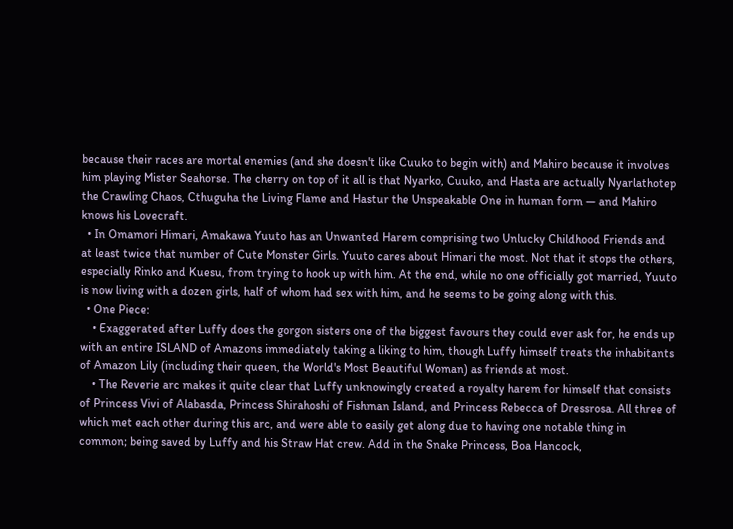because their races are mortal enemies (and she doesn't like Cuuko to begin with) and Mahiro because it involves him playing Mister Seahorse. The cherry on top of it all is that Nyarko, Cuuko, and Hasta are actually Nyarlathotep the Crawling Chaos, Cthuguha the Living Flame and Hastur the Unspeakable One in human form — and Mahiro knows his Lovecraft.
  • In Omamori Himari, Amakawa Yuuto has an Unwanted Harem comprising two Unlucky Childhood Friends and at least twice that number of Cute Monster Girls. Yuuto cares about Himari the most. Not that it stops the others, especially Rinko and Kuesu, from trying to hook up with him. At the end, while no one officially got married, Yuuto is now living with a dozen girls, half of whom had sex with him, and he seems to be going along with this.
  • One Piece:
    • Exaggerated after Luffy does the gorgon sisters one of the biggest favours they could ever ask for, he ends up with an entire ISLAND of Amazons immediately taking a liking to him, though Luffy himself treats the inhabitants of Amazon Lily (including their queen, the World's Most Beautiful Woman) as friends at most.
    • The Reverie arc makes it quite clear that Luffy unknowingly created a royalty harem for himself that consists of Princess Vivi of Alabasda, Princess Shirahoshi of Fishman Island, and Princess Rebecca of Dressrosa. All three of which met each other during this arc, and were able to easily get along due to having one notable thing in common; being saved by Luffy and his Straw Hat crew. Add in the Snake Princess, Boa Hancock,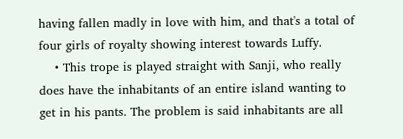having fallen madly in love with him, and that's a total of four girls of royalty showing interest towards Luffy.
    • This trope is played straight with Sanji, who really does have the inhabitants of an entire island wanting to get in his pants. The problem is said inhabitants are all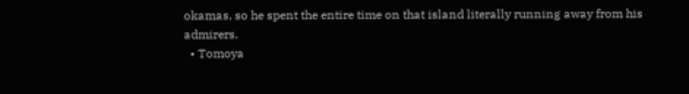okamas, so he spent the entire time on that island literally running away from his admirers.
  • Tomoya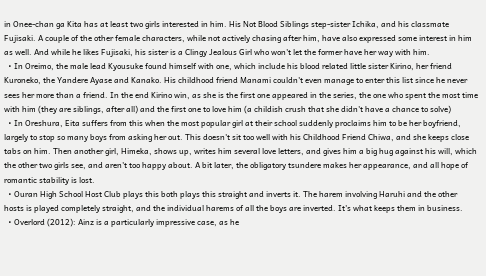in Onee-chan ga Kita has at least two girls interested in him. His Not Blood Siblings step-sister Ichika, and his classmate Fujisaki. A couple of the other female characters, while not actively chasing after him, have also expressed some interest in him as well. And while he likes Fujisaki, his sister is a Clingy Jealous Girl who won't let the former have her way with him.
  • In Oreimo, the male lead Kyousuke found himself with one, which include his blood related little sister Kirino, her friend Kuroneko, the Yandere Ayase and Kanako. His childhood friend Manami couldn't even manage to enter this list since he never sees her more than a friend. In the end Kirino win, as she is the first one appeared in the series, the one who spent the most time with him (they are siblings, after all) and the first one to love him (a childish crush that she didn't have a chance to solve)
  • In Oreshura, Eita suffers from this when the most popular girl at their school suddenly proclaims him to be her boyfriend, largely to stop so many boys from asking her out. This doesn't sit too well with his Childhood Friend Chiwa, and she keeps close tabs on him. Then another girl, Himeka, shows up, writes him several love letters, and gives him a big hug against his will, which the other two girls see, and aren't too happy about. A bit later, the obligatory tsundere makes her appearance, and all hope of romantic stability is lost.
  • Ouran High School Host Club plays this both plays this straight and inverts it. The harem involving Haruhi and the other hosts is played completely straight, and the individual harems of all the boys are inverted. It's what keeps them in business.
  • Overlord (2012): Ainz is a particularly impressive case, as he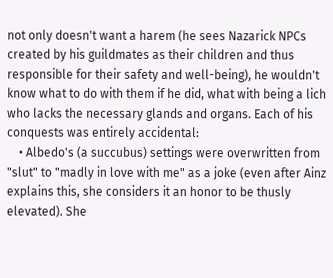not only doesn't want a harem (he sees Nazarick NPCs created by his guildmates as their children and thus responsible for their safety and well-being), he wouldn't know what to do with them if he did, what with being a lich who lacks the necessary glands and organs. Each of his conquests was entirely accidental:
    • Albedo's (a succubus) settings were overwritten from "slut" to "madly in love with me" as a joke (even after Ainz explains this, she considers it an honor to be thusly elevated). She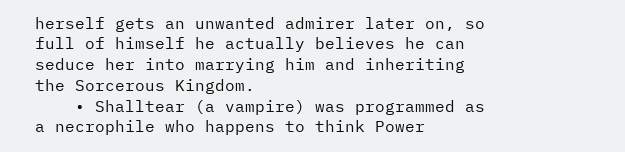herself gets an unwanted admirer later on, so full of himself he actually believes he can seduce her into marrying him and inheriting the Sorcerous Kingdom.
    • Shalltear (a vampire) was programmed as a necrophile who happens to think Power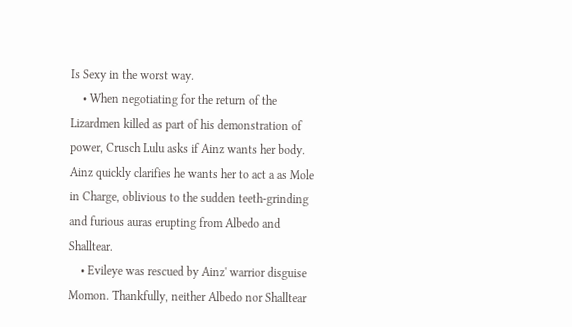Is Sexy in the worst way.
    • When negotiating for the return of the Lizardmen killed as part of his demonstration of power, Crusch Lulu asks if Ainz wants her body. Ainz quickly clarifies he wants her to act a as Mole in Charge, oblivious to the sudden teeth-grinding and furious auras erupting from Albedo and Shalltear.
    • Evileye was rescued by Ainz' warrior disguise Momon. Thankfully, neither Albedo nor Shalltear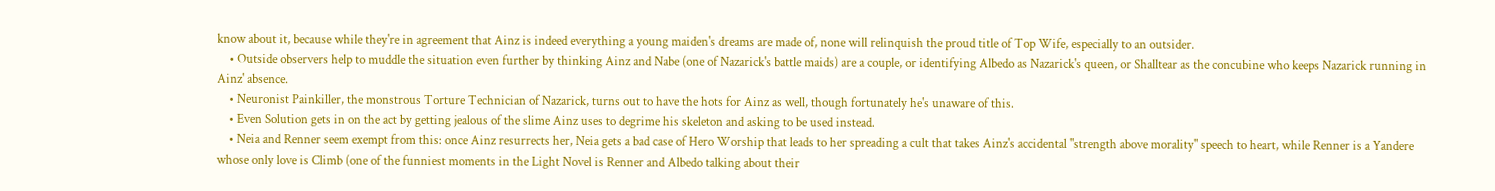know about it, because while they're in agreement that Ainz is indeed everything a young maiden's dreams are made of, none will relinquish the proud title of Top Wife, especially to an outsider.
    • Outside observers help to muddle the situation even further by thinking Ainz and Nabe (one of Nazarick's battle maids) are a couple, or identifying Albedo as Nazarick's queen, or Shalltear as the concubine who keeps Nazarick running in Ainz' absence.
    • Neuronist Painkiller, the monstrous Torture Technician of Nazarick, turns out to have the hots for Ainz as well, though fortunately he's unaware of this.
    • Even Solution gets in on the act by getting jealous of the slime Ainz uses to degrime his skeleton and asking to be used instead.
    • Neia and Renner seem exempt from this: once Ainz resurrects her, Neia gets a bad case of Hero Worship that leads to her spreading a cult that takes Ainz's accidental "strength above morality" speech to heart, while Renner is a Yandere whose only love is Climb (one of the funniest moments in the Light Novel is Renner and Albedo talking about their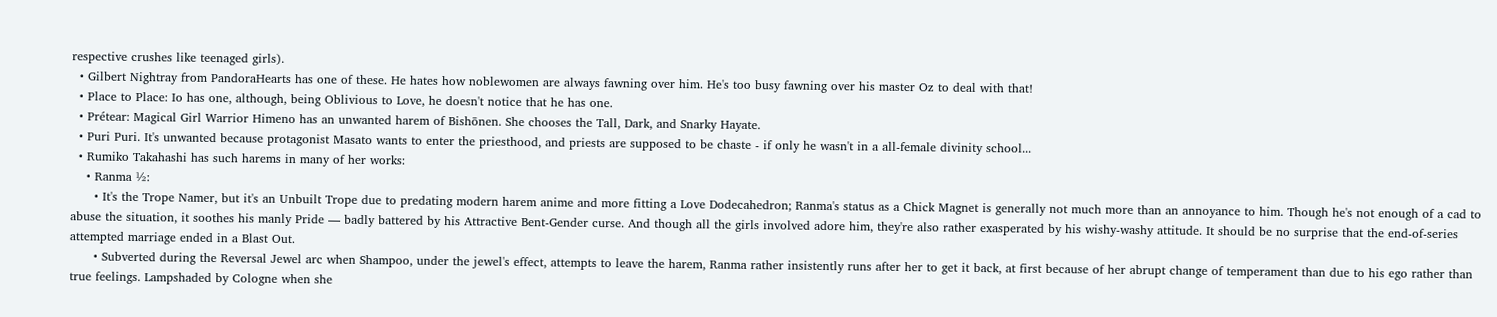respective crushes like teenaged girls).
  • Gilbert Nightray from PandoraHearts has one of these. He hates how noblewomen are always fawning over him. He's too busy fawning over his master Oz to deal with that!
  • Place to Place: Io has one, although, being Oblivious to Love, he doesn't notice that he has one.
  • Prétear: Magical Girl Warrior Himeno has an unwanted harem of Bishōnen. She chooses the Tall, Dark, and Snarky Hayate.
  • Puri Puri. It's unwanted because protagonist Masato wants to enter the priesthood, and priests are supposed to be chaste - if only he wasn't in a all-female divinity school...
  • Rumiko Takahashi has such harems in many of her works:
    • Ranma ½:
      • It's the Trope Namer, but it's an Unbuilt Trope due to predating modern harem anime and more fitting a Love Dodecahedron; Ranma's status as a Chick Magnet is generally not much more than an annoyance to him. Though he's not enough of a cad to abuse the situation, it soothes his manly Pride — badly battered by his Attractive Bent-Gender curse. And though all the girls involved adore him, they're also rather exasperated by his wishy-washy attitude. It should be no surprise that the end-of-series attempted marriage ended in a Blast Out.
      • Subverted during the Reversal Jewel arc when Shampoo, under the jewel's effect, attempts to leave the harem, Ranma rather insistently runs after her to get it back, at first because of her abrupt change of temperament than due to his ego rather than true feelings. Lampshaded by Cologne when she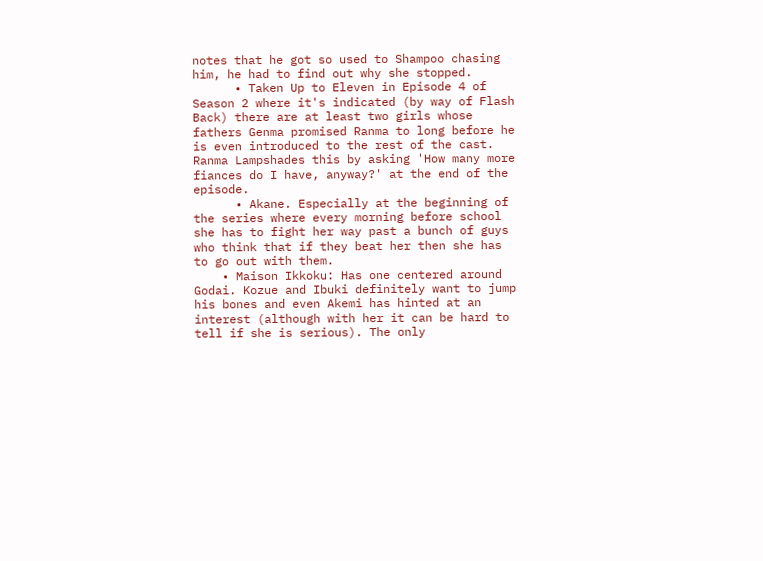notes that he got so used to Shampoo chasing him, he had to find out why she stopped.
      • Taken Up to Eleven in Episode 4 of Season 2 where it's indicated (by way of Flash Back) there are at least two girls whose fathers Genma promised Ranma to long before he is even introduced to the rest of the cast. Ranma Lampshades this by asking 'How many more fiances do I have, anyway?' at the end of the episode.
      • Akane. Especially at the beginning of the series where every morning before school she has to fight her way past a bunch of guys who think that if they beat her then she has to go out with them.
    • Maison Ikkoku: Has one centered around Godai. Kozue and Ibuki definitely want to jump his bones and even Akemi has hinted at an interest (although with her it can be hard to tell if she is serious). The only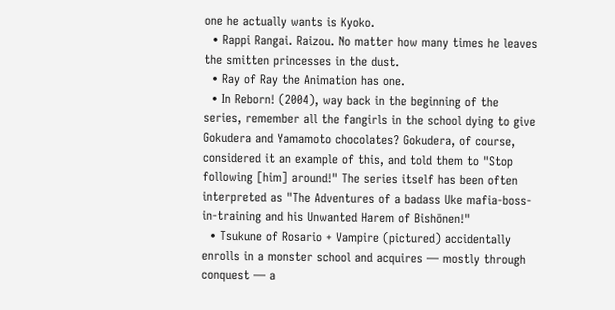one he actually wants is Kyoko.
  • Rappi Rangai. Raizou. No matter how many times he leaves the smitten princesses in the dust.
  • Ray of Ray the Animation has one.
  • In Reborn! (2004), way back in the beginning of the series, remember all the fangirls in the school dying to give Gokudera and Yamamoto chocolates? Gokudera, of course, considered it an example of this, and told them to "Stop following [him] around!" The series itself has been often interpreted as "The Adventures of a badass Uke mafia-boss-in-training and his Unwanted Harem of Bishōnen!"
  • Tsukune of Rosario + Vampire (pictured) accidentally enrolls in a monster school and acquires — mostly through conquest — a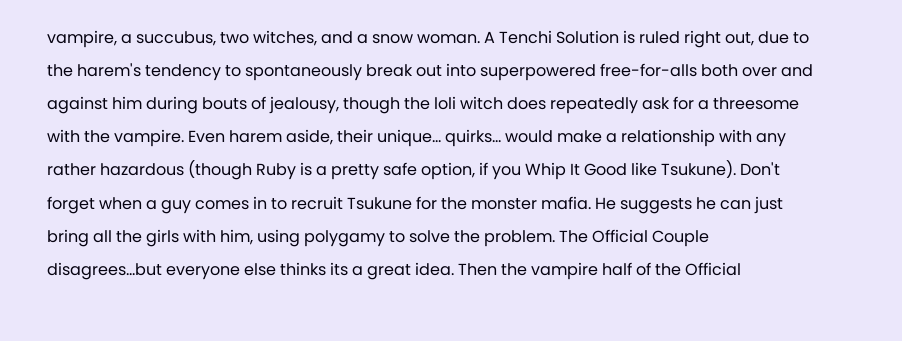vampire, a succubus, two witches, and a snow woman. A Tenchi Solution is ruled right out, due to the harem's tendency to spontaneously break out into superpowered free-for-alls both over and against him during bouts of jealousy, though the loli witch does repeatedly ask for a threesome with the vampire. Even harem aside, their unique... quirks... would make a relationship with any rather hazardous (though Ruby is a pretty safe option, if you Whip It Good like Tsukune). Don't forget when a guy comes in to recruit Tsukune for the monster mafia. He suggests he can just bring all the girls with him, using polygamy to solve the problem. The Official Couple disagrees...but everyone else thinks its a great idea. Then the vampire half of the Official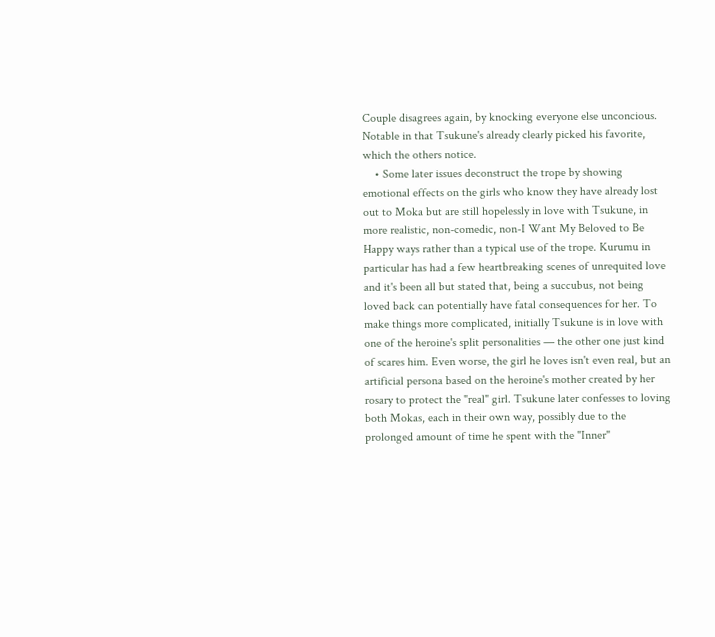Couple disagrees again, by knocking everyone else unconcious. Notable in that Tsukune's already clearly picked his favorite, which the others notice.
    • Some later issues deconstruct the trope by showing emotional effects on the girls who know they have already lost out to Moka but are still hopelessly in love with Tsukune, in more realistic, non-comedic, non-I Want My Beloved to Be Happy ways rather than a typical use of the trope. Kurumu in particular has had a few heartbreaking scenes of unrequited love and it's been all but stated that, being a succubus, not being loved back can potentially have fatal consequences for her. To make things more complicated, initially Tsukune is in love with one of the heroine's split personalities — the other one just kind of scares him. Even worse, the girl he loves isn't even real, but an artificial persona based on the heroine's mother created by her rosary to protect the "real" girl. Tsukune later confesses to loving both Mokas, each in their own way, possibly due to the prolonged amount of time he spent with the "Inner"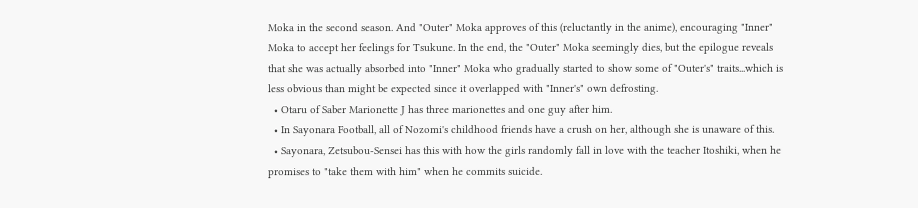Moka in the second season. And "Outer" Moka approves of this (reluctantly in the anime), encouraging "Inner" Moka to accept her feelings for Tsukune. In the end, the "Outer" Moka seemingly dies, but the epilogue reveals that she was actually absorbed into "Inner" Moka who gradually started to show some of "Outer's" traits...which is less obvious than might be expected since it overlapped with "Inner's" own defrosting.
  • Otaru of Saber Marionette J has three marionettes and one guy after him.
  • In Sayonara Football, all of Nozomi's childhood friends have a crush on her, although she is unaware of this.
  • Sayonara, Zetsubou-Sensei has this with how the girls randomly fall in love with the teacher Itoshiki, when he promises to "take them with him" when he commits suicide.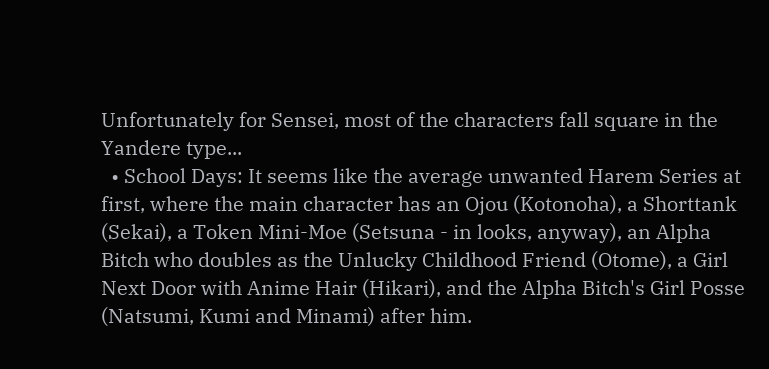Unfortunately for Sensei, most of the characters fall square in the Yandere type...
  • School Days: It seems like the average unwanted Harem Series at first, where the main character has an Ojou (Kotonoha), a Shorttank (Sekai), a Token Mini-Moe (Setsuna - in looks, anyway), an Alpha Bitch who doubles as the Unlucky Childhood Friend (Otome), a Girl Next Door with Anime Hair (Hikari), and the Alpha Bitch's Girl Posse (Natsumi, Kumi and Minami) after him.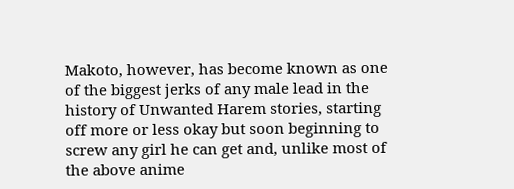Makoto, however, has become known as one of the biggest jerks of any male lead in the history of Unwanted Harem stories, starting off more or less okay but soon beginning to screw any girl he can get and, unlike most of the above anime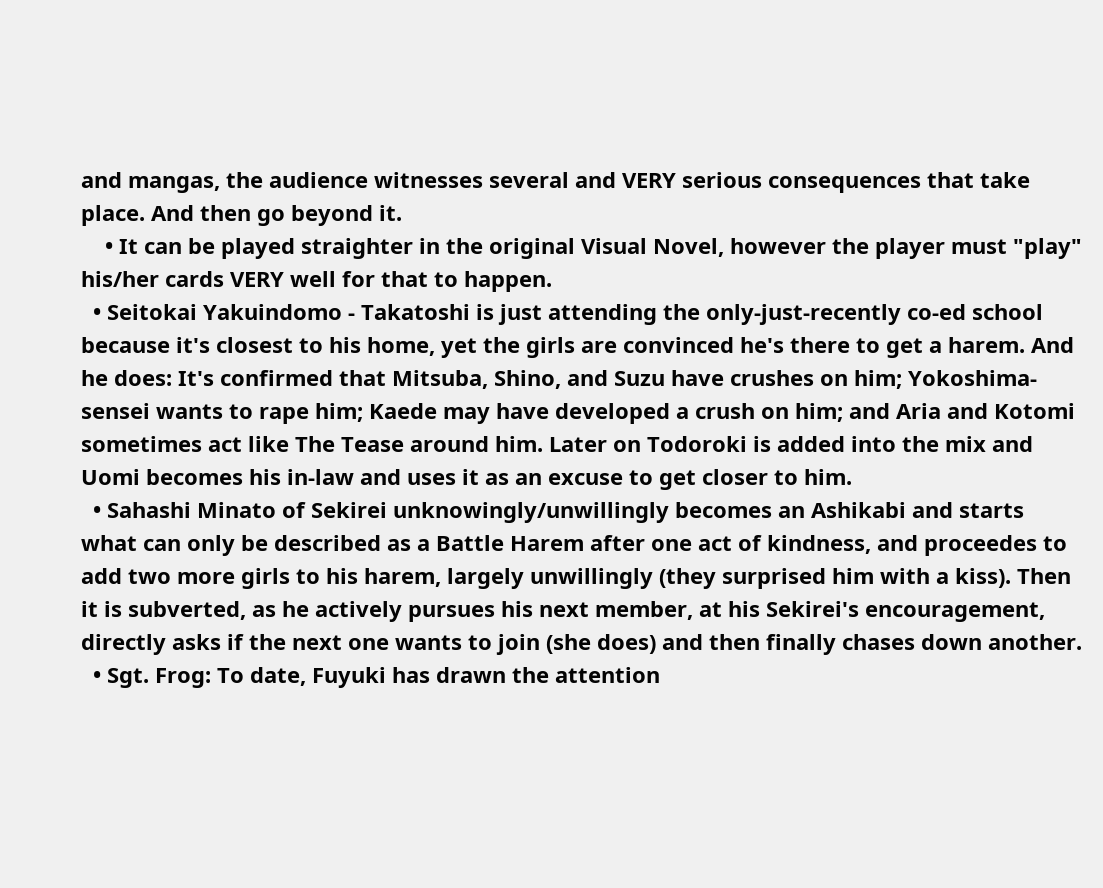and mangas, the audience witnesses several and VERY serious consequences that take place. And then go beyond it.
    • It can be played straighter in the original Visual Novel, however the player must "play" his/her cards VERY well for that to happen.
  • Seitokai Yakuindomo - Takatoshi is just attending the only-just-recently co-ed school because it's closest to his home, yet the girls are convinced he's there to get a harem. And he does: It's confirmed that Mitsuba, Shino, and Suzu have crushes on him; Yokoshima-sensei wants to rape him; Kaede may have developed a crush on him; and Aria and Kotomi sometimes act like The Tease around him. Later on Todoroki is added into the mix and Uomi becomes his in-law and uses it as an excuse to get closer to him.
  • Sahashi Minato of Sekirei unknowingly/unwillingly becomes an Ashikabi and starts what can only be described as a Battle Harem after one act of kindness, and proceedes to add two more girls to his harem, largely unwillingly (they surprised him with a kiss). Then it is subverted, as he actively pursues his next member, at his Sekirei's encouragement, directly asks if the next one wants to join (she does) and then finally chases down another.
  • Sgt. Frog: To date, Fuyuki has drawn the attention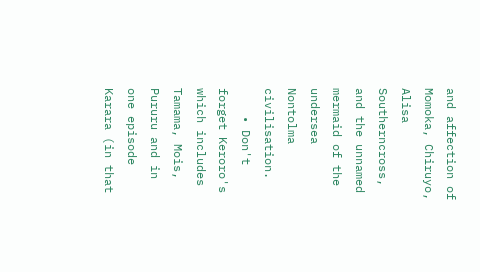and affection of Momoka, Chiruyo, Alisa Southerncross, and the unnamed mermaid of the undersea Nontolma civilisation.
    • Don't forget Keroro's which includes Tamama, Mois, Pururu and in one episode Karara (in that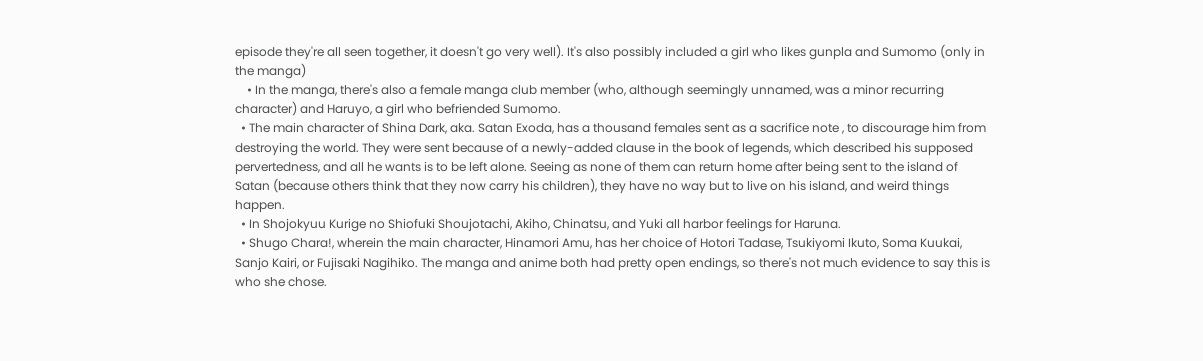episode they're all seen together, it doesn't go very well). It's also possibly included a girl who likes gunpla and Sumomo (only in the manga)
    • In the manga, there's also a female manga club member (who, although seemingly unnamed, was a minor recurring character) and Haruyo, a girl who befriended Sumomo.
  • The main character of Shina Dark, aka. Satan Exoda, has a thousand females sent as a sacrifice note , to discourage him from destroying the world. They were sent because of a newly-added clause in the book of legends, which described his supposed pervertedness, and all he wants is to be left alone. Seeing as none of them can return home after being sent to the island of Satan (because others think that they now carry his children), they have no way but to live on his island, and weird things happen.
  • In Shojokyuu Kurige no Shiofuki Shoujotachi, Akiho, Chinatsu, and Yuki all harbor feelings for Haruna.
  • Shugo Chara!, wherein the main character, Hinamori Amu, has her choice of Hotori Tadase, Tsukiyomi Ikuto, Soma Kuukai, Sanjo Kairi, or Fujisaki Nagihiko. The manga and anime both had pretty open endings, so there's not much evidence to say this is who she chose.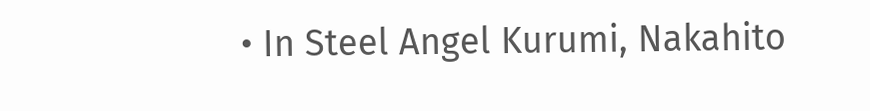• In Steel Angel Kurumi, Nakahito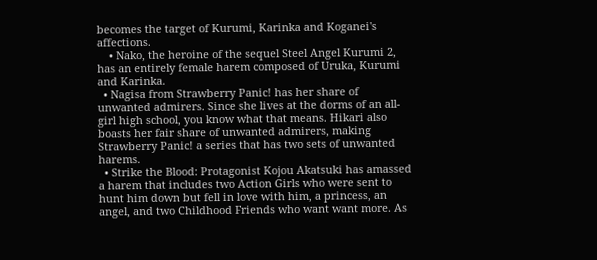becomes the target of Kurumi, Karinka and Koganei's affections.
    • Nako, the heroine of the sequel Steel Angel Kurumi 2, has an entirely female harem composed of Uruka, Kurumi and Karinka.
  • Nagisa from Strawberry Panic! has her share of unwanted admirers. Since she lives at the dorms of an all-girl high school, you know what that means. Hikari also boasts her fair share of unwanted admirers, making Strawberry Panic! a series that has two sets of unwanted harems.
  • Strike the Blood: Protagonist Kojou Akatsuki has amassed a harem that includes two Action Girls who were sent to hunt him down but fell in love with him, a princess, an angel, and two Childhood Friends who want want more. As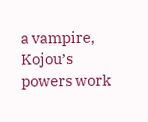a vampire, Kojou’s powers work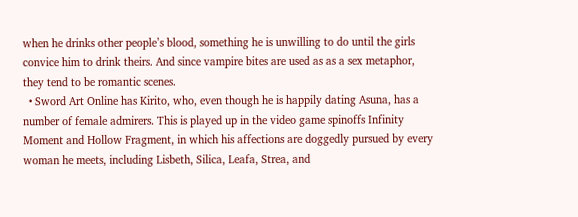when he drinks other people’s blood, something he is unwilling to do until the girls convice him to drink theirs. And since vampire bites are used as as a sex metaphor, they tend to be romantic scenes.
  • Sword Art Online has Kirito, who, even though he is happily dating Asuna, has a number of female admirers. This is played up in the video game spinoffs Infinity Moment and Hollow Fragment, in which his affections are doggedly pursued by every woman he meets, including Lisbeth, Silica, Leafa, Strea, and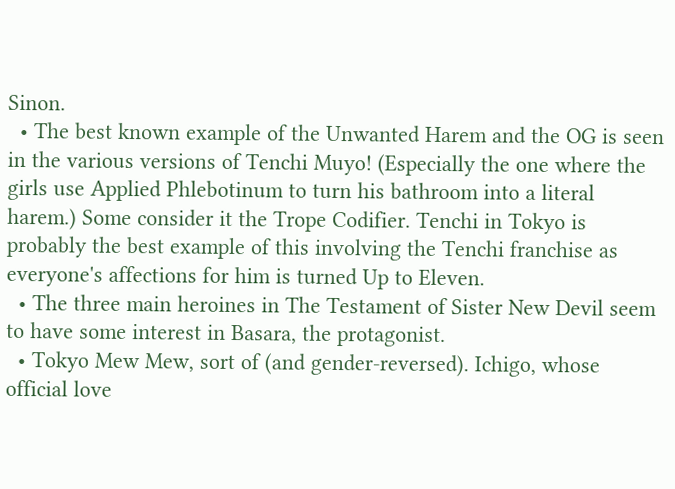Sinon.
  • The best known example of the Unwanted Harem and the OG is seen in the various versions of Tenchi Muyo! (Especially the one where the girls use Applied Phlebotinum to turn his bathroom into a literal harem.) Some consider it the Trope Codifier. Tenchi in Tokyo is probably the best example of this involving the Tenchi franchise as everyone's affections for him is turned Up to Eleven.
  • The three main heroines in The Testament of Sister New Devil seem to have some interest in Basara, the protagonist.
  • Tokyo Mew Mew, sort of (and gender-reversed). Ichigo, whose official love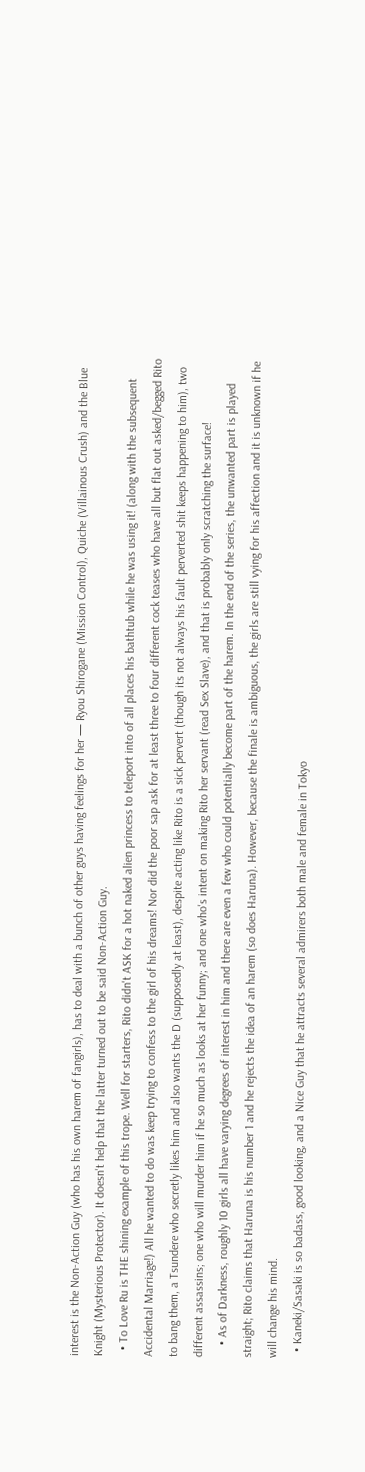interest is the Non-Action Guy (who has his own harem of fangirls), has to deal with a bunch of other guys having feelings for her — Ryou Shirogane (Mission Control), Quiche (Villainous Crush) and the Blue Knight (Mysterious Protector). It doesn't help that the latter turned out to be said Non-Action Guy.
  • To Love Ru is THE shining example of this trope. Well for starters, Rito didn't ASK for a hot naked alien princess to teleport into of all places his bathtub while he was using it! (along with the subsequent Accidental Marriage!) All he wanted to do was keep trying to confess to the girl of his dreams! Nor did the poor sap ask for at least three to four different cock teases who have all but flat out asked/begged Rito to bang them, a Tsundere who secretly likes him and also wants the D (supposedly at least), despite acting like Rito is a sick pervert (though its not always his fault perverted shit keeps happening to him), two different assassins; one who will murder him if he so much as looks at her funny; and one who's intent on making Rito her servant (read Sex Slave), and that is probably only scratching the surface!
    • As of Darkness, roughly 10 girls all have varying degrees of interest in him and there are even a few who could potentially become part of the harem. In the end of the series, the unwanted part is played straight; Rito claims that Haruna is his number 1 and he rejects the idea of an harem (so does Haruna). However, because the finale is ambiguous, the girls are still vying for his affection and it is unknown if he will change his mind.
  • Kaneki/Sasaki is so badass, good looking, and a Nice Guy that he attracts several admirers both male and female in Tokyo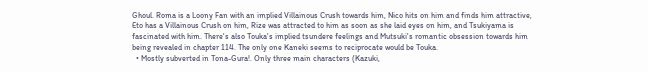Ghoul. Roma is a Loony Fan with an implied Villainous Crush towards him, Nico hits on him and finds him attractive, Eto has a Villainous Crush on him, Rize was attracted to him as soon as she laid eyes on him, and Tsukiyama is fascinated with him. There's also Touka's implied tsundere feelings and Mutsuki's romantic obsession towards him being revealed in chapter 114. The only one Kaneki seems to reciprocate would be Touka.
  • Mostly subverted in Tona-Gura!. Only three main characters (Kazuki,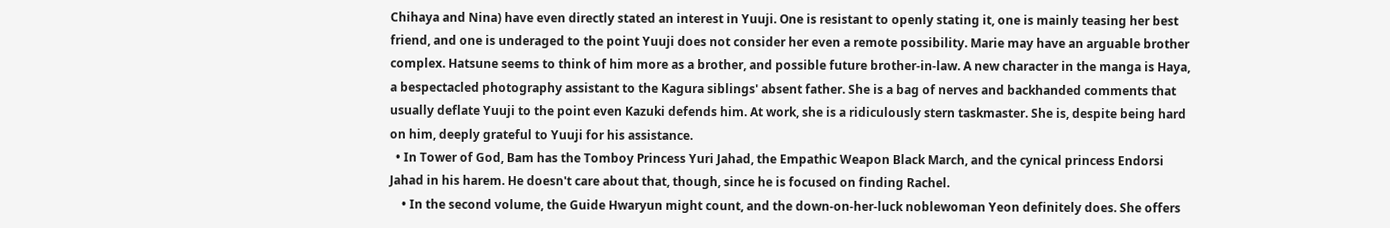Chihaya and Nina) have even directly stated an interest in Yuuji. One is resistant to openly stating it, one is mainly teasing her best friend, and one is underaged to the point Yuuji does not consider her even a remote possibility. Marie may have an arguable brother complex. Hatsune seems to think of him more as a brother, and possible future brother-in-law. A new character in the manga is Haya, a bespectacled photography assistant to the Kagura siblings' absent father. She is a bag of nerves and backhanded comments that usually deflate Yuuji to the point even Kazuki defends him. At work, she is a ridiculously stern taskmaster. She is, despite being hard on him, deeply grateful to Yuuji for his assistance.
  • In Tower of God, Bam has the Tomboy Princess Yuri Jahad, the Empathic Weapon Black March, and the cynical princess Endorsi Jahad in his harem. He doesn't care about that, though, since he is focused on finding Rachel.
    • In the second volume, the Guide Hwaryun might count, and the down-on-her-luck noblewoman Yeon definitely does. She offers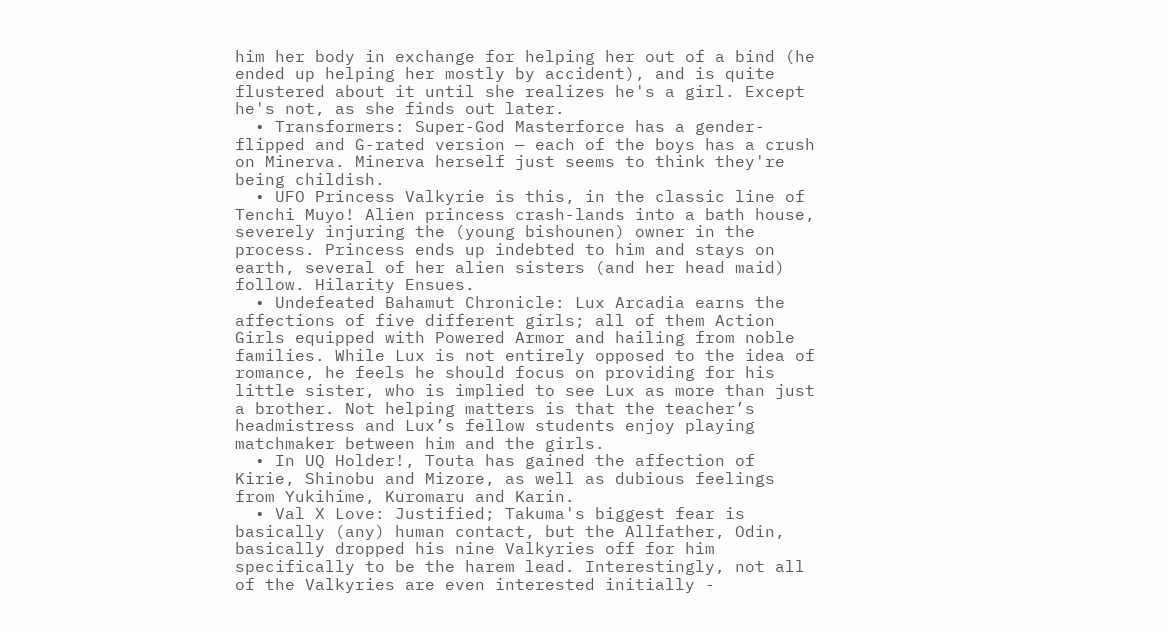him her body in exchange for helping her out of a bind (he ended up helping her mostly by accident), and is quite flustered about it until she realizes he's a girl. Except he's not, as she finds out later.
  • Transformers: Super-God Masterforce has a gender-flipped and G-rated version — each of the boys has a crush on Minerva. Minerva herself just seems to think they're being childish.
  • UFO Princess Valkyrie is this, in the classic line of Tenchi Muyo! Alien princess crash-lands into a bath house, severely injuring the (young bishounen) owner in the process. Princess ends up indebted to him and stays on earth, several of her alien sisters (and her head maid) follow. Hilarity Ensues.
  • Undefeated Bahamut Chronicle: Lux Arcadia earns the affections of five different girls; all of them Action Girls equipped with Powered Armor and hailing from noble families. While Lux is not entirely opposed to the idea of romance, he feels he should focus on providing for his little sister, who is implied to see Lux as more than just a brother. Not helping matters is that the teacher’s headmistress and Lux’s fellow students enjoy playing matchmaker between him and the girls.
  • In UQ Holder!, Touta has gained the affection of Kirie, Shinobu and Mizore, as well as dubious feelings from Yukihime, Kuromaru and Karin.
  • Val X Love: Justified; Takuma's biggest fear is basically (any) human contact, but the Allfather, Odin, basically dropped his nine Valkyries off for him specifically to be the harem lead. Interestingly, not all of the Valkyries are even interested initially -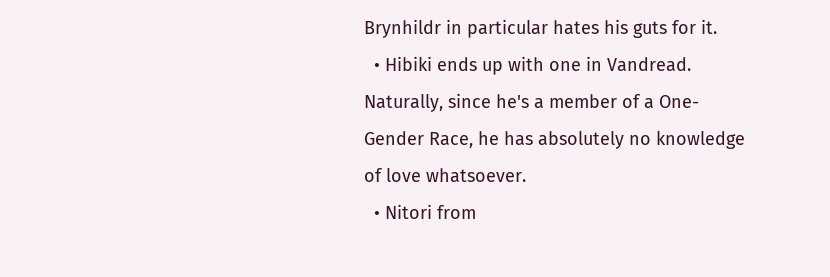Brynhildr in particular hates his guts for it.
  • Hibiki ends up with one in Vandread. Naturally, since he's a member of a One-Gender Race, he has absolutely no knowledge of love whatsoever.
  • Nitori from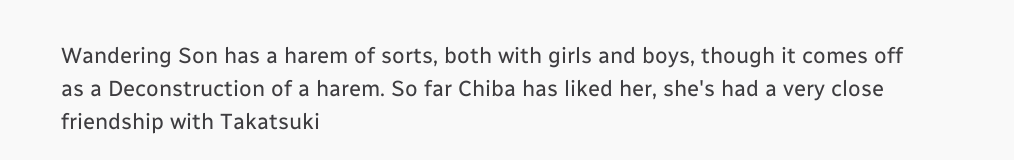Wandering Son has a harem of sorts, both with girls and boys, though it comes off as a Deconstruction of a harem. So far Chiba has liked her, she's had a very close friendship with Takatsuki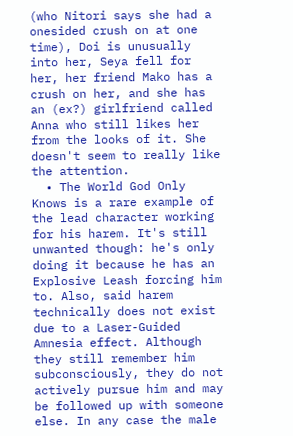(who Nitori says she had a onesided crush on at one time), Doi is unusually into her, Seya fell for her, her friend Mako has a crush on her, and she has an (ex?) girlfriend called Anna who still likes her from the looks of it. She doesn't seem to really like the attention.
  • The World God Only Knows is a rare example of the lead character working for his harem. It's still unwanted though: he's only doing it because he has an Explosive Leash forcing him to. Also, said harem technically does not exist due to a Laser-Guided Amnesia effect. Although they still remember him subconsciously, they do not actively pursue him and may be followed up with someone else. In any case the male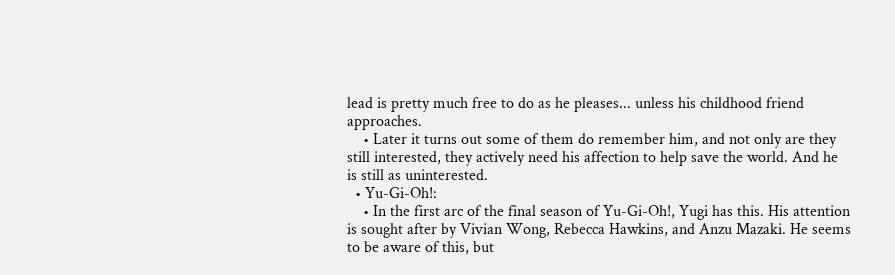lead is pretty much free to do as he pleases... unless his childhood friend approaches.
    • Later it turns out some of them do remember him, and not only are they still interested, they actively need his affection to help save the world. And he is still as uninterested.
  • Yu-Gi-Oh!:
    • In the first arc of the final season of Yu-Gi-Oh!, Yugi has this. His attention is sought after by Vivian Wong, Rebecca Hawkins, and Anzu Mazaki. He seems to be aware of this, but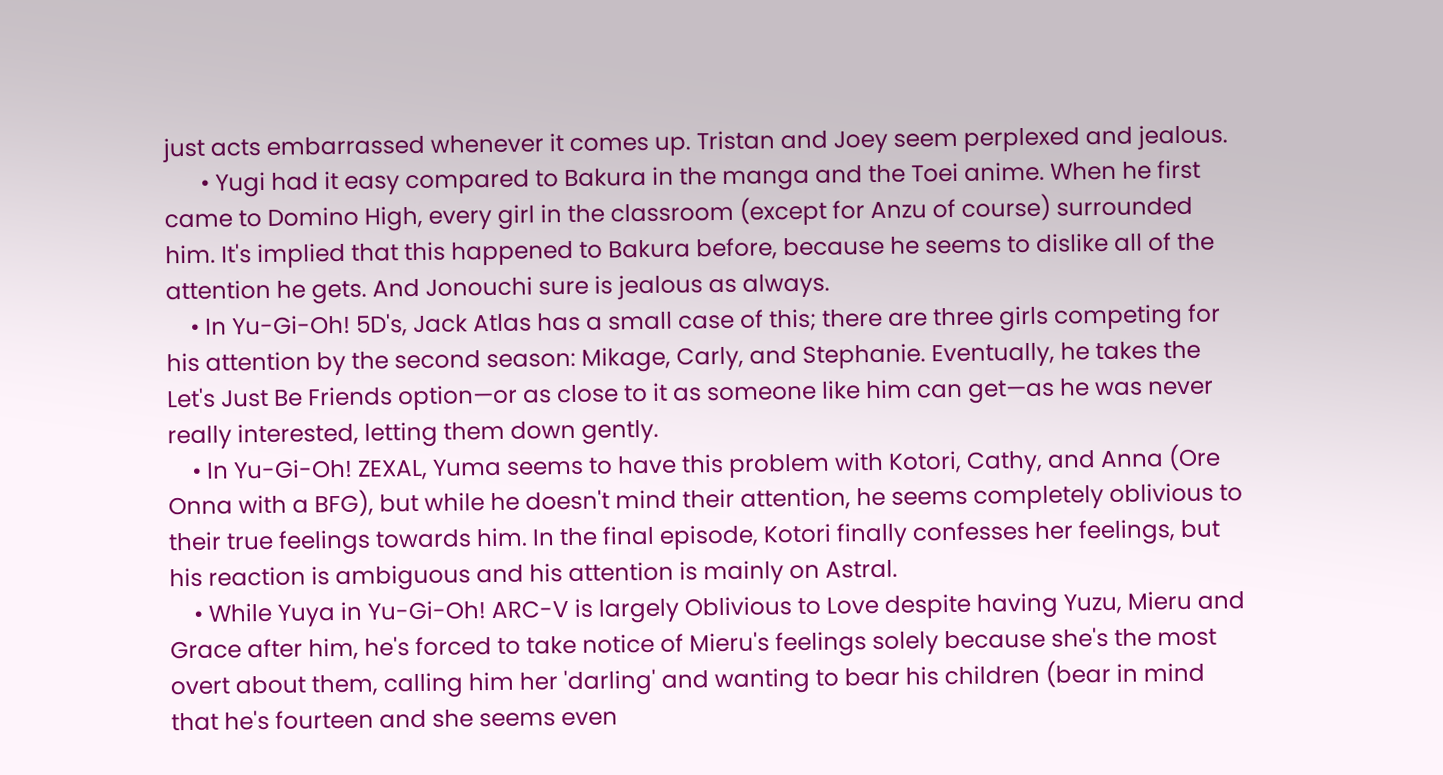just acts embarrassed whenever it comes up. Tristan and Joey seem perplexed and jealous.
      • Yugi had it easy compared to Bakura in the manga and the Toei anime. When he first came to Domino High, every girl in the classroom (except for Anzu of course) surrounded him. It's implied that this happened to Bakura before, because he seems to dislike all of the attention he gets. And Jonouchi sure is jealous as always.
    • In Yu-Gi-Oh! 5D's, Jack Atlas has a small case of this; there are three girls competing for his attention by the second season: Mikage, Carly, and Stephanie. Eventually, he takes the Let's Just Be Friends option—or as close to it as someone like him can get—as he was never really interested, letting them down gently.
    • In Yu-Gi-Oh! ZEXAL, Yuma seems to have this problem with Kotori, Cathy, and Anna (Ore Onna with a BFG), but while he doesn't mind their attention, he seems completely oblivious to their true feelings towards him. In the final episode, Kotori finally confesses her feelings, but his reaction is ambiguous and his attention is mainly on Astral.
    • While Yuya in Yu-Gi-Oh! ARC-V is largely Oblivious to Love despite having Yuzu, Mieru and Grace after him, he's forced to take notice of Mieru's feelings solely because she's the most overt about them, calling him her 'darling' and wanting to bear his children (bear in mind that he's fourteen and she seems even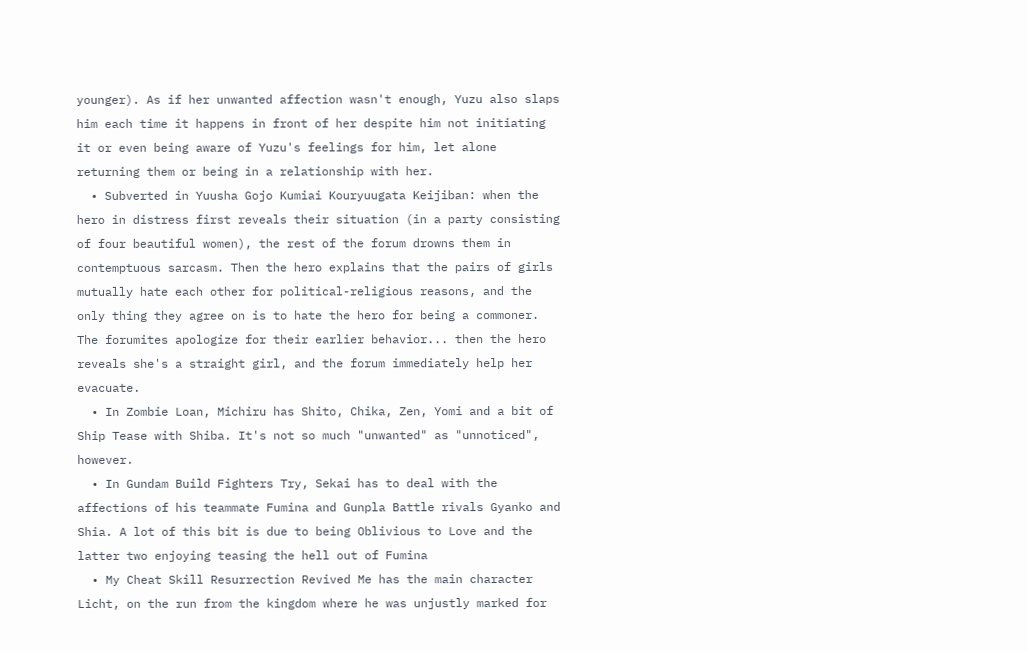younger). As if her unwanted affection wasn't enough, Yuzu also slaps him each time it happens in front of her despite him not initiating it or even being aware of Yuzu's feelings for him, let alone returning them or being in a relationship with her.
  • Subverted in Yuusha Gojo Kumiai Kouryuugata Keijiban: when the hero in distress first reveals their situation (in a party consisting of four beautiful women), the rest of the forum drowns them in contemptuous sarcasm. Then the hero explains that the pairs of girls mutually hate each other for political-religious reasons, and the only thing they agree on is to hate the hero for being a commoner. The forumites apologize for their earlier behavior... then the hero reveals she's a straight girl, and the forum immediately help her evacuate.
  • In Zombie Loan, Michiru has Shito, Chika, Zen, Yomi and a bit of Ship Tease with Shiba. It's not so much "unwanted" as "unnoticed", however.
  • In Gundam Build Fighters Try, Sekai has to deal with the affections of his teammate Fumina and Gunpla Battle rivals Gyanko and Shia. A lot of this bit is due to being Oblivious to Love and the latter two enjoying teasing the hell out of Fumina
  • My Cheat Skill Resurrection Revived Me has the main character Licht, on the run from the kingdom where he was unjustly marked for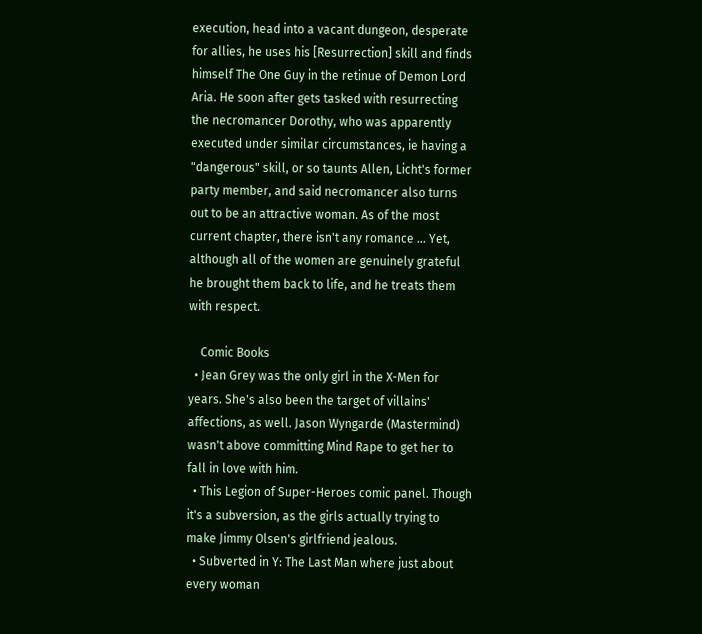execution, head into a vacant dungeon, desperate for allies, he uses his [Resurrection] skill and finds himself The One Guy in the retinue of Demon Lord Aria. He soon after gets tasked with resurrecting the necromancer Dorothy, who was apparently executed under similar circumstances, ie having a "dangerous" skill, or so taunts Allen, Licht's former party member, and said necromancer also turns out to be an attractive woman. As of the most current chapter, there isn't any romance ... Yet, although all of the women are genuinely grateful he brought them back to life, and he treats them with respect.

    Comic Books
  • Jean Grey was the only girl in the X-Men for years. She's also been the target of villains' affections, as well. Jason Wyngarde (Mastermind) wasn't above committing Mind Rape to get her to fall in love with him.
  • This Legion of Super-Heroes comic panel. Though it's a subversion, as the girls actually trying to make Jimmy Olsen's girlfriend jealous.
  • Subverted in Y: The Last Man where just about every woman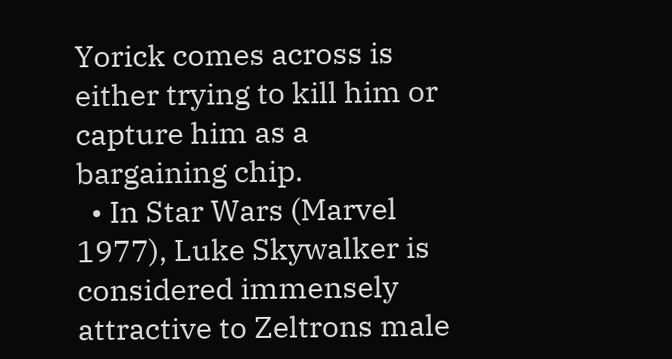Yorick comes across is either trying to kill him or capture him as a bargaining chip.
  • In Star Wars (Marvel 1977), Luke Skywalker is considered immensely attractive to Zeltrons male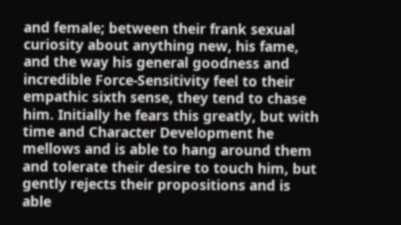and female; between their frank sexual curiosity about anything new, his fame, and the way his general goodness and incredible Force-Sensitivity feel to their empathic sixth sense, they tend to chase him. Initially he fears this greatly, but with time and Character Development he mellows and is able to hang around them and tolerate their desire to touch him, but gently rejects their propositions and is able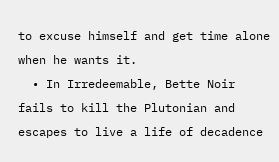to excuse himself and get time alone when he wants it.
  • In Irredeemable, Bette Noir fails to kill the Plutonian and escapes to live a life of decadence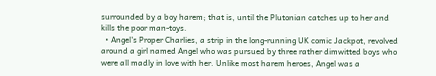surrounded by a boy harem; that is, until the Plutonian catches up to her and kills the poor man-toys.
  • Angel's Proper Charlies, a strip in the long-running UK comic Jackpot, revolved around a girl named Angel who was pursued by three rather dimwitted boys who were all madly in love with her. Unlike most harem heroes, Angel was a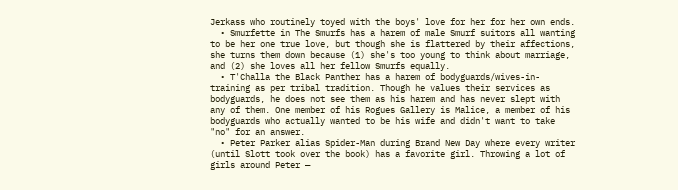Jerkass who routinely toyed with the boys' love for her for her own ends.
  • Smurfette in The Smurfs has a harem of male Smurf suitors all wanting to be her one true love, but though she is flattered by their affections, she turns them down because (1) she's too young to think about marriage, and (2) she loves all her fellow Smurfs equally.
  • T'Challa the Black Panther has a harem of bodyguards/wives-in-training as per tribal tradition. Though he values their services as bodyguards, he does not see them as his harem and has never slept with any of them. One member of his Rogues Gallery is Malice, a member of his bodyguards who actually wanted to be his wife and didn't want to take "no" for an answer.
  • Peter Parker alias Spider-Man during Brand New Day where every writer (until Slott took over the book) has a favorite girl. Throwing a lot of girls around Peter —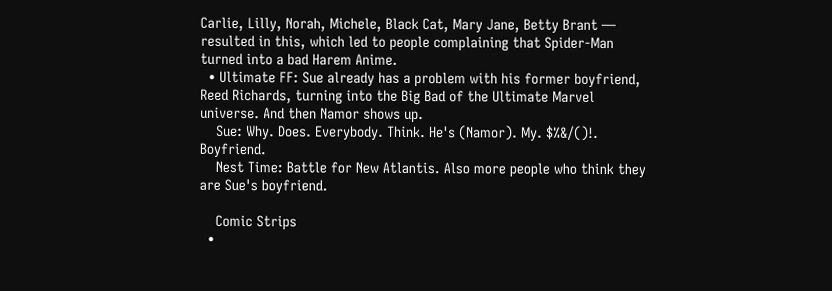Carlie, Lilly, Norah, Michele, Black Cat, Mary Jane, Betty Brant — resulted in this, which led to people complaining that Spider-Man turned into a bad Harem Anime.
  • Ultimate FF: Sue already has a problem with his former boyfriend, Reed Richards, turning into the Big Bad of the Ultimate Marvel universe. And then Namor shows up.
    Sue: Why. Does. Everybody. Think. He's (Namor). My. $%&/()!. Boyfriend.
    Nest Time: Battle for New Atlantis. Also more people who think they are Sue's boyfriend.

    Comic Strips
  •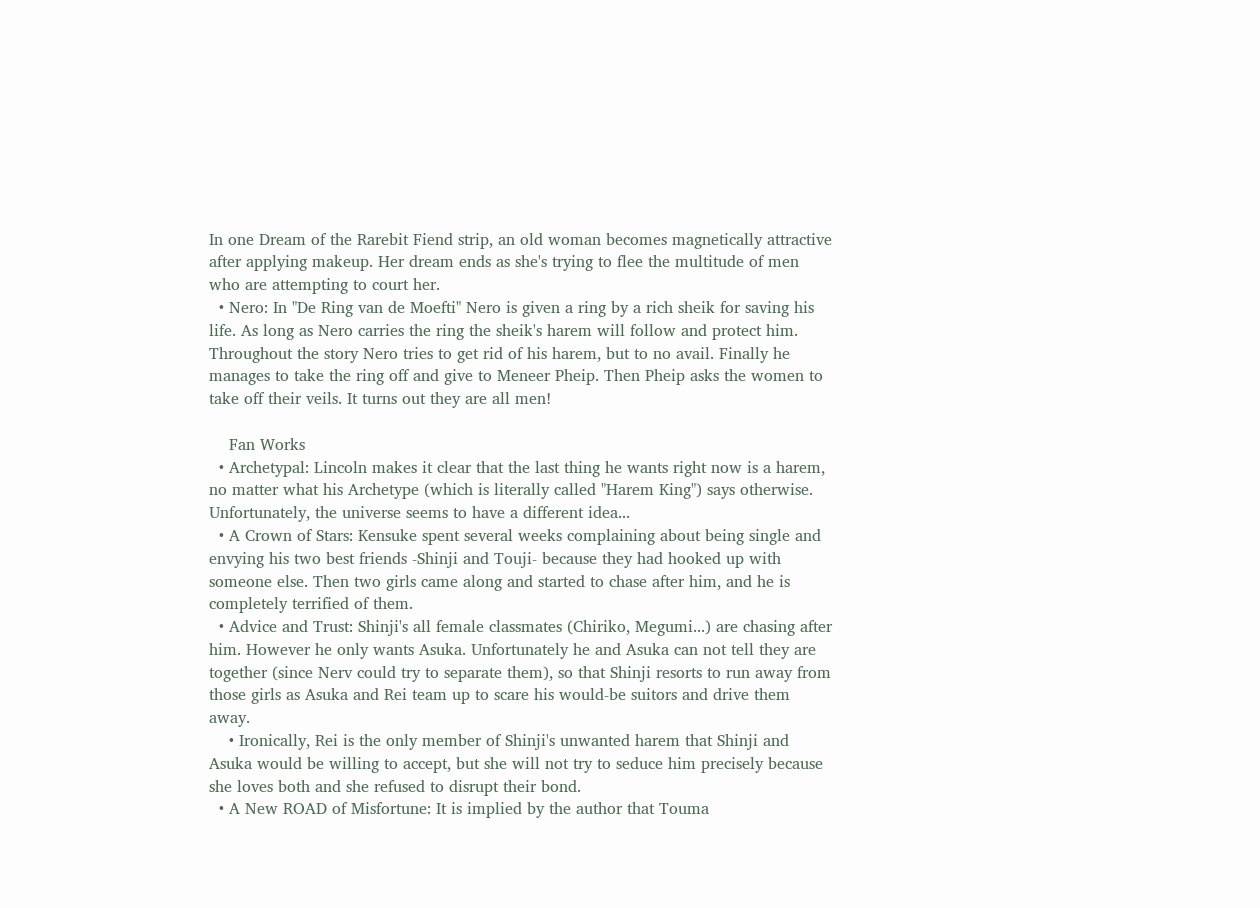In one Dream of the Rarebit Fiend strip, an old woman becomes magnetically attractive after applying makeup. Her dream ends as she's trying to flee the multitude of men who are attempting to court her.
  • Nero: In "De Ring van de Moefti" Nero is given a ring by a rich sheik for saving his life. As long as Nero carries the ring the sheik's harem will follow and protect him. Throughout the story Nero tries to get rid of his harem, but to no avail. Finally he manages to take the ring off and give to Meneer Pheip. Then Pheip asks the women to take off their veils. It turns out they are all men!

    Fan Works
  • Archetypal: Lincoln makes it clear that the last thing he wants right now is a harem, no matter what his Archetype (which is literally called "Harem King") says otherwise. Unfortunately, the universe seems to have a different idea...
  • A Crown of Stars: Kensuke spent several weeks complaining about being single and envying his two best friends -Shinji and Touji- because they had hooked up with someone else. Then two girls came along and started to chase after him, and he is completely terrified of them.
  • Advice and Trust: Shinji's all female classmates (Chiriko, Megumi...) are chasing after him. However he only wants Asuka. Unfortunately he and Asuka can not tell they are together (since Nerv could try to separate them), so that Shinji resorts to run away from those girls as Asuka and Rei team up to scare his would-be suitors and drive them away.
    • Ironically, Rei is the only member of Shinji's unwanted harem that Shinji and Asuka would be willing to accept, but she will not try to seduce him precisely because she loves both and she refused to disrupt their bond.
  • A New ROAD of Misfortune: It is implied by the author that Touma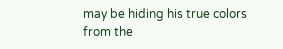may be hiding his true colors from the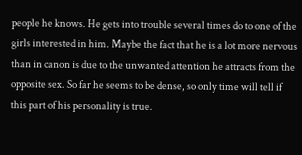people he knows. He gets into trouble several times do to one of the girls interested in him. Maybe the fact that he is a lot more nervous than in canon is due to the unwanted attention he attracts from the opposite sex. So far he seems to be dense, so only time will tell if this part of his personality is true.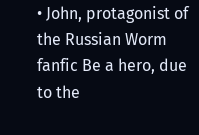• John, protagonist of the Russian Worm fanfic Be a hero, due to the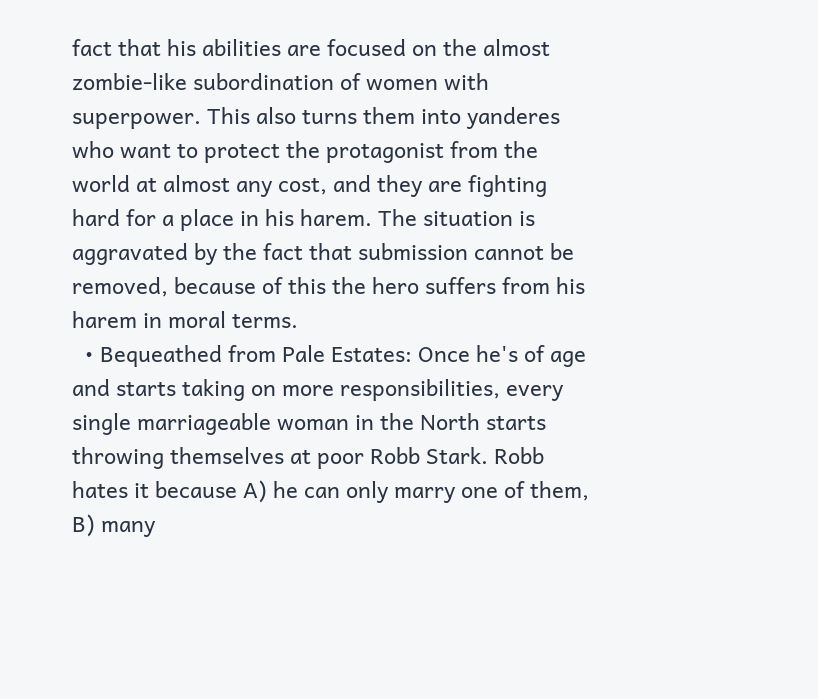fact that his abilities are focused on the almost zombie-like subordination of women with superpower. This also turns them into yanderes who want to protect the protagonist from the world at almost any cost, and they are fighting hard for a place in his harem. The situation is aggravated by the fact that submission cannot be removed, because of this the hero suffers from his harem in moral terms.
  • Bequeathed from Pale Estates: Once he's of age and starts taking on more responsibilities, every single marriageable woman in the North starts throwing themselves at poor Robb Stark. Robb hates it because A) he can only marry one of them, B) many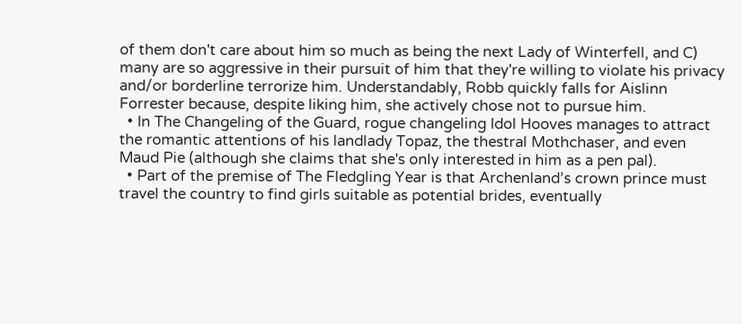of them don't care about him so much as being the next Lady of Winterfell, and C) many are so aggressive in their pursuit of him that they're willing to violate his privacy and/or borderline terrorize him. Understandably, Robb quickly falls for Aislinn Forrester because, despite liking him, she actively chose not to pursue him.
  • In The Changeling of the Guard, rogue changeling Idol Hooves manages to attract the romantic attentions of his landlady Topaz, the thestral Mothchaser, and even Maud Pie (although she claims that she's only interested in him as a pen pal).
  • Part of the premise of The Fledgling Year is that Archenland’s crown prince must travel the country to find girls suitable as potential brides, eventually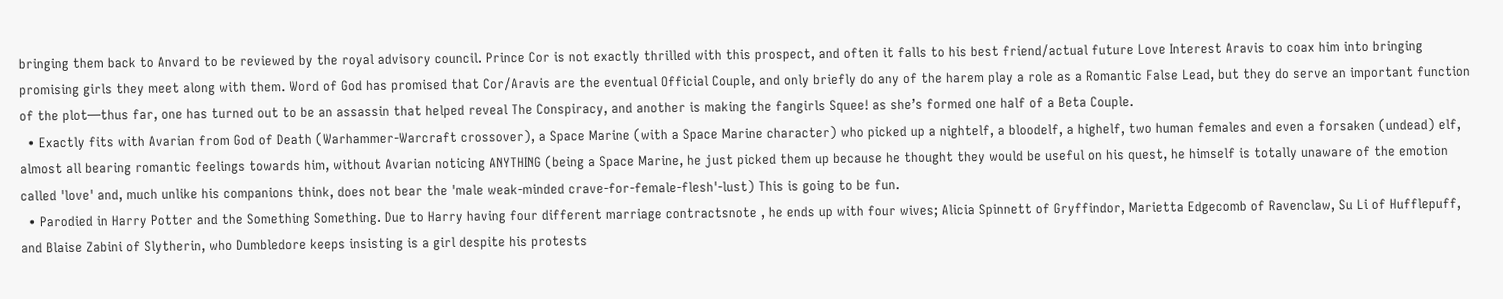bringing them back to Anvard to be reviewed by the royal advisory council. Prince Cor is not exactly thrilled with this prospect, and often it falls to his best friend/actual future Love Interest Aravis to coax him into bringing promising girls they meet along with them. Word of God has promised that Cor/Aravis are the eventual Official Couple, and only briefly do any of the harem play a role as a Romantic False Lead, but they do serve an important function of the plot—thus far, one has turned out to be an assassin that helped reveal The Conspiracy, and another is making the fangirls Squee! as she’s formed one half of a Beta Couple.
  • Exactly fits with Avarian from God of Death (Warhammer-Warcraft crossover), a Space Marine (with a Space Marine character) who picked up a nightelf, a bloodelf, a highelf, two human females and even a forsaken (undead) elf, almost all bearing romantic feelings towards him, without Avarian noticing ANYTHING (being a Space Marine, he just picked them up because he thought they would be useful on his quest, he himself is totally unaware of the emotion called 'love' and, much unlike his companions think, does not bear the 'male weak-minded crave-for-female-flesh'-lust) This is going to be fun.
  • Parodied in Harry Potter and the Something Something. Due to Harry having four different marriage contractsnote , he ends up with four wives; Alicia Spinnett of Gryffindor, Marietta Edgecomb of Ravenclaw, Su Li of Hufflepuff, and Blaise Zabini of Slytherin, who Dumbledore keeps insisting is a girl despite his protests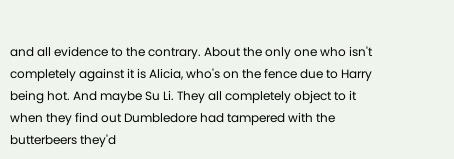and all evidence to the contrary. About the only one who isn't completely against it is Alicia, who's on the fence due to Harry being hot. And maybe Su Li. They all completely object to it when they find out Dumbledore had tampered with the butterbeers they'd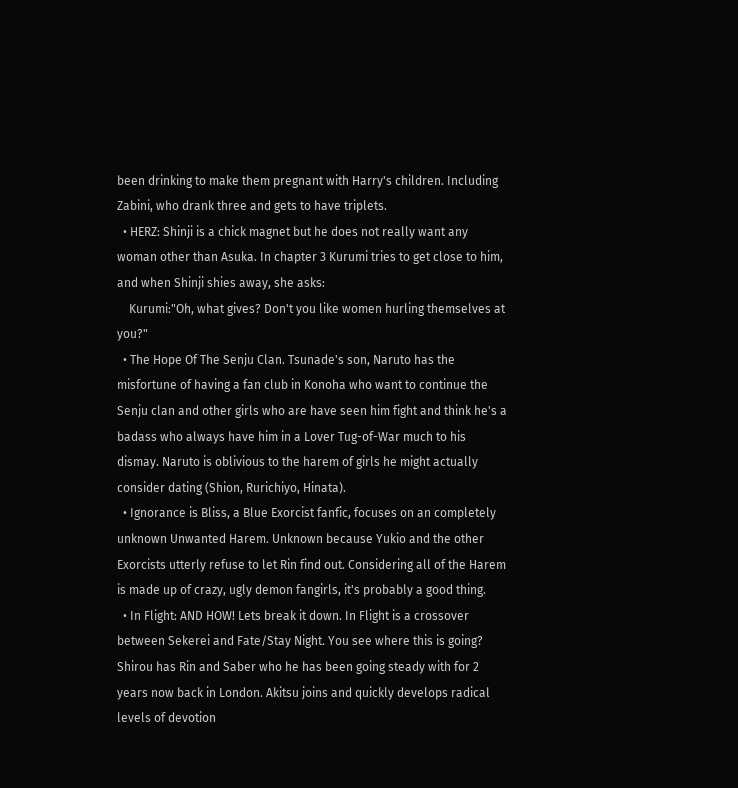been drinking to make them pregnant with Harry's children. Including Zabini, who drank three and gets to have triplets.
  • HERZ: Shinji is a chick magnet but he does not really want any woman other than Asuka. In chapter 3 Kurumi tries to get close to him, and when Shinji shies away, she asks:
    Kurumi:"Oh, what gives? Don't you like women hurling themselves at you?"
  • The Hope Of The Senju Clan. Tsunade's son, Naruto has the misfortune of having a fan club in Konoha who want to continue the Senju clan and other girls who are have seen him fight and think he's a badass who always have him in a Lover Tug-of-War much to his dismay. Naruto is oblivious to the harem of girls he might actually consider dating (Shion, Rurichiyo, Hinata).
  • Ignorance is Bliss, a Blue Exorcist fanfic, focuses on an completely unknown Unwanted Harem. Unknown because Yukio and the other Exorcists utterly refuse to let Rin find out. Considering all of the Harem is made up of crazy, ugly demon fangirls, it's probably a good thing.
  • In Flight: AND HOW! Lets break it down. In Flight is a crossover between Sekerei and Fate/Stay Night. You see where this is going? Shirou has Rin and Saber who he has been going steady with for 2 years now back in London. Akitsu joins and quickly develops radical levels of devotion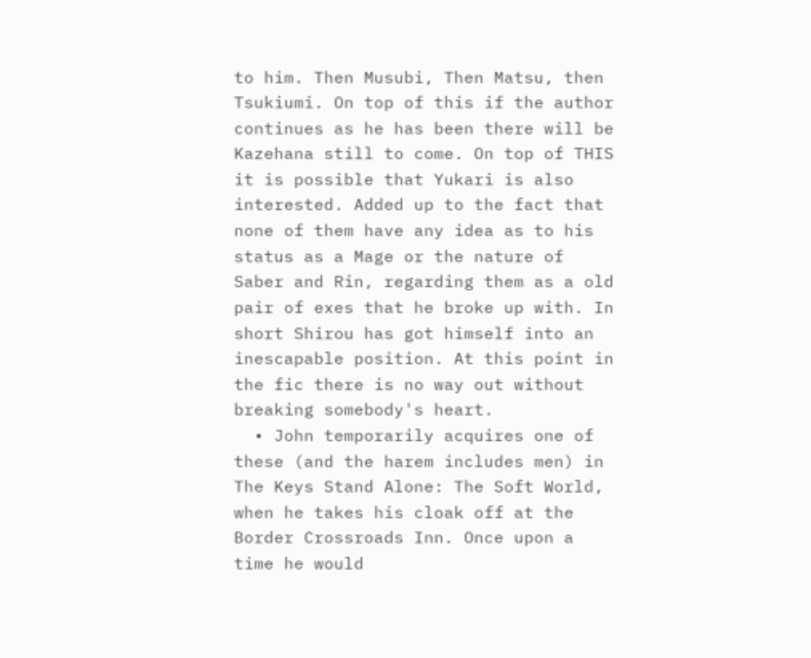to him. Then Musubi, Then Matsu, then Tsukiumi. On top of this if the author continues as he has been there will be Kazehana still to come. On top of THIS it is possible that Yukari is also interested. Added up to the fact that none of them have any idea as to his status as a Mage or the nature of Saber and Rin, regarding them as a old pair of exes that he broke up with. In short Shirou has got himself into an inescapable position. At this point in the fic there is no way out without breaking somebody's heart.
  • John temporarily acquires one of these (and the harem includes men) in The Keys Stand Alone: The Soft World, when he takes his cloak off at the Border Crossroads Inn. Once upon a time he would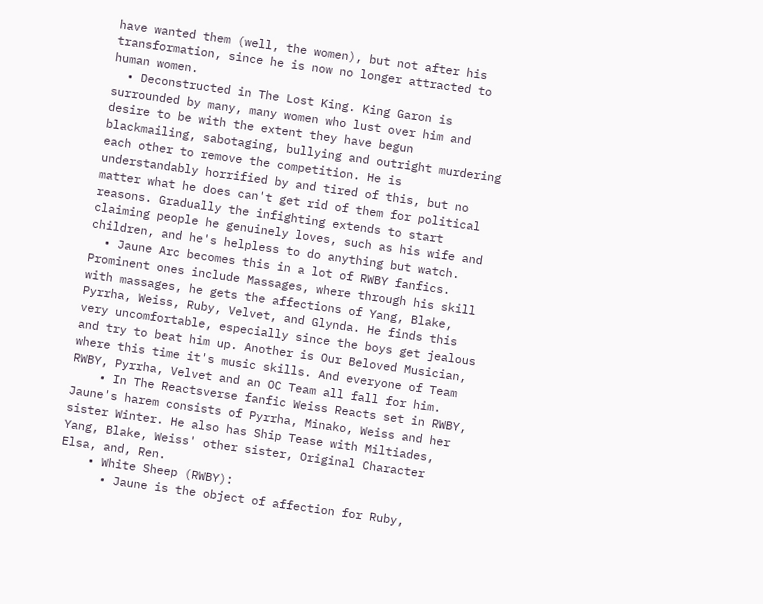have wanted them (well, the women), but not after his transformation, since he is now no longer attracted to human women.
  • Deconstructed in The Lost King. King Garon is surrounded by many, many women who lust over him and desire to be with the extent they have begun blackmailing, sabotaging, bullying and outright murdering each other to remove the competition. He is understandably horrified by and tired of this, but no matter what he does can't get rid of them for political reasons. Gradually the infighting extends to start claiming people he genuinely loves, such as his wife and children, and he's helpless to do anything but watch.
  • Jaune Arc becomes this in a lot of RWBY fanfics. Prominent ones include Massages, where through his skill with massages, he gets the affections of Yang, Blake, Pyrrha, Weiss, Ruby, Velvet, and Glynda. He finds this very uncomfortable, especially since the boys get jealous and try to beat him up. Another is Our Beloved Musician, where this time it's music skills. And everyone of Team RWBY, Pyrrha, Velvet and an OC Team all fall for him.
    • In The Reactsverse fanfic Weiss Reacts set in RWBY, Jaune's harem consists of Pyrrha, Minako, Weiss and her sister Winter. He also has Ship Tease with Miltiades, Yang, Blake, Weiss' other sister, Original Character Elsa, and, Ren.
    • White Sheep (RWBY):
      • Jaune is the object of affection for Ruby,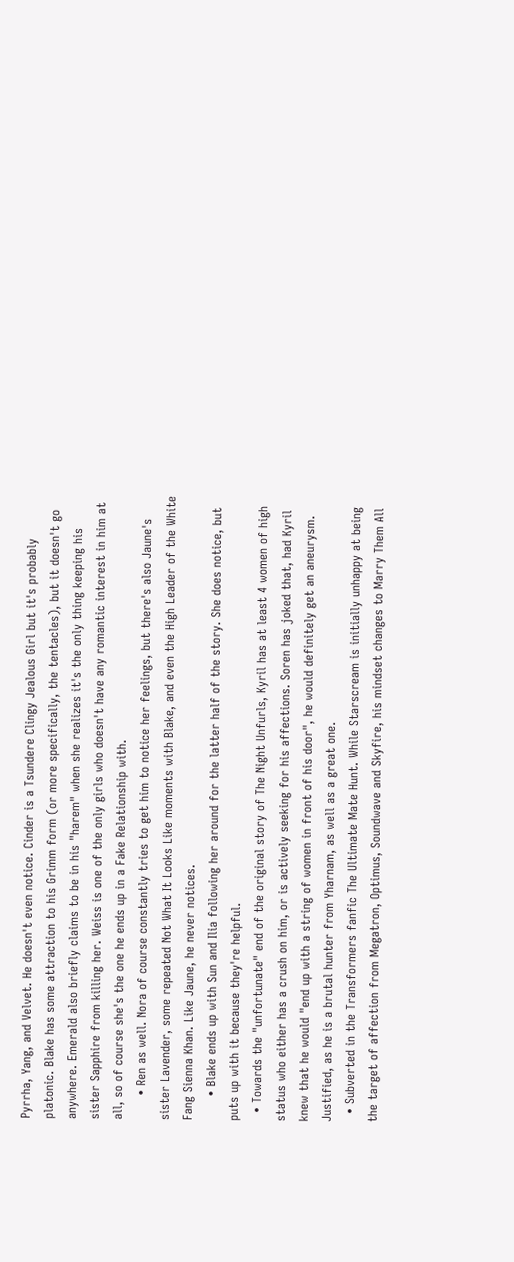Pyrrha, Yang, and Velvet. He doesn't even notice. Cinder is a Tsundere Clingy Jealous Girl but it's probably platonic. Blake has some attraction to his Grimm form (or more specifically, the tentacles), but it doesn't go anywhere. Emerald also briefly claims to be in his "harem" when she realizes it's the only thing keeping his sister Sapphire from killing her. Weiss is one of the only girls who doesn't have any romantic interest in him at all, so of course she's the one he ends up in a Fake Relationship with.
      • Ren as well. Nora of course constantly tries to get him to notice her feelings, but there's also Jaune's sister Lavender, some repeated Not What It Looks Like moments with Blake, and even the High Leader of the White Fang Sienna Khan. Like Jaune, he never notices.
      • Blake ends up with Sun and Ilia following her around for the latter half of the story. She does notice, but puts up with it because they're helpful.
  • Towards the "unfortunate" end of the original story of The Night Unfurls, Kyril has at least 4 women of high status who either has a crush on him, or is actively seeking for his affections. Soren has joked that, had Kyril knew that he would "end up with a string of women in front of his door", he would definitely get an aneurysm. Justified, as he is a brutal hunter from Yharnam, as well as a great one.
  • Subverted in the Transformers fanfic The Ultimate Mate Hunt. While Starscream is initially unhappy at being the target of affection from Megatron, Optimus, Soundwave and Skyfire, his mindset changes to Marry Them All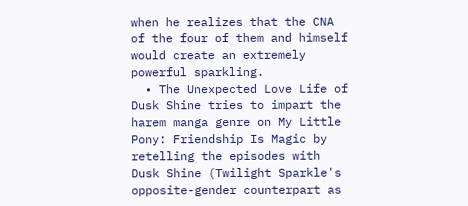when he realizes that the CNA of the four of them and himself would create an extremely powerful sparkling.
  • The Unexpected Love Life of Dusk Shine tries to impart the harem manga genre on My Little Pony: Friendship Is Magic by retelling the episodes with Dusk Shine (Twilight Sparkle's opposite-gender counterpart as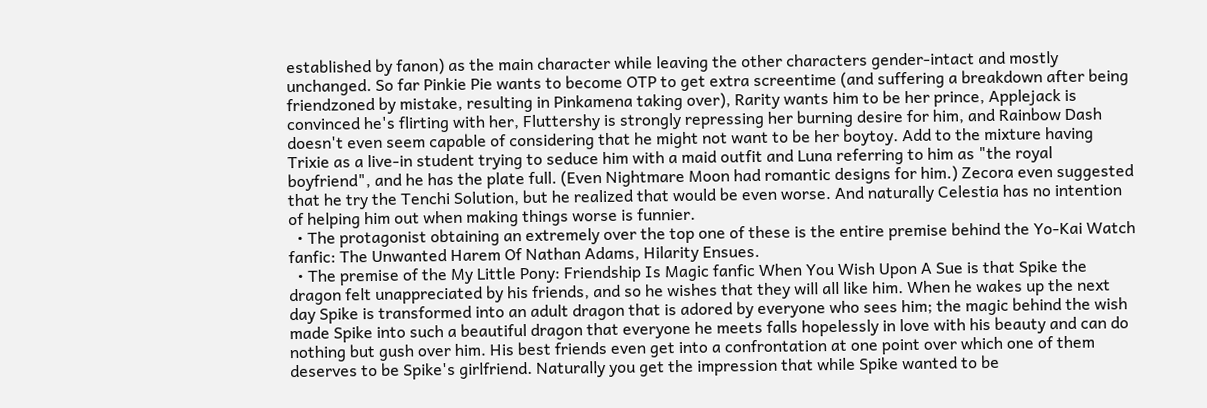established by fanon) as the main character while leaving the other characters gender-intact and mostly unchanged. So far Pinkie Pie wants to become OTP to get extra screentime (and suffering a breakdown after being friendzoned by mistake, resulting in Pinkamena taking over), Rarity wants him to be her prince, Applejack is convinced he's flirting with her, Fluttershy is strongly repressing her burning desire for him, and Rainbow Dash doesn't even seem capable of considering that he might not want to be her boytoy. Add to the mixture having Trixie as a live-in student trying to seduce him with a maid outfit and Luna referring to him as "the royal boyfriend", and he has the plate full. (Even Nightmare Moon had romantic designs for him.) Zecora even suggested that he try the Tenchi Solution, but he realized that would be even worse. And naturally Celestia has no intention of helping him out when making things worse is funnier.
  • The protagonist obtaining an extremely over the top one of these is the entire premise behind the Yo-Kai Watch fanfic: The Unwanted Harem Of Nathan Adams, Hilarity Ensues.
  • The premise of the My Little Pony: Friendship Is Magic fanfic When You Wish Upon A Sue is that Spike the dragon felt unappreciated by his friends, and so he wishes that they will all like him. When he wakes up the next day Spike is transformed into an adult dragon that is adored by everyone who sees him; the magic behind the wish made Spike into such a beautiful dragon that everyone he meets falls hopelessly in love with his beauty and can do nothing but gush over him. His best friends even get into a confrontation at one point over which one of them deserves to be Spike's girlfriend. Naturally you get the impression that while Spike wanted to be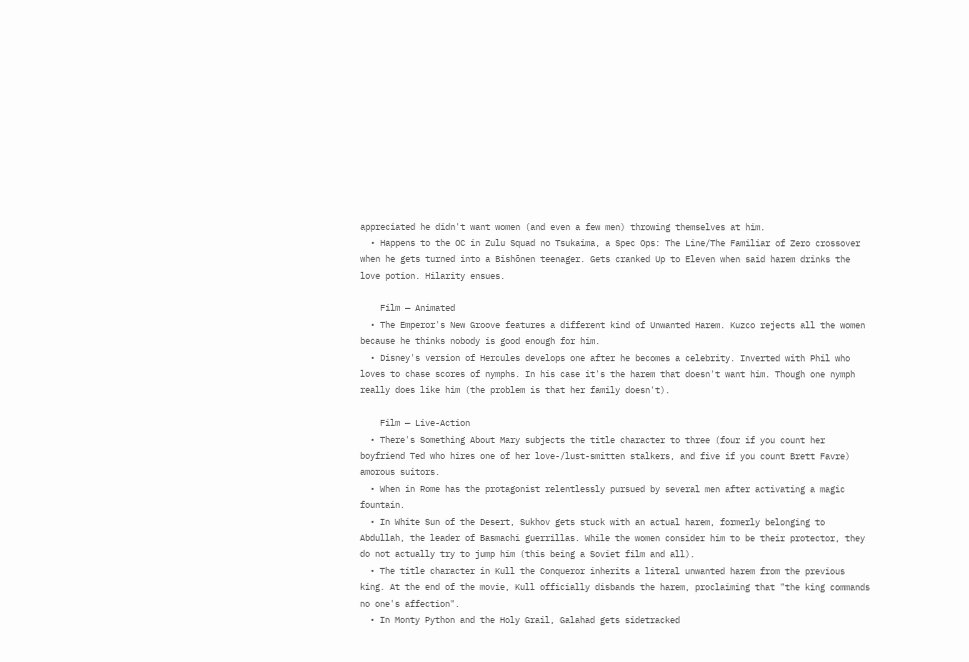appreciated he didn't want women (and even a few men) throwing themselves at him.
  • Happens to the OC in Zulu Squad no Tsukaima, a Spec Ops: The Line/The Familiar of Zero crossover when he gets turned into a Bishōnen teenager. Gets cranked Up to Eleven when said harem drinks the love potion. Hilarity ensues.

    Film — Animated
  • The Emperor's New Groove features a different kind of Unwanted Harem. Kuzco rejects all the women because he thinks nobody is good enough for him.
  • Disney's version of Hercules develops one after he becomes a celebrity. Inverted with Phil who loves to chase scores of nymphs. In his case it's the harem that doesn't want him. Though one nymph really does like him (the problem is that her family doesn't).

    Film — Live-Action
  • There's Something About Mary subjects the title character to three (four if you count her boyfriend Ted who hires one of her love-/lust-smitten stalkers, and five if you count Brett Favre) amorous suitors.
  • When in Rome has the protagonist relentlessly pursued by several men after activating a magic fountain.
  • In White Sun of the Desert, Sukhov gets stuck with an actual harem, formerly belonging to Abdullah, the leader of Basmachi guerrillas. While the women consider him to be their protector, they do not actually try to jump him (this being a Soviet film and all).
  • The title character in Kull the Conqueror inherits a literal unwanted harem from the previous king. At the end of the movie, Kull officially disbands the harem, proclaiming that "the king commands no one's affection".
  • In Monty Python and the Holy Grail, Galahad gets sidetracked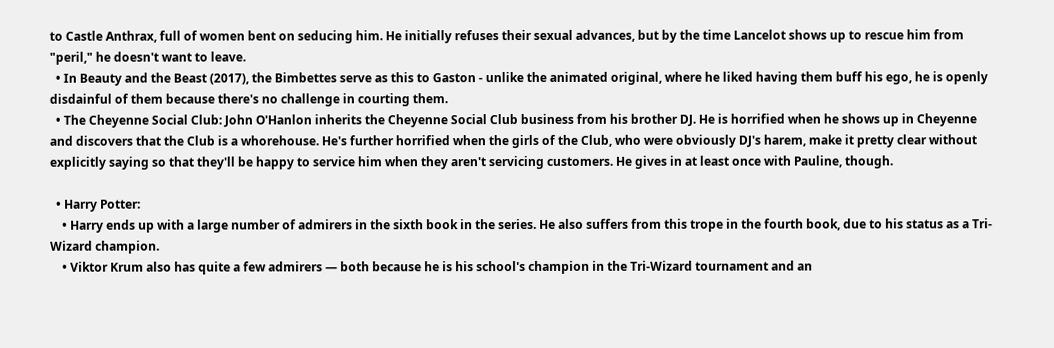to Castle Anthrax, full of women bent on seducing him. He initially refuses their sexual advances, but by the time Lancelot shows up to rescue him from "peril," he doesn't want to leave.
  • In Beauty and the Beast (2017), the Bimbettes serve as this to Gaston - unlike the animated original, where he liked having them buff his ego, he is openly disdainful of them because there's no challenge in courting them.
  • The Cheyenne Social Club: John O'Hanlon inherits the Cheyenne Social Club business from his brother DJ. He is horrified when he shows up in Cheyenne and discovers that the Club is a whorehouse. He's further horrified when the girls of the Club, who were obviously DJ's harem, make it pretty clear without explicitly saying so that they'll be happy to service him when they aren't servicing customers. He gives in at least once with Pauline, though.

  • Harry Potter:
    • Harry ends up with a large number of admirers in the sixth book in the series. He also suffers from this trope in the fourth book, due to his status as a Tri-Wizard champion.
    • Viktor Krum also has quite a few admirers — both because he is his school's champion in the Tri-Wizard tournament and an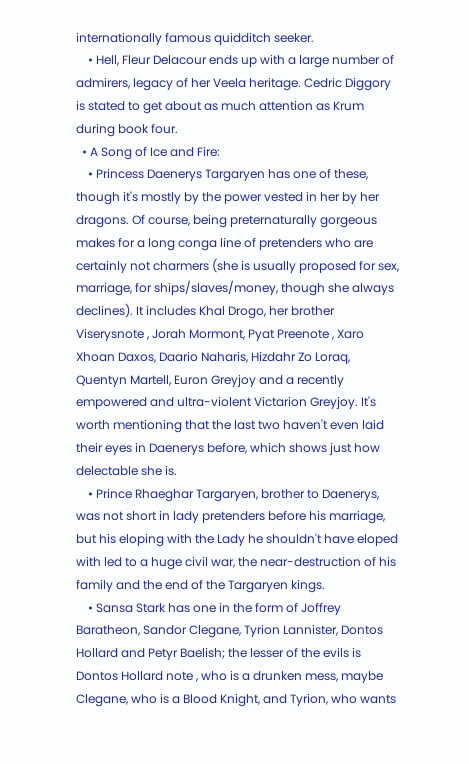internationally famous quidditch seeker.
    • Hell, Fleur Delacour ends up with a large number of admirers, legacy of her Veela heritage. Cedric Diggory is stated to get about as much attention as Krum during book four.
  • A Song of Ice and Fire:
    • Princess Daenerys Targaryen has one of these, though it's mostly by the power vested in her by her dragons. Of course, being preternaturally gorgeous makes for a long conga line of pretenders who are certainly not charmers (she is usually proposed for sex, marriage, for ships/slaves/money, though she always declines). It includes Khal Drogo, her brother Viserysnote , Jorah Mormont, Pyat Preenote , Xaro Xhoan Daxos, Daario Naharis, Hizdahr Zo Loraq, Quentyn Martell, Euron Greyjoy and a recently empowered and ultra-violent Victarion Greyjoy. It's worth mentioning that the last two haven't even laid their eyes in Daenerys before, which shows just how delectable she is.
    • Prince Rhaeghar Targaryen, brother to Daenerys, was not short in lady pretenders before his marriage, but his eloping with the Lady he shouldn't have eloped with led to a huge civil war, the near-destruction of his family and the end of the Targaryen kings.
    • Sansa Stark has one in the form of Joffrey Baratheon, Sandor Clegane, Tyrion Lannister, Dontos Hollard and Petyr Baelish; the lesser of the evils is Dontos Hollard note , who is a drunken mess, maybe Clegane, who is a Blood Knight, and Tyrion, who wants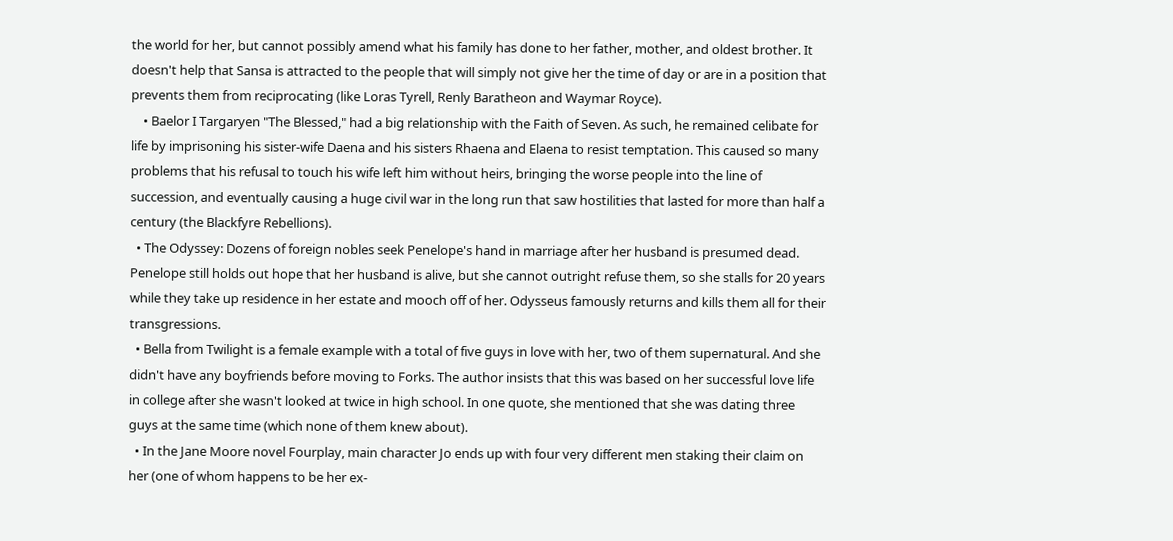the world for her, but cannot possibly amend what his family has done to her father, mother, and oldest brother. It doesn't help that Sansa is attracted to the people that will simply not give her the time of day or are in a position that prevents them from reciprocating (like Loras Tyrell, Renly Baratheon and Waymar Royce).
    • Baelor I Targaryen "The Blessed," had a big relationship with the Faith of Seven. As such, he remained celibate for life by imprisoning his sister-wife Daena and his sisters Rhaena and Elaena to resist temptation. This caused so many problems that his refusal to touch his wife left him without heirs, bringing the worse people into the line of succession, and eventually causing a huge civil war in the long run that saw hostilities that lasted for more than half a century (the Blackfyre Rebellions).
  • The Odyssey: Dozens of foreign nobles seek Penelope's hand in marriage after her husband is presumed dead. Penelope still holds out hope that her husband is alive, but she cannot outright refuse them, so she stalls for 20 years while they take up residence in her estate and mooch off of her. Odysseus famously returns and kills them all for their transgressions.
  • Bella from Twilight is a female example with a total of five guys in love with her, two of them supernatural. And she didn't have any boyfriends before moving to Forks. The author insists that this was based on her successful love life in college after she wasn't looked at twice in high school. In one quote, she mentioned that she was dating three guys at the same time (which none of them knew about).
  • In the Jane Moore novel Fourplay, main character Jo ends up with four very different men staking their claim on her (one of whom happens to be her ex-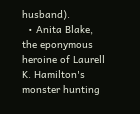husband).
  • Anita Blake, the eponymous heroine of Laurell K. Hamilton's monster hunting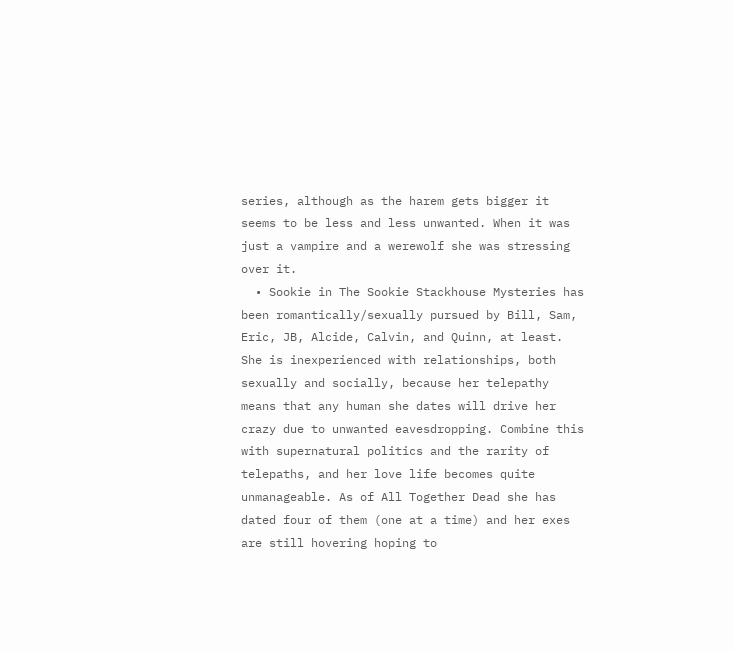series, although as the harem gets bigger it seems to be less and less unwanted. When it was just a vampire and a werewolf she was stressing over it.
  • Sookie in The Sookie Stackhouse Mysteries has been romantically/sexually pursued by Bill, Sam, Eric, JB, Alcide, Calvin, and Quinn, at least. She is inexperienced with relationships, both sexually and socially, because her telepathy means that any human she dates will drive her crazy due to unwanted eavesdropping. Combine this with supernatural politics and the rarity of telepaths, and her love life becomes quite unmanageable. As of All Together Dead she has dated four of them (one at a time) and her exes are still hovering hoping to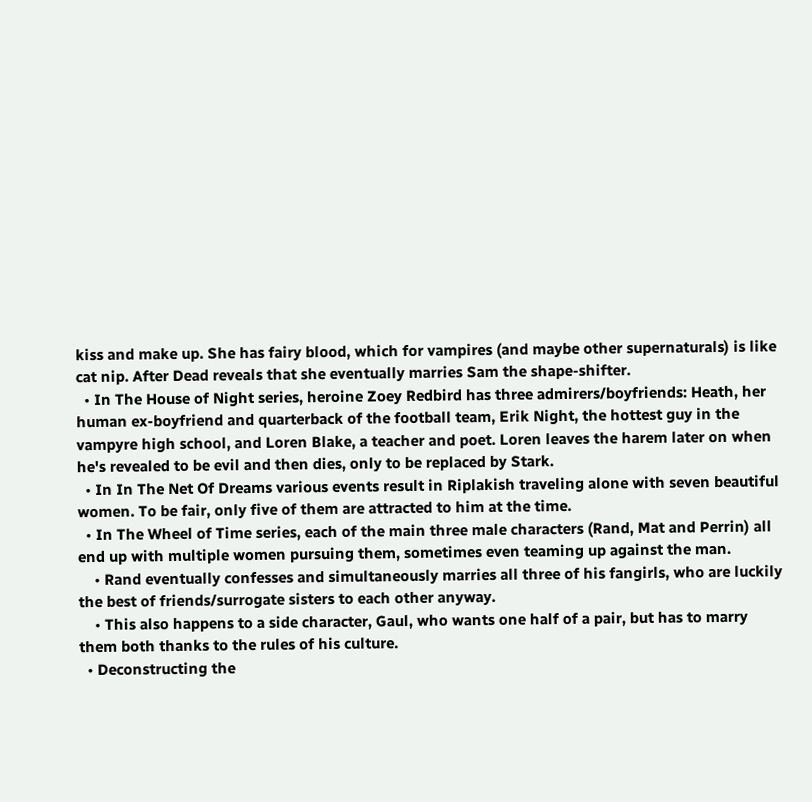kiss and make up. She has fairy blood, which for vampires (and maybe other supernaturals) is like cat nip. After Dead reveals that she eventually marries Sam the shape-shifter.
  • In The House of Night series, heroine Zoey Redbird has three admirers/boyfriends: Heath, her human ex-boyfriend and quarterback of the football team, Erik Night, the hottest guy in the vampyre high school, and Loren Blake, a teacher and poet. Loren leaves the harem later on when he's revealed to be evil and then dies, only to be replaced by Stark.
  • In In The Net Of Dreams various events result in Riplakish traveling alone with seven beautiful women. To be fair, only five of them are attracted to him at the time.
  • In The Wheel of Time series, each of the main three male characters (Rand, Mat and Perrin) all end up with multiple women pursuing them, sometimes even teaming up against the man.
    • Rand eventually confesses and simultaneously marries all three of his fangirls, who are luckily the best of friends/surrogate sisters to each other anyway.
    • This also happens to a side character, Gaul, who wants one half of a pair, but has to marry them both thanks to the rules of his culture.
  • Deconstructing the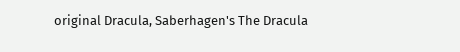original Dracula, Saberhagen's The Dracula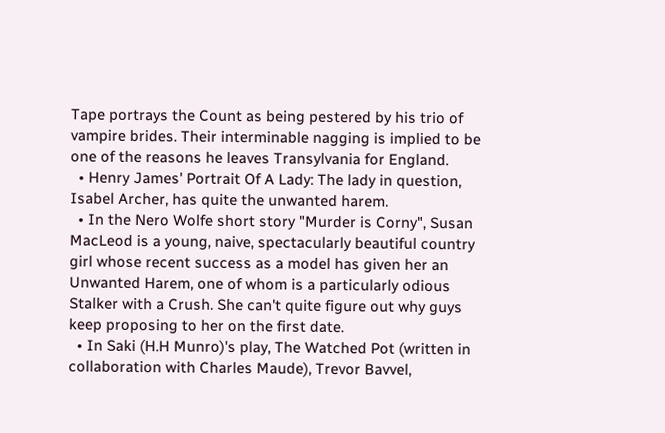Tape portrays the Count as being pestered by his trio of vampire brides. Their interminable nagging is implied to be one of the reasons he leaves Transylvania for England.
  • Henry James' Portrait Of A Lady: The lady in question, Isabel Archer, has quite the unwanted harem.
  • In the Nero Wolfe short story "Murder is Corny", Susan MacLeod is a young, naive, spectacularly beautiful country girl whose recent success as a model has given her an Unwanted Harem, one of whom is a particularly odious Stalker with a Crush. She can't quite figure out why guys keep proposing to her on the first date.
  • In Saki (H.H Munro)'s play, The Watched Pot (written in collaboration with Charles Maude), Trevor Bavvel,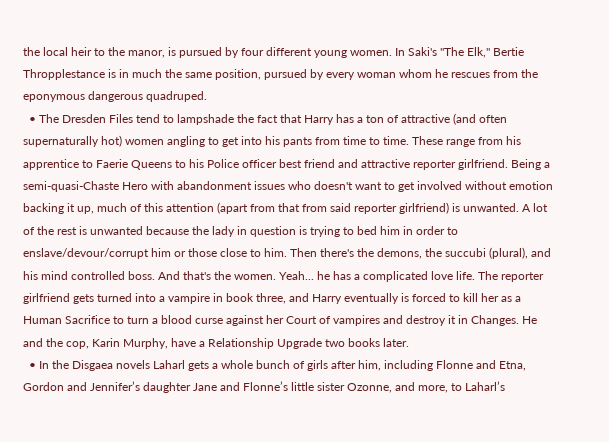the local heir to the manor, is pursued by four different young women. In Saki's "The Elk," Bertie Thropplestance is in much the same position, pursued by every woman whom he rescues from the eponymous dangerous quadruped.
  • The Dresden Files tend to lampshade the fact that Harry has a ton of attractive (and often supernaturally hot) women angling to get into his pants from time to time. These range from his apprentice to Faerie Queens to his Police officer best friend and attractive reporter girlfriend. Being a semi-quasi-Chaste Hero with abandonment issues who doesn't want to get involved without emotion backing it up, much of this attention (apart from that from said reporter girlfriend) is unwanted. A lot of the rest is unwanted because the lady in question is trying to bed him in order to enslave/devour/corrupt him or those close to him. Then there's the demons, the succubi (plural), and his mind controlled boss. And that's the women. Yeah... he has a complicated love life. The reporter girlfriend gets turned into a vampire in book three, and Harry eventually is forced to kill her as a Human Sacrifice to turn a blood curse against her Court of vampires and destroy it in Changes. He and the cop, Karin Murphy, have a Relationship Upgrade two books later.
  • In the Disgaea novels Laharl gets a whole bunch of girls after him, including Flonne and Etna, Gordon and Jennifer’s daughter Jane and Flonne’s little sister Ozonne, and more, to Laharl’s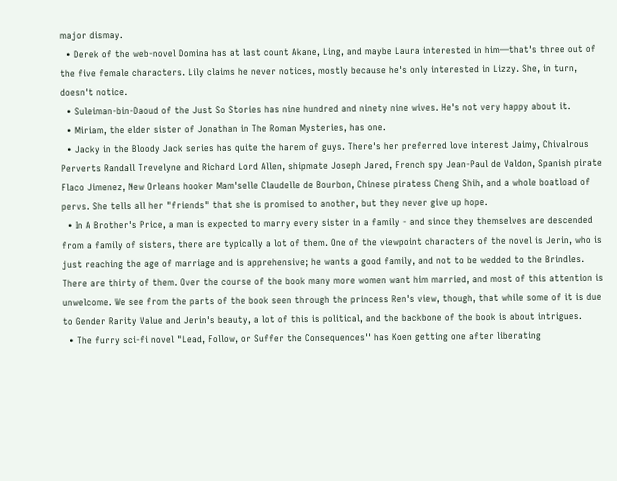major dismay.
  • Derek of the web-novel Domina has at last count Akane, Ling, and maybe Laura interested in him—that's three out of the five female characters. Lily claims he never notices, mostly because he's only interested in Lizzy. She, in turn, doesn't notice.
  • Suleiman-bin-Daoud of the Just So Stories has nine hundred and ninety nine wives. He's not very happy about it.
  • Miriam, the elder sister of Jonathan in The Roman Mysteries, has one.
  • Jacky in the Bloody Jack series has quite the harem of guys. There's her preferred love interest Jaimy, Chivalrous Perverts Randall Trevelyne and Richard Lord Allen, shipmate Joseph Jared, French spy Jean-Paul de Valdon, Spanish pirate Flaco Jimenez, New Orleans hooker Mam'selle Claudelle de Bourbon, Chinese piratess Cheng Shih, and a whole boatload of pervs. She tells all her "friends" that she is promised to another, but they never give up hope.
  • In A Brother's Price, a man is expected to marry every sister in a family - and since they themselves are descended from a family of sisters, there are typically a lot of them. One of the viewpoint characters of the novel is Jerin, who is just reaching the age of marriage and is apprehensive; he wants a good family, and not to be wedded to the Brindles. There are thirty of them. Over the course of the book many more women want him married, and most of this attention is unwelcome. We see from the parts of the book seen through the princess Ren's view, though, that while some of it is due to Gender Rarity Value and Jerin's beauty, a lot of this is political, and the backbone of the book is about intrigues.
  • The furry sci-fi novel "Lead, Follow, or Suffer the Consequences'' has Koen getting one after liberating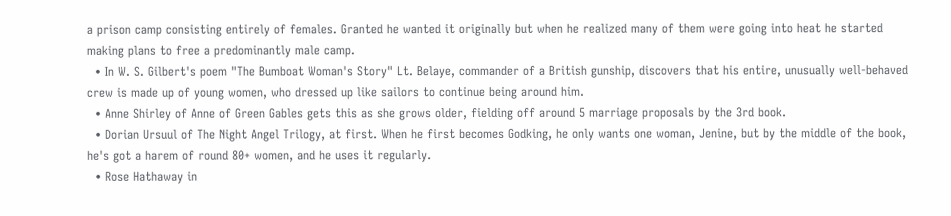a prison camp consisting entirely of females. Granted he wanted it originally but when he realized many of them were going into heat he started making plans to free a predominantly male camp.
  • In W. S. Gilbert's poem "The Bumboat Woman's Story" Lt. Belaye, commander of a British gunship, discovers that his entire, unusually well-behaved crew is made up of young women, who dressed up like sailors to continue being around him.
  • Anne Shirley of Anne of Green Gables gets this as she grows older, fielding off around 5 marriage proposals by the 3rd book.
  • Dorian Ursuul of The Night Angel Trilogy, at first. When he first becomes Godking, he only wants one woman, Jenine, but by the middle of the book, he's got a harem of round 80+ women, and he uses it regularly.
  • Rose Hathaway in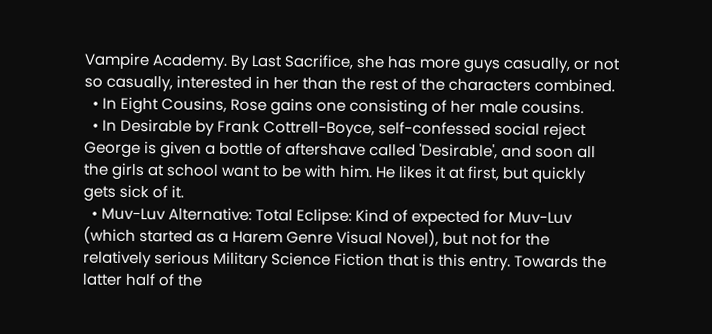Vampire Academy. By Last Sacrifice, she has more guys casually, or not so casually, interested in her than the rest of the characters combined.
  • In Eight Cousins, Rose gains one consisting of her male cousins.
  • In Desirable by Frank Cottrell-Boyce, self-confessed social reject George is given a bottle of aftershave called 'Desirable', and soon all the girls at school want to be with him. He likes it at first, but quickly gets sick of it.
  • Muv-Luv Alternative: Total Eclipse: Kind of expected for Muv-Luv (which started as a Harem Genre Visual Novel), but not for the relatively serious Military Science Fiction that is this entry. Towards the latter half of the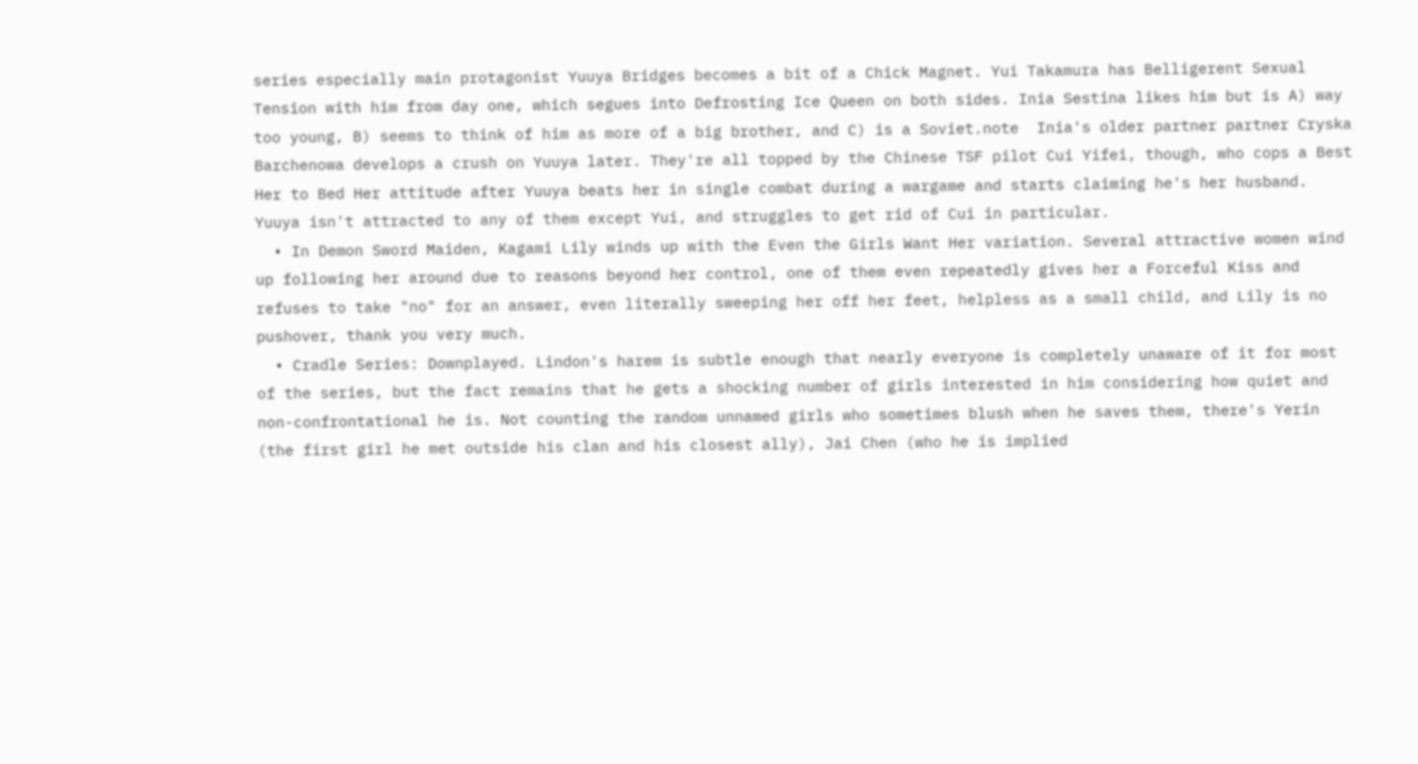series especially main protagonist Yuuya Bridges becomes a bit of a Chick Magnet. Yui Takamura has Belligerent Sexual Tension with him from day one, which segues into Defrosting Ice Queen on both sides. Inia Sestina likes him but is A) way too young, B) seems to think of him as more of a big brother, and C) is a Soviet.note  Inia's older partner partner Cryska Barchenowa develops a crush on Yuuya later. They're all topped by the Chinese TSF pilot Cui Yifei, though, who cops a Best Her to Bed Her attitude after Yuuya beats her in single combat during a wargame and starts claiming he's her husband. Yuuya isn't attracted to any of them except Yui, and struggles to get rid of Cui in particular.
  • In Demon Sword Maiden, Kagami Lily winds up with the Even the Girls Want Her variation. Several attractive women wind up following her around due to reasons beyond her control, one of them even repeatedly gives her a Forceful Kiss and refuses to take "no" for an answer, even literally sweeping her off her feet, helpless as a small child, and Lily is no pushover, thank you very much.
  • Cradle Series: Downplayed. Lindon's harem is subtle enough that nearly everyone is completely unaware of it for most of the series, but the fact remains that he gets a shocking number of girls interested in him considering how quiet and non-confrontational he is. Not counting the random unnamed girls who sometimes blush when he saves them, there's Yerin (the first girl he met outside his clan and his closest ally), Jai Chen (who he is implied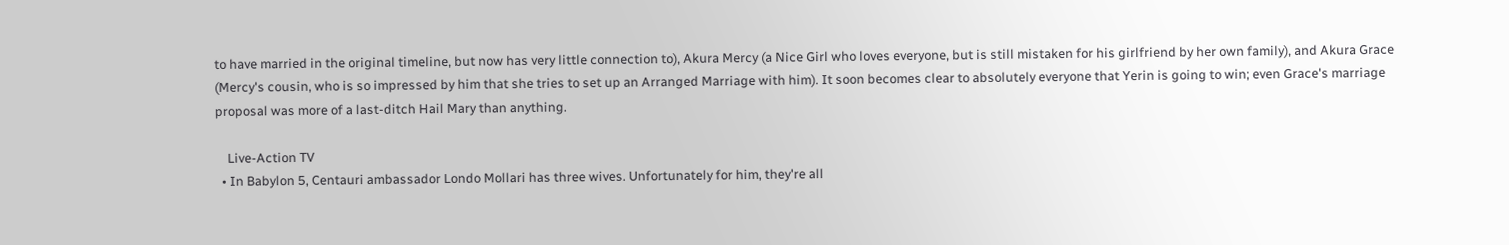to have married in the original timeline, but now has very little connection to), Akura Mercy (a Nice Girl who loves everyone, but is still mistaken for his girlfriend by her own family), and Akura Grace (Mercy's cousin, who is so impressed by him that she tries to set up an Arranged Marriage with him). It soon becomes clear to absolutely everyone that Yerin is going to win; even Grace's marriage proposal was more of a last-ditch Hail Mary than anything.

    Live-Action TV
  • In Babylon 5, Centauri ambassador Londo Mollari has three wives. Unfortunately for him, they're all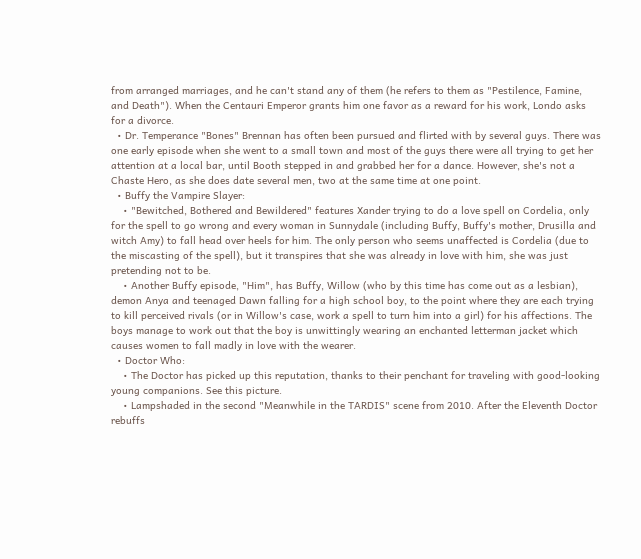from arranged marriages, and he can't stand any of them (he refers to them as "Pestilence, Famine, and Death"). When the Centauri Emperor grants him one favor as a reward for his work, Londo asks for a divorce.
  • Dr. Temperance "Bones" Brennan has often been pursued and flirted with by several guys. There was one early episode when she went to a small town and most of the guys there were all trying to get her attention at a local bar, until Booth stepped in and grabbed her for a dance. However, she's not a Chaste Hero, as she does date several men, two at the same time at one point.
  • Buffy the Vampire Slayer:
    • "Bewitched, Bothered and Bewildered" features Xander trying to do a love spell on Cordelia, only for the spell to go wrong and every woman in Sunnydale (including Buffy, Buffy's mother, Drusilla and witch Amy) to fall head over heels for him. The only person who seems unaffected is Cordelia (due to the miscasting of the spell), but it transpires that she was already in love with him, she was just pretending not to be.
    • Another Buffy episode, "Him", has Buffy, Willow (who by this time has come out as a lesbian), demon Anya and teenaged Dawn falling for a high school boy, to the point where they are each trying to kill perceived rivals (or in Willow's case, work a spell to turn him into a girl) for his affections. The boys manage to work out that the boy is unwittingly wearing an enchanted letterman jacket which causes women to fall madly in love with the wearer.
  • Doctor Who:
    • The Doctor has picked up this reputation, thanks to their penchant for traveling with good-looking young companions. See this picture.
    • Lampshaded in the second "Meanwhile in the TARDIS" scene from 2010. After the Eleventh Doctor rebuffs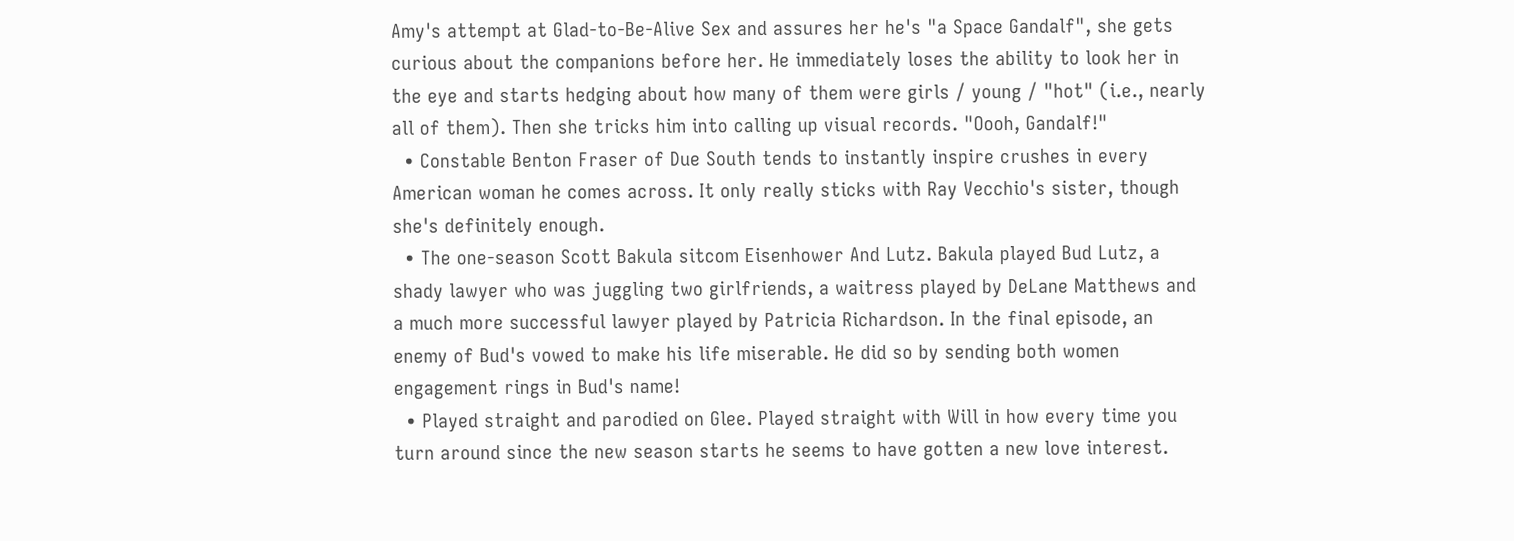Amy's attempt at Glad-to-Be-Alive Sex and assures her he's "a Space Gandalf", she gets curious about the companions before her. He immediately loses the ability to look her in the eye and starts hedging about how many of them were girls / young / "hot" (i.e., nearly all of them). Then she tricks him into calling up visual records. "Oooh, Gandalf!"
  • Constable Benton Fraser of Due South tends to instantly inspire crushes in every American woman he comes across. It only really sticks with Ray Vecchio's sister, though she's definitely enough.
  • The one-season Scott Bakula sitcom Eisenhower And Lutz. Bakula played Bud Lutz, a shady lawyer who was juggling two girlfriends, a waitress played by DeLane Matthews and a much more successful lawyer played by Patricia Richardson. In the final episode, an enemy of Bud's vowed to make his life miserable. He did so by sending both women engagement rings in Bud's name!
  • Played straight and parodied on Glee. Played straight with Will in how every time you turn around since the new season starts he seems to have gotten a new love interest.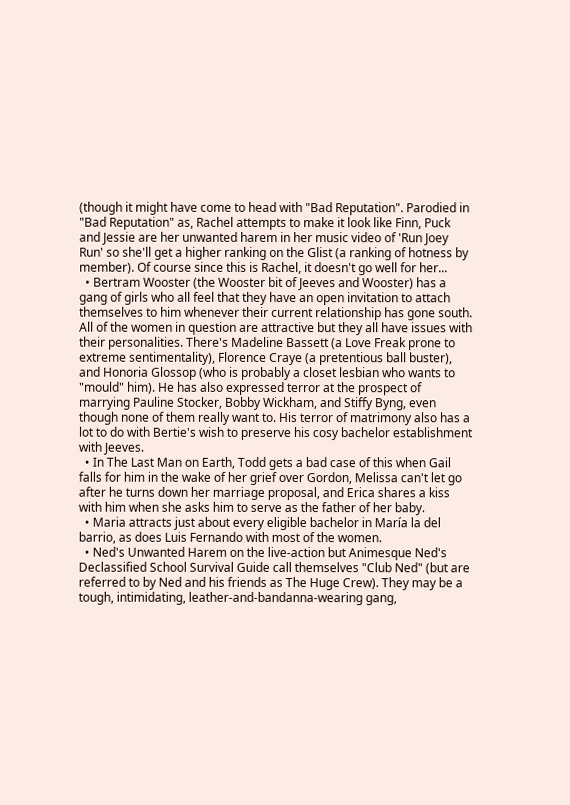(though it might have come to head with "Bad Reputation". Parodied in "Bad Reputation" as, Rachel attempts to make it look like Finn, Puck and Jessie are her unwanted harem in her music video of 'Run Joey Run' so she'll get a higher ranking on the Glist (a ranking of hotness by member). Of course since this is Rachel, it doesn't go well for her...
  • Bertram Wooster (the Wooster bit of Jeeves and Wooster) has a gang of girls who all feel that they have an open invitation to attach themselves to him whenever their current relationship has gone south. All of the women in question are attractive but they all have issues with their personalities. There's Madeline Bassett (a Love Freak prone to extreme sentimentality), Florence Craye (a pretentious ball buster), and Honoria Glossop (who is probably a closet lesbian who wants to "mould" him). He has also expressed terror at the prospect of marrying Pauline Stocker, Bobby Wickham, and Stiffy Byng, even though none of them really want to. His terror of matrimony also has a lot to do with Bertie's wish to preserve his cosy bachelor establishment with Jeeves.
  • In The Last Man on Earth, Todd gets a bad case of this when Gail falls for him in the wake of her grief over Gordon, Melissa can't let go after he turns down her marriage proposal, and Erica shares a kiss with him when she asks him to serve as the father of her baby.
  • Maria attracts just about every eligible bachelor in María la del barrio, as does Luis Fernando with most of the women.
  • Ned's Unwanted Harem on the live-action but Animesque Ned's Declassified School Survival Guide call themselves "Club Ned" (but are referred to by Ned and his friends as The Huge Crew). They may be a tough, intimidating, leather-and-bandanna-wearing gang,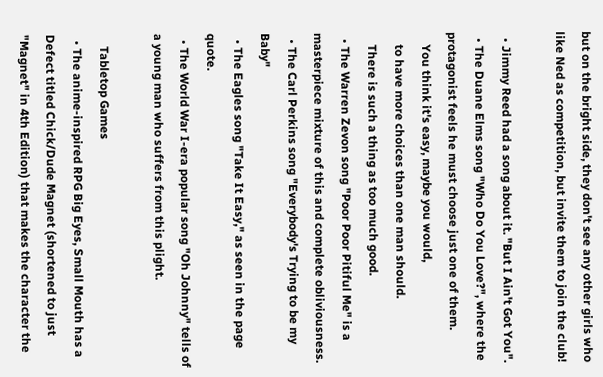but on the bright side, they don't see any other girls who like Ned as competition, but invite them to join the club!

  • Jimmy Reed had a song about it. "But I Ain't Got You".
  • The Duane Elms song "Who Do You Love?", where the protagonist feels he must choose just one of them.
    You think it's easy, maybe you would,
    to have more choices than one man should.
    There is such a thing as too much good.
  • The Warren Zevon song "Poor Poor Pitiful Me" is a masterpiece mixture of this and complete obliviousness.
  • The Carl Perkins song "Everybody's Trying to be my Baby"
  • The Eagles song "Take It Easy," as seen in the page quote.
  • The World War I-era popular song "Oh Johnny" tells of a young man who suffers from this plight.

    Tabletop Games
  • The anime-inspired RPG Big Eyes, Small Mouth has a Defect titled Chick/Dude Magnet (shortened to just "Magnet" in 4th Edition) that makes the character the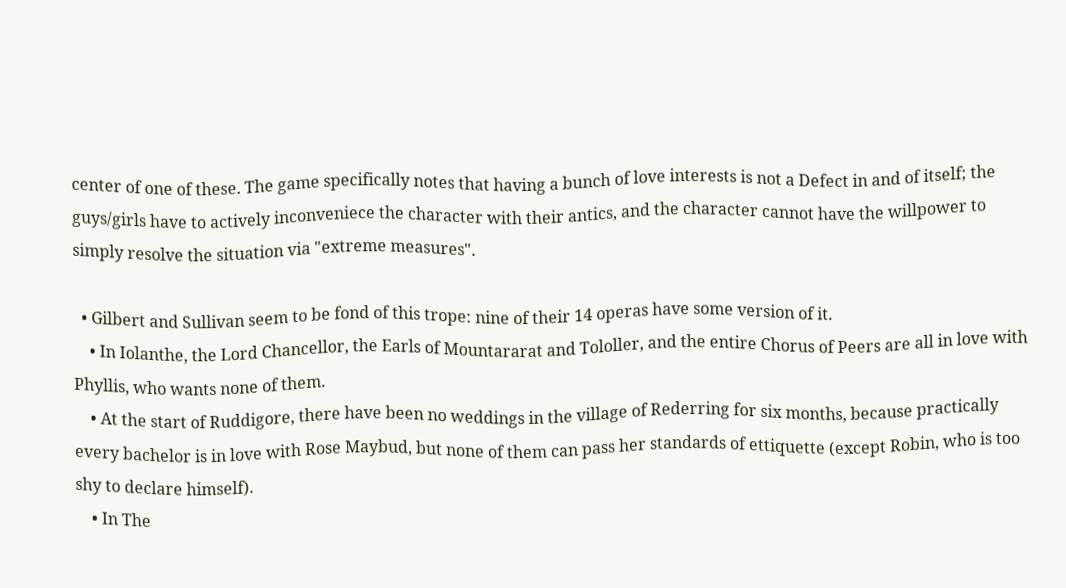center of one of these. The game specifically notes that having a bunch of love interests is not a Defect in and of itself; the guys/girls have to actively inconveniece the character with their antics, and the character cannot have the willpower to simply resolve the situation via "extreme measures".

  • Gilbert and Sullivan seem to be fond of this trope: nine of their 14 operas have some version of it.
    • In Iolanthe, the Lord Chancellor, the Earls of Mountararat and Tololler, and the entire Chorus of Peers are all in love with Phyllis, who wants none of them.
    • At the start of Ruddigore, there have been no weddings in the village of Rederring for six months, because practically every bachelor is in love with Rose Maybud, but none of them can pass her standards of ettiquette (except Robin, who is too shy to declare himself).
    • In The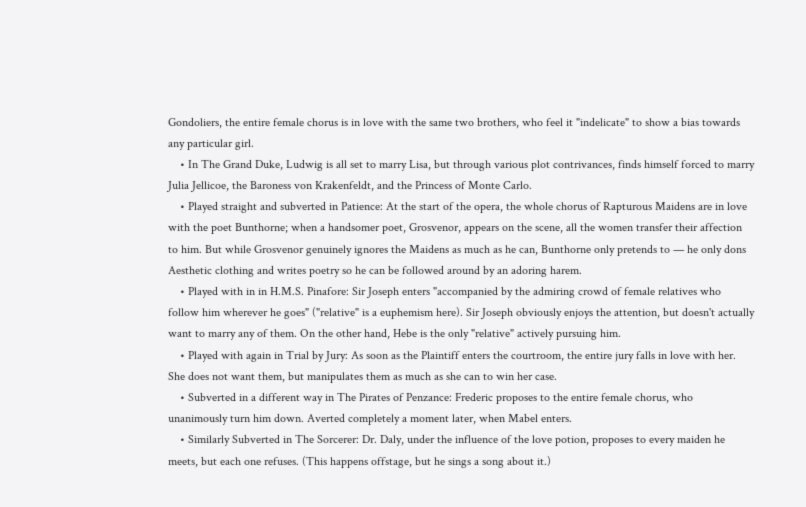Gondoliers, the entire female chorus is in love with the same two brothers, who feel it "indelicate" to show a bias towards any particular girl.
    • In The Grand Duke, Ludwig is all set to marry Lisa, but through various plot contrivances, finds himself forced to marry Julia Jellicoe, the Baroness von Krakenfeldt, and the Princess of Monte Carlo.
    • Played straight and subverted in Patience: At the start of the opera, the whole chorus of Rapturous Maidens are in love with the poet Bunthorne; when a handsomer poet, Grosvenor, appears on the scene, all the women transfer their affection to him. But while Grosvenor genuinely ignores the Maidens as much as he can, Bunthorne only pretends to — he only dons Aesthetic clothing and writes poetry so he can be followed around by an adoring harem.
    • Played with in in H.M.S. Pinafore: Sir Joseph enters "accompanied by the admiring crowd of female relatives who follow him wherever he goes" ("relative" is a euphemism here). Sir Joseph obviously enjoys the attention, but doesn't actually want to marry any of them. On the other hand, Hebe is the only "relative" actively pursuing him.
    • Played with again in Trial by Jury: As soon as the Plaintiff enters the courtroom, the entire jury falls in love with her. She does not want them, but manipulates them as much as she can to win her case.
    • Subverted in a different way in The Pirates of Penzance: Frederic proposes to the entire female chorus, who unanimously turn him down. Averted completely a moment later, when Mabel enters.
    • Similarly Subverted in The Sorcerer: Dr. Daly, under the influence of the love potion, proposes to every maiden he meets, but each one refuses. (This happens offstage, but he sings a song about it.)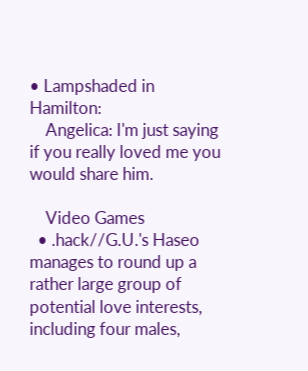• Lampshaded in Hamilton:
    Angelica: I'm just saying if you really loved me you would share him.

    Video Games
  • .hack//G.U.'s Haseo manages to round up a rather large group of potential love interests, including four males,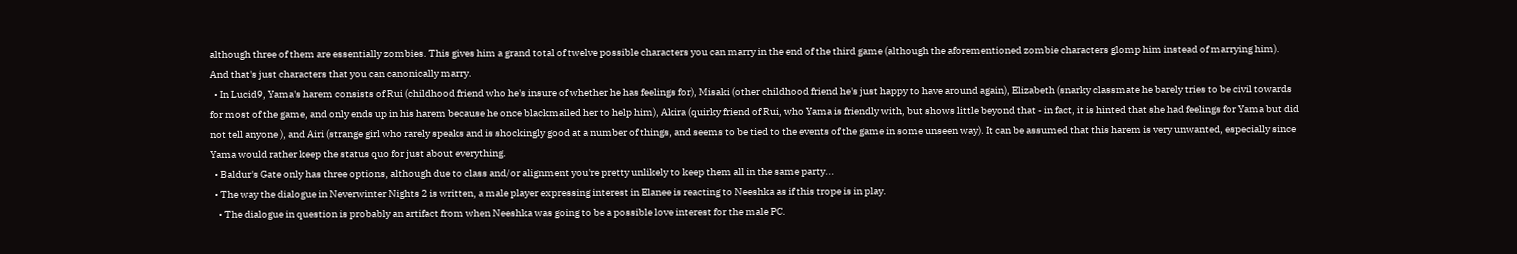although three of them are essentially zombies. This gives him a grand total of twelve possible characters you can marry in the end of the third game (although the aforementioned zombie characters glomp him instead of marrying him). And that's just characters that you can canonically marry.
  • In Lucid9, Yama's harem consists of Rui (childhood friend who he's insure of whether he has feelings for), Misaki (other childhood friend he's just happy to have around again), Elizabeth (snarky classmate he barely tries to be civil towards for most of the game, and only ends up in his harem because he once blackmailed her to help him), Akira (quirky friend of Rui, who Yama is friendly with, but shows little beyond that - in fact, it is hinted that she had feelings for Yama but did not tell anyone ), and Airi (strange girl who rarely speaks and is shockingly good at a number of things, and seems to be tied to the events of the game in some unseen way). It can be assumed that this harem is very unwanted, especially since Yama would rather keep the status quo for just about everything.
  • Baldur's Gate only has three options, although due to class and/or alignment you're pretty unlikely to keep them all in the same party...
  • The way the dialogue in Neverwinter Nights 2 is written, a male player expressing interest in Elanee is reacting to Neeshka as if this trope is in play.
    • The dialogue in question is probably an artifact from when Neeshka was going to be a possible love interest for the male PC.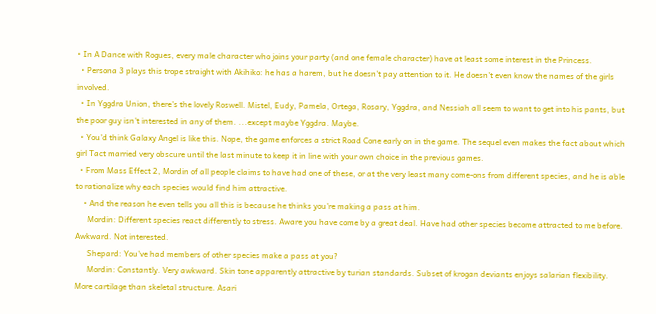• In A Dance with Rogues, every male character who joins your party (and one female character) have at least some interest in the Princess.
  • Persona 3 plays this trope straight with Akihiko: he has a harem, but he doesn't pay attention to it. He doesn't even know the names of the girls involved.
  • In Yggdra Union, there's the lovely Roswell. Mistel, Eudy, Pamela, Ortega, Rosary, Yggdra, and Nessiah all seem to want to get into his pants, but the poor guy isn't interested in any of them. ...except maybe Yggdra. Maybe.
  • You'd think Galaxy Angel is like this. Nope, the game enforces a strict Road Cone early on in the game. The sequel even makes the fact about which girl Tact married very obscure until the last minute to keep it in line with your own choice in the previous games.
  • From Mass Effect 2, Mordin of all people claims to have had one of these, or at the very least many come-ons from different species, and he is able to rationalize why each species would find him attractive.
    • And the reason he even tells you all this is because he thinks you're making a pass at him.
      Mordin: Different species react differently to stress. Aware you have come by a great deal. Have had other species become attracted to me before. Awkward. Not interested.
      Shepard: You've had members of other species make a pass at you?
      Mordin: Constantly. Very awkward. Skin tone apparently attractive by turian standards. Subset of krogan deviants enjoys salarian flexibility. More cartilage than skeletal structure. Asari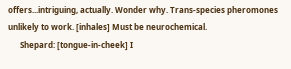offers...intriguing, actually. Wonder why. Trans-species pheromones unlikely to work. [inhales] Must be neurochemical.
      Shepard: [tongue-in-cheek] I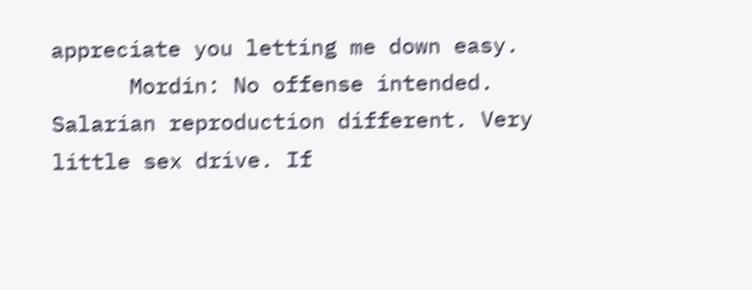appreciate you letting me down easy.
      Mordin: No offense intended. Salarian reproduction different. Very little sex drive. If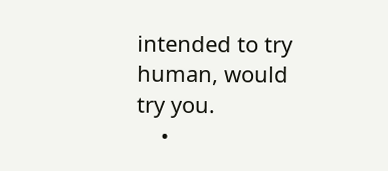intended to try human, would try you.
    •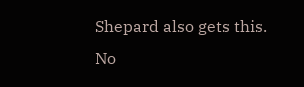Shepard also gets this. No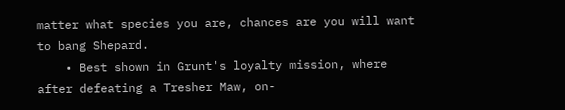matter what species you are, chances are you will want to bang Shepard.
    • Best shown in Grunt's loyalty mission, where after defeating a Tresher Maw, on-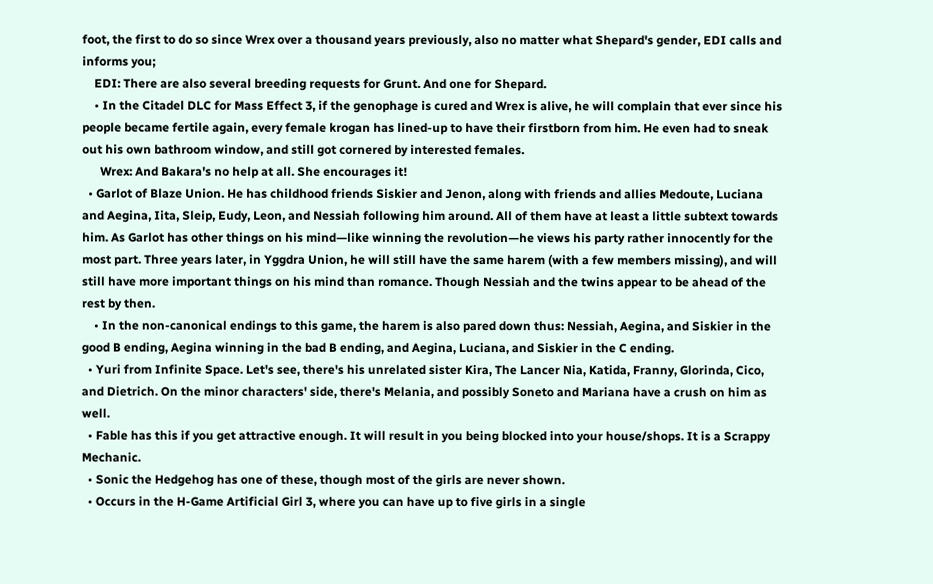foot, the first to do so since Wrex over a thousand years previously, also no matter what Shepard's gender, EDI calls and informs you;
    EDI: There are also several breeding requests for Grunt. And one for Shepard.
    • In the Citadel DLC for Mass Effect 3, if the genophage is cured and Wrex is alive, he will complain that ever since his people became fertile again, every female krogan has lined-up to have their firstborn from him. He even had to sneak out his own bathroom window, and still got cornered by interested females.
      Wrex: And Bakara's no help at all. She encourages it!
  • Garlot of Blaze Union. He has childhood friends Siskier and Jenon, along with friends and allies Medoute, Luciana and Aegina, Iita, Sleip, Eudy, Leon, and Nessiah following him around. All of them have at least a little subtext towards him. As Garlot has other things on his mind—like winning the revolution—he views his party rather innocently for the most part. Three years later, in Yggdra Union, he will still have the same harem (with a few members missing), and will still have more important things on his mind than romance. Though Nessiah and the twins appear to be ahead of the rest by then.
    • In the non-canonical endings to this game, the harem is also pared down thus: Nessiah, Aegina, and Siskier in the good B ending, Aegina winning in the bad B ending, and Aegina, Luciana, and Siskier in the C ending.
  • Yuri from Infinite Space. Let's see, there's his unrelated sister Kira, The Lancer Nia, Katida, Franny, Glorinda, Cico, and Dietrich. On the minor characters' side, there's Melania, and possibly Soneto and Mariana have a crush on him as well.
  • Fable has this if you get attractive enough. It will result in you being blocked into your house/shops. It is a Scrappy Mechanic.
  • Sonic the Hedgehog has one of these, though most of the girls are never shown.
  • Occurs in the H-Game Artificial Girl 3, where you can have up to five girls in a single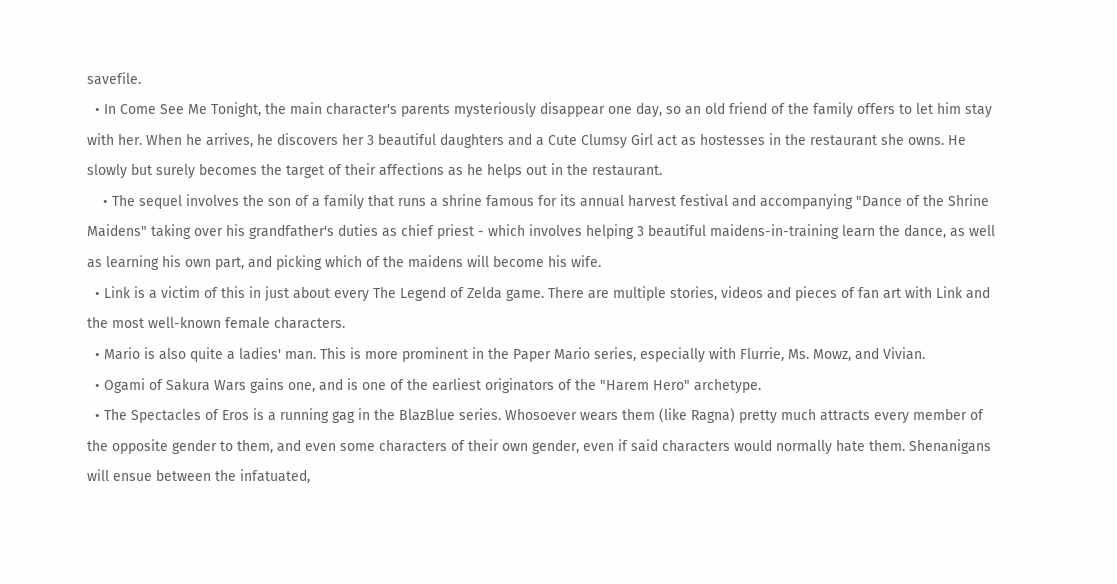savefile.
  • In Come See Me Tonight, the main character's parents mysteriously disappear one day, so an old friend of the family offers to let him stay with her. When he arrives, he discovers her 3 beautiful daughters and a Cute Clumsy Girl act as hostesses in the restaurant she owns. He slowly but surely becomes the target of their affections as he helps out in the restaurant.
    • The sequel involves the son of a family that runs a shrine famous for its annual harvest festival and accompanying "Dance of the Shrine Maidens" taking over his grandfather's duties as chief priest - which involves helping 3 beautiful maidens-in-training learn the dance, as well as learning his own part, and picking which of the maidens will become his wife.
  • Link is a victim of this in just about every The Legend of Zelda game. There are multiple stories, videos and pieces of fan art with Link and the most well-known female characters.
  • Mario is also quite a ladies' man. This is more prominent in the Paper Mario series, especially with Flurrie, Ms. Mowz, and Vivian.
  • Ogami of Sakura Wars gains one, and is one of the earliest originators of the "Harem Hero" archetype.
  • The Spectacles of Eros is a running gag in the BlazBlue series. Whosoever wears them (like Ragna) pretty much attracts every member of the opposite gender to them, and even some characters of their own gender, even if said characters would normally hate them. Shenanigans will ensue between the infatuated,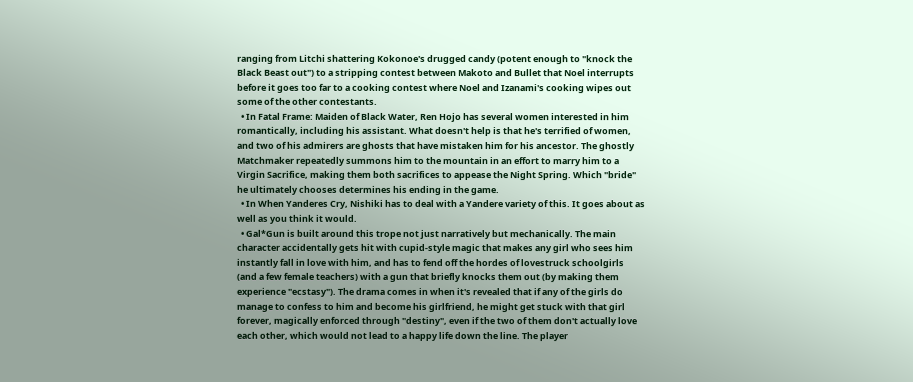ranging from Litchi shattering Kokonoe's drugged candy (potent enough to "knock the Black Beast out") to a stripping contest between Makoto and Bullet that Noel interrupts before it goes too far to a cooking contest where Noel and Izanami's cooking wipes out some of the other contestants.
  • In Fatal Frame: Maiden of Black Water, Ren Hojo has several women interested in him romantically, including his assistant. What doesn't help is that he's terrified of women, and two of his admirers are ghosts that have mistaken him for his ancestor. The ghostly Matchmaker repeatedly summons him to the mountain in an effort to marry him to a Virgin Sacrifice, making them both sacrifices to appease the Night Spring. Which "bride" he ultimately chooses determines his ending in the game.
  • In When Yanderes Cry, Nishiki has to deal with a Yandere variety of this. It goes about as well as you think it would.
  • Gal*Gun is built around this trope not just narratively but mechanically. The main character accidentally gets hit with cupid-style magic that makes any girl who sees him instantly fall in love with him, and has to fend off the hordes of lovestruck schoolgirls (and a few female teachers) with a gun that briefly knocks them out (by making them experience "ecstasy"). The drama comes in when it's revealed that if any of the girls do manage to confess to him and become his girlfriend, he might get stuck with that girl forever, magically enforced through "destiny", even if the two of them don't actually love each other, which would not lead to a happy life down the line. The player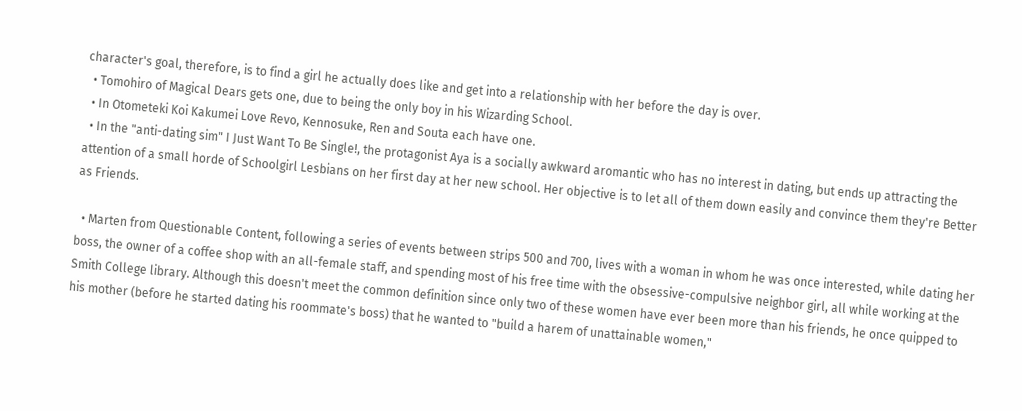character's goal, therefore, is to find a girl he actually does like and get into a relationship with her before the day is over.
  • Tomohiro of Magical Dears gets one, due to being the only boy in his Wizarding School.
  • In Otometeki Koi Kakumei Love Revo, Kennosuke, Ren and Souta each have one.
  • In the "anti-dating sim" I Just Want To Be Single!, the protagonist Aya is a socially awkward aromantic who has no interest in dating, but ends up attracting the attention of a small horde of Schoolgirl Lesbians on her first day at her new school. Her objective is to let all of them down easily and convince them they're Better as Friends.

  • Marten from Questionable Content, following a series of events between strips 500 and 700, lives with a woman in whom he was once interested, while dating her boss, the owner of a coffee shop with an all-female staff, and spending most of his free time with the obsessive-compulsive neighbor girl, all while working at the Smith College library. Although this doesn't meet the common definition since only two of these women have ever been more than his friends, he once quipped to his mother (before he started dating his roommate's boss) that he wanted to "build a harem of unattainable women,"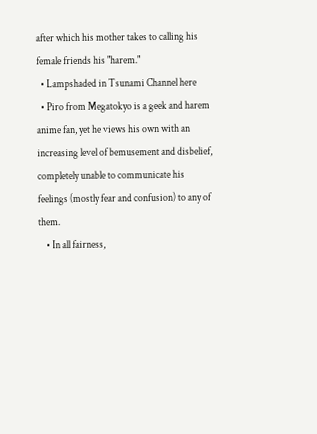after which his mother takes to calling his female friends his "harem."
  • Lampshaded in Tsunami Channel here
  • Piro from Megatokyo is a geek and harem anime fan, yet he views his own with an increasing level of bemusement and disbelief, completely unable to communicate his feelings (mostly fear and confusion) to any of them.
    • In all fairness,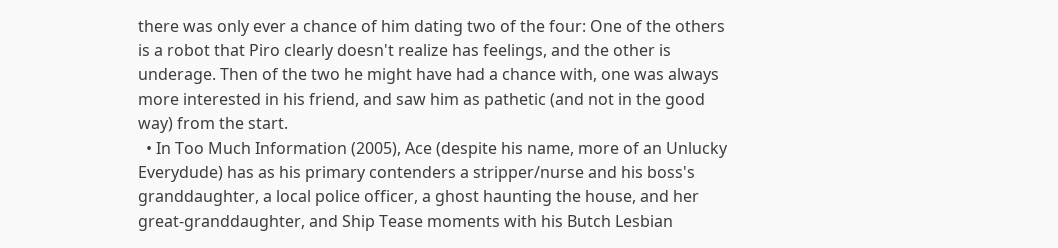there was only ever a chance of him dating two of the four: One of the others is a robot that Piro clearly doesn't realize has feelings, and the other is underage. Then of the two he might have had a chance with, one was always more interested in his friend, and saw him as pathetic (and not in the good way) from the start.
  • In Too Much Information (2005), Ace (despite his name, more of an Unlucky Everydude) has as his primary contenders a stripper/nurse and his boss's granddaughter, a local police officer, a ghost haunting the house, and her great-granddaughter, and Ship Tease moments with his Butch Lesbian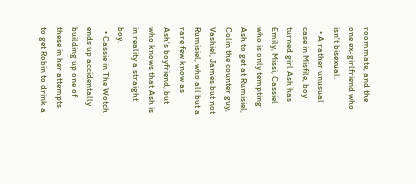roommate, and the one ex-girlfriend who isn't bisexual.
  • A rather unusual case in Misfile, boy turned girl Ash has Emily, Missi, Cassiel who is only tempting Ash to get at Rumisiel, Colin the counter guy, Vashiel, James but not Rumisiel, who all but a rare few know as Ash's boyfriend, but who knows that Ash is in reality a straight boy.
  • Cassie in The Wotch ends up accidentally building up one of these in her attempts to get Robin to drink a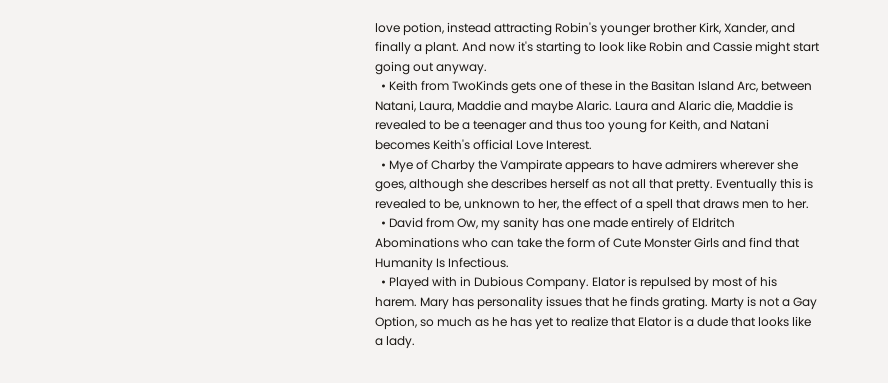love potion, instead attracting Robin's younger brother Kirk, Xander, and finally a plant. And now it's starting to look like Robin and Cassie might start going out anyway.
  • Keith from TwoKinds gets one of these in the Basitan Island Arc, between Natani, Laura, Maddie and maybe Alaric. Laura and Alaric die, Maddie is revealed to be a teenager and thus too young for Keith, and Natani becomes Keith's official Love Interest.
  • Mye of Charby the Vampirate appears to have admirers wherever she goes, although she describes herself as not all that pretty. Eventually this is revealed to be, unknown to her, the effect of a spell that draws men to her.
  • David from Ow, my sanity has one made entirely of Eldritch Abominations who can take the form of Cute Monster Girls and find that Humanity Is Infectious.
  • Played with in Dubious Company. Elator is repulsed by most of his harem. Mary has personality issues that he finds grating. Marty is not a Gay Option, so much as he has yet to realize that Elator is a dude that looks like a lady.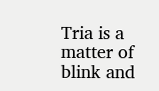Tria is a matter of blink and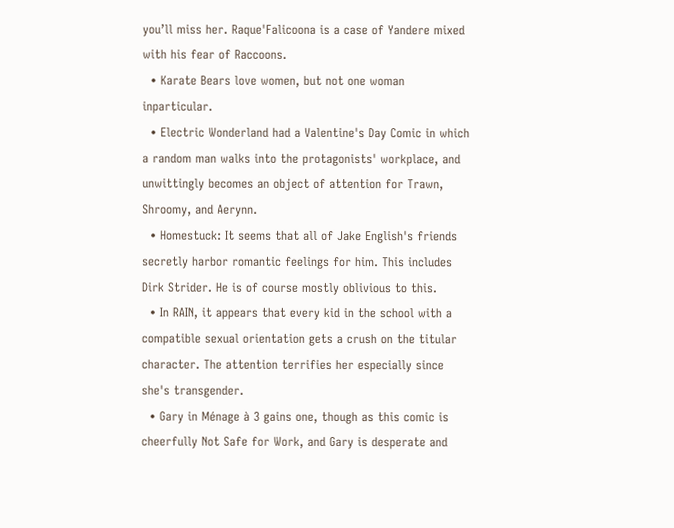you’ll miss her. Raque'Falicoona is a case of Yandere mixed with his fear of Raccoons.
  • Karate Bears love women, but not one woman inparticular.
  • Electric Wonderland had a Valentine's Day Comic in which a random man walks into the protagonists' workplace, and unwittingly becomes an object of attention for Trawn, Shroomy, and Aerynn.
  • Homestuck: It seems that all of Jake English's friends secretly harbor romantic feelings for him. This includes Dirk Strider. He is of course mostly oblivious to this.
  • In RAIN, it appears that every kid in the school with a compatible sexual orientation gets a crush on the titular character. The attention terrifies her especially since she's transgender.
  • Gary in Ménage à 3 gains one, though as this comic is cheerfully Not Safe for Work, and Gary is desperate and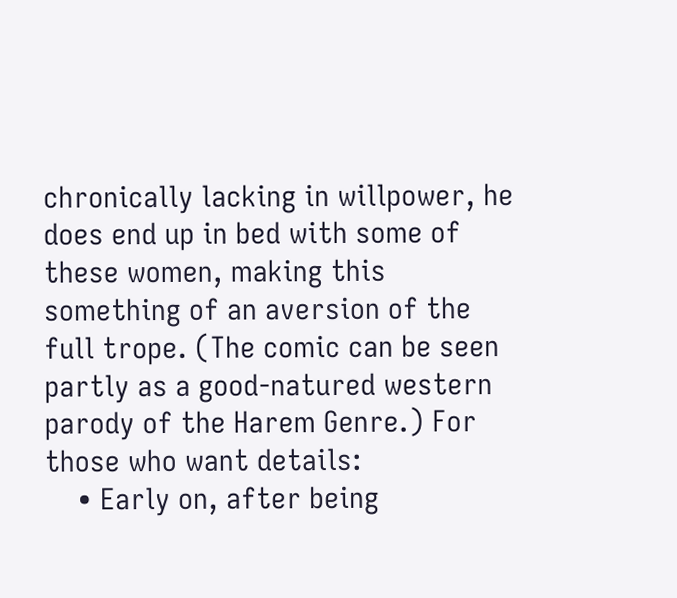chronically lacking in willpower, he does end up in bed with some of these women, making this something of an aversion of the full trope. (The comic can be seen partly as a good-natured western parody of the Harem Genre.) For those who want details:
    • Early on, after being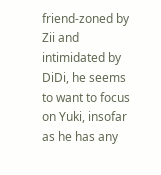friend-zoned by Zii and intimidated by DiDi, he seems to want to focus on Yuki, insofar as he has any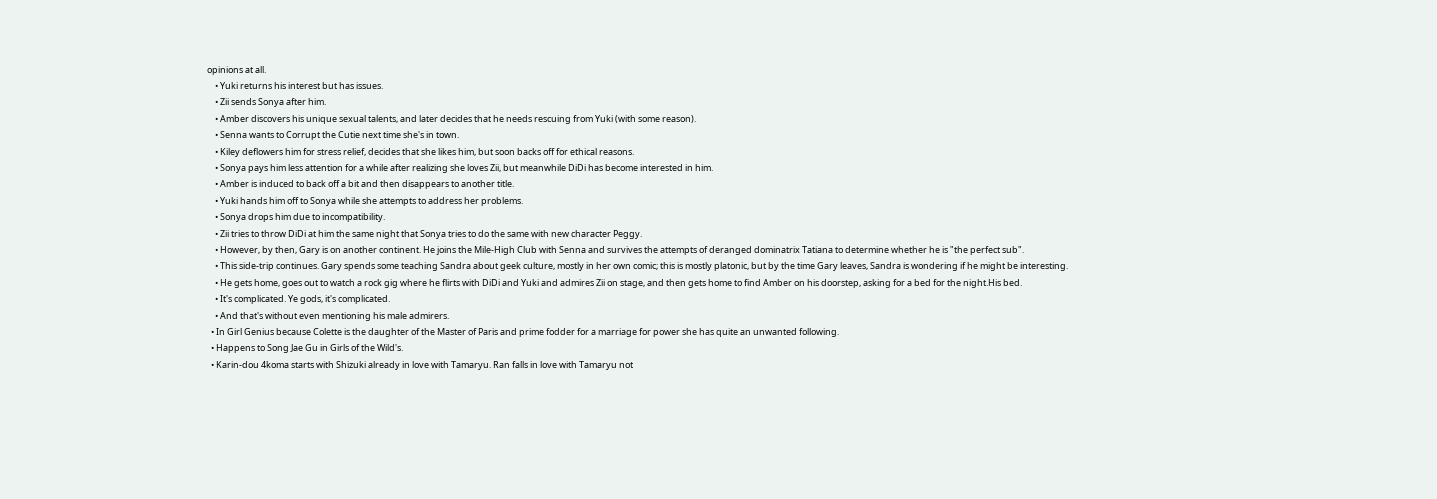opinions at all.
    • Yuki returns his interest but has issues.
    • Zii sends Sonya after him.
    • Amber discovers his unique sexual talents, and later decides that he needs rescuing from Yuki (with some reason).
    • Senna wants to Corrupt the Cutie next time she's in town.
    • Kiley deflowers him for stress relief, decides that she likes him, but soon backs off for ethical reasons.
    • Sonya pays him less attention for a while after realizing she loves Zii, but meanwhile DiDi has become interested in him.
    • Amber is induced to back off a bit and then disappears to another title.
    • Yuki hands him off to Sonya while she attempts to address her problems.
    • Sonya drops him due to incompatibility.
    • Zii tries to throw DiDi at him the same night that Sonya tries to do the same with new character Peggy.
    • However, by then, Gary is on another continent. He joins the Mile-High Club with Senna and survives the attempts of deranged dominatrix Tatiana to determine whether he is "the perfect sub".
    • This side-trip continues. Gary spends some teaching Sandra about geek culture, mostly in her own comic; this is mostly platonic, but by the time Gary leaves, Sandra is wondering if he might be interesting.
    • He gets home, goes out to watch a rock gig where he flirts with DiDi and Yuki and admires Zii on stage, and then gets home to find Amber on his doorstep, asking for a bed for the night.His bed.
    • It's complicated. Ye gods, it's complicated.
    • And that's without even mentioning his male admirers.
  • In Girl Genius because Colette is the daughter of the Master of Paris and prime fodder for a marriage for power she has quite an unwanted following.
  • Happens to Song Jae Gu in Girls of the Wild's.
  • Karin-dou 4koma starts with Shizuki already in love with Tamaryu. Ran falls in love with Tamaryu not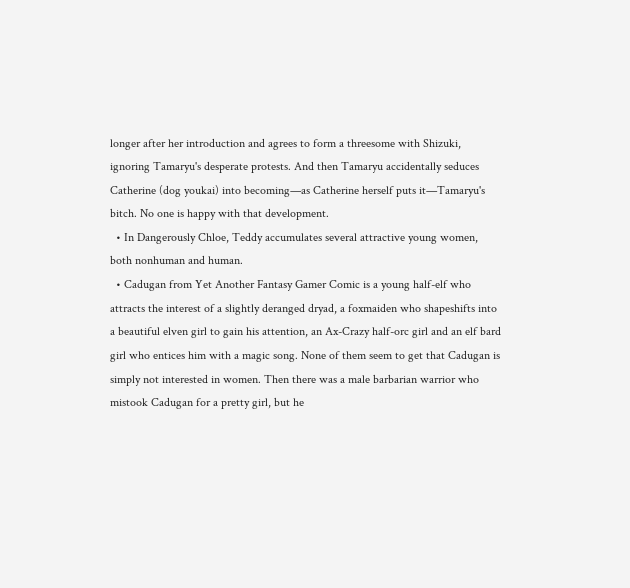longer after her introduction and agrees to form a threesome with Shizuki, ignoring Tamaryu's desperate protests. And then Tamaryu accidentally seduces Catherine (dog youkai) into becoming—as Catherine herself puts it—Tamaryu's bitch. No one is happy with that development.
  • In Dangerously Chloe, Teddy accumulates several attractive young women, both nonhuman and human.
  • Cadugan from Yet Another Fantasy Gamer Comic is a young half-elf who attracts the interest of a slightly deranged dryad, a foxmaiden who shapeshifts into a beautiful elven girl to gain his attention, an Ax-Crazy half-orc girl and an elf bard girl who entices him with a magic song. None of them seem to get that Cadugan is simply not interested in women. Then there was a male barbarian warrior who mistook Cadugan for a pretty girl, but he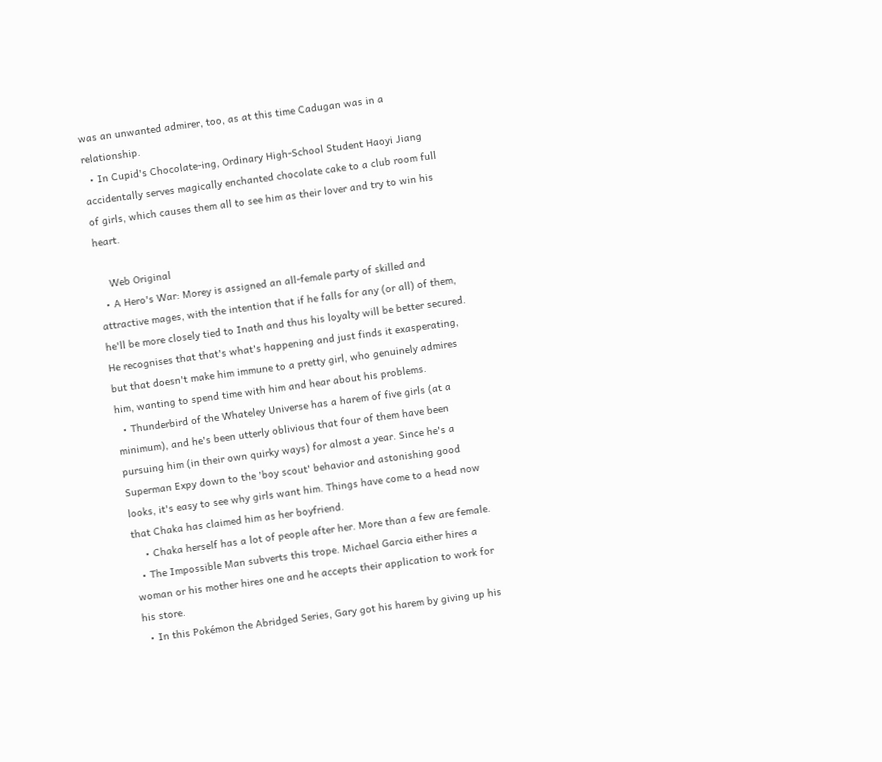was an unwanted admirer, too, as at this time Cadugan was in a relationship.
  • In Cupid's Chocolate-ing, Ordinary High-School Student Haoyi Jiang accidentally serves magically enchanted chocolate cake to a club room full of girls, which causes them all to see him as their lover and try to win his heart.

    Web Original
  • A Hero's War: Morey is assigned an all-female party of skilled and attractive mages, with the intention that if he falls for any (or all) of them, he'll be more closely tied to Inath and thus his loyalty will be better secured. He recognises that that's what's happening and just finds it exasperating, but that doesn't make him immune to a pretty girl, who genuinely admires him, wanting to spend time with him and hear about his problems.
  • Thunderbird of the Whateley Universe has a harem of five girls (at a minimum), and he's been utterly oblivious that four of them have been pursuing him (in their own quirky ways) for almost a year. Since he's a Superman Expy down to the 'boy scout' behavior and astonishing good looks, it's easy to see why girls want him. Things have come to a head now that Chaka has claimed him as her boyfriend.
    • Chaka herself has a lot of people after her. More than a few are female.
  • The Impossible Man subverts this trope. Michael Garcia either hires a woman or his mother hires one and he accepts their application to work for his store.
  • In this Pokémon the Abridged Series, Gary got his harem by giving up his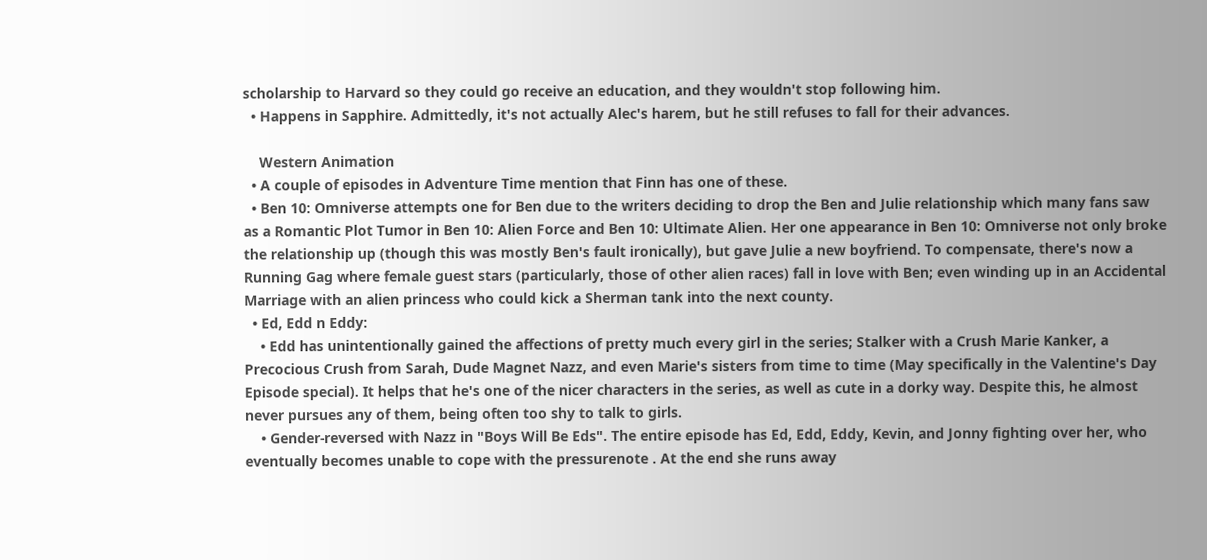scholarship to Harvard so they could go receive an education, and they wouldn't stop following him.
  • Happens in Sapphire. Admittedly, it's not actually Alec's harem, but he still refuses to fall for their advances.

    Western Animation
  • A couple of episodes in Adventure Time mention that Finn has one of these.
  • Ben 10: Omniverse attempts one for Ben due to the writers deciding to drop the Ben and Julie relationship which many fans saw as a Romantic Plot Tumor in Ben 10: Alien Force and Ben 10: Ultimate Alien. Her one appearance in Ben 10: Omniverse not only broke the relationship up (though this was mostly Ben's fault ironically), but gave Julie a new boyfriend. To compensate, there's now a Running Gag where female guest stars (particularly, those of other alien races) fall in love with Ben; even winding up in an Accidental Marriage with an alien princess who could kick a Sherman tank into the next county.
  • Ed, Edd n Eddy:
    • Edd has unintentionally gained the affections of pretty much every girl in the series; Stalker with a Crush Marie Kanker, a Precocious Crush from Sarah, Dude Magnet Nazz, and even Marie's sisters from time to time (May specifically in the Valentine's Day Episode special). It helps that he's one of the nicer characters in the series, as well as cute in a dorky way. Despite this, he almost never pursues any of them, being often too shy to talk to girls.
    • Gender-reversed with Nazz in "Boys Will Be Eds". The entire episode has Ed, Edd, Eddy, Kevin, and Jonny fighting over her, who eventually becomes unable to cope with the pressurenote . At the end she runs away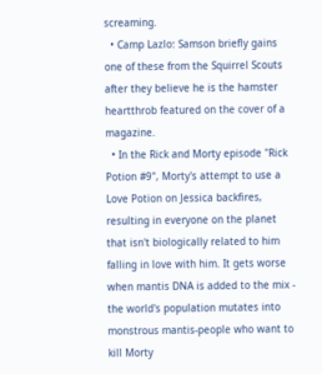screaming.
  • Camp Lazlo: Samson briefly gains one of these from the Squirrel Scouts after they believe he is the hamster heartthrob featured on the cover of a magazine.
  • In the Rick and Morty episode "Rick Potion #9", Morty's attempt to use a Love Potion on Jessica backfires, resulting in everyone on the planet that isn't biologically related to him falling in love with him. It gets worse when mantis DNA is added to the mix - the world's population mutates into monstrous mantis-people who want to kill Morty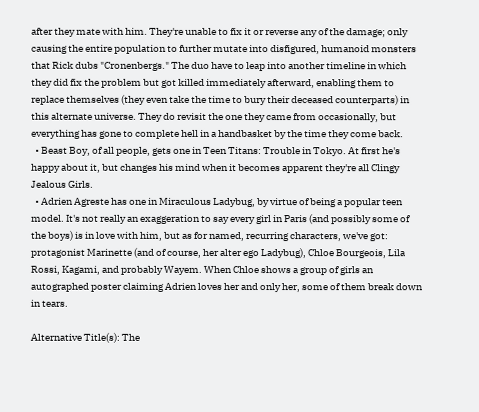after they mate with him. They're unable to fix it or reverse any of the damage; only causing the entire population to further mutate into disfigured, humanoid monsters that Rick dubs "Cronenbergs." The duo have to leap into another timeline in which they did fix the problem but got killed immediately afterward, enabling them to replace themselves (they even take the time to bury their deceased counterparts) in this alternate universe. They do revisit the one they came from occasionally, but everything has gone to complete hell in a handbasket by the time they come back.
  • Beast Boy, of all people, gets one in Teen Titans: Trouble in Tokyo. At first he's happy about it, but changes his mind when it becomes apparent they're all Clingy Jealous Girls.
  • Adrien Agreste has one in Miraculous Ladybug, by virtue of being a popular teen model. It's not really an exaggeration to say every girl in Paris (and possibly some of the boys) is in love with him, but as for named, recurring characters, we've got: protagonist Marinette (and of course, her alter ego Ladybug), Chloe Bourgeois, Lila Rossi, Kagami, and probably Wayem. When Chloe shows a group of girls an autographed poster claiming Adrien loves her and only her, some of them break down in tears.

Alternative Title(s): The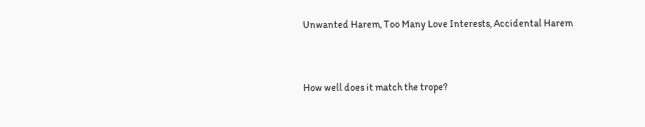Unwanted Harem, Too Many Love Interests, Accidental Harem


How well does it match the trope?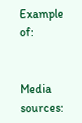Example of:


Media sources: